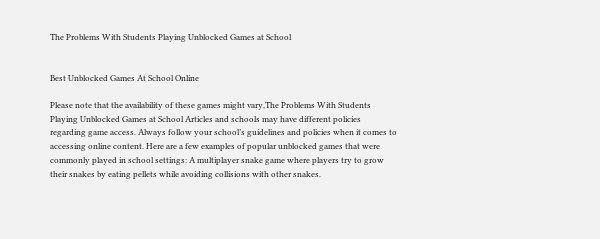The Problems With Students Playing Unblocked Games at School


Best Unblocked Games At School Online

Please note that the availability of these games might vary,The Problems With Students Playing Unblocked Games at School Articles and schools may have different policies regarding game access. Always follow your school’s guidelines and policies when it comes to accessing online content. Here are a few examples of popular unblocked games that were commonly played in school settings: A multiplayer snake game where players try to grow their snakes by eating pellets while avoiding collisions with other snakes.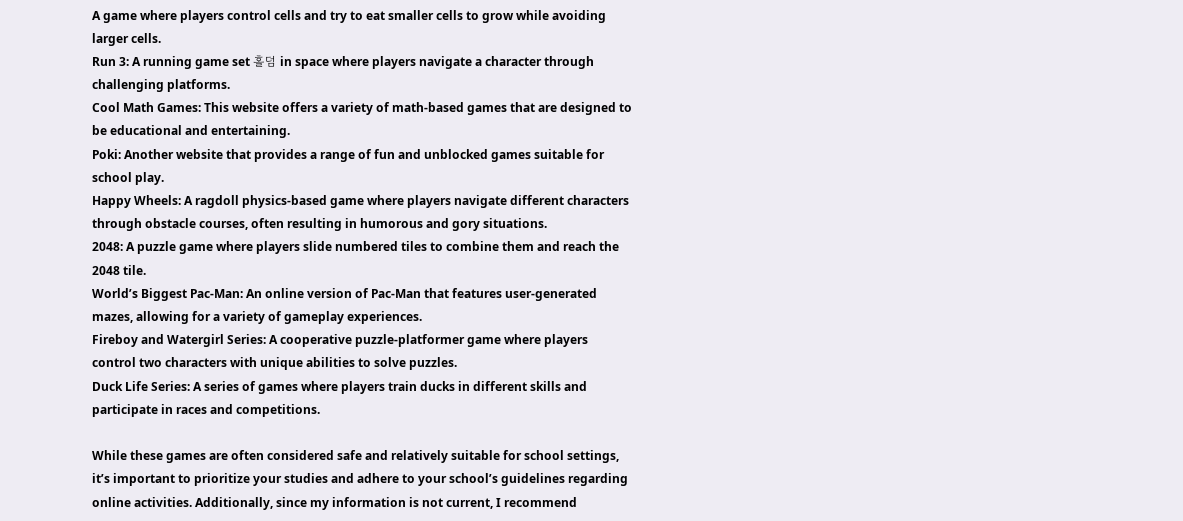A game where players control cells and try to eat smaller cells to grow while avoiding larger cells.
Run 3: A running game set 홀덤 in space where players navigate a character through challenging platforms.
Cool Math Games: This website offers a variety of math-based games that are designed to be educational and entertaining.
Poki: Another website that provides a range of fun and unblocked games suitable for school play.
Happy Wheels: A ragdoll physics-based game where players navigate different characters through obstacle courses, often resulting in humorous and gory situations.
2048: A puzzle game where players slide numbered tiles to combine them and reach the 2048 tile.
World’s Biggest Pac-Man: An online version of Pac-Man that features user-generated mazes, allowing for a variety of gameplay experiences.
Fireboy and Watergirl Series: A cooperative puzzle-platformer game where players control two characters with unique abilities to solve puzzles.
Duck Life Series: A series of games where players train ducks in different skills and participate in races and competitions.

While these games are often considered safe and relatively suitable for school settings, it’s important to prioritize your studies and adhere to your school’s guidelines regarding online activities. Additionally, since my information is not current, I recommend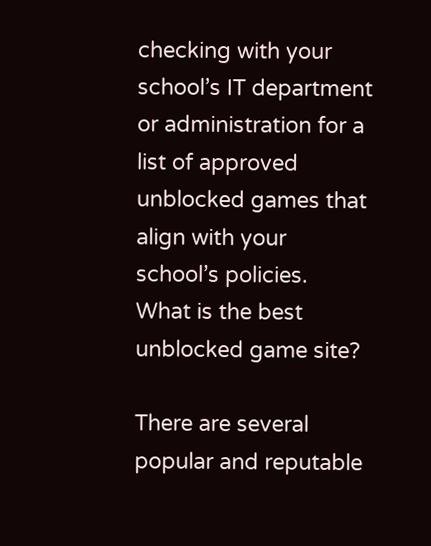checking with your school’s IT department or administration for a list of approved unblocked games that align with your school’s policies.
What is the best unblocked game site?

There are several popular and reputable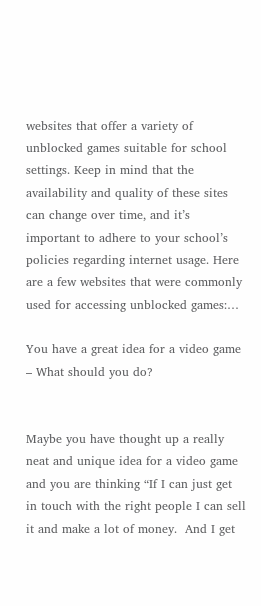websites that offer a variety of unblocked games suitable for school settings. Keep in mind that the availability and quality of these sites can change over time, and it’s important to adhere to your school’s policies regarding internet usage. Here are a few websites that were commonly used for accessing unblocked games:…

You have a great idea for a video game – What should you do?


Maybe you have thought up a really neat and unique idea for a video game and you are thinking “If I can just get in touch with the right people I can sell it and make a lot of money.  And I get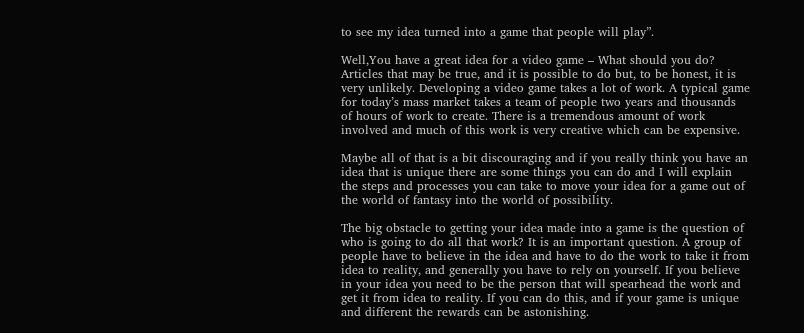to see my idea turned into a game that people will play”.

Well,You have a great idea for a video game – What should you do? Articles that may be true, and it is possible to do but, to be honest, it is very unlikely. Developing a video game takes a lot of work. A typical game for today’s mass market takes a team of people two years and thousands of hours of work to create. There is a tremendous amount of work involved and much of this work is very creative which can be expensive.

Maybe all of that is a bit discouraging and if you really think you have an idea that is unique there are some things you can do and I will explain the steps and processes you can take to move your idea for a game out of the world of fantasy into the world of possibility.

The big obstacle to getting your idea made into a game is the question of who is going to do all that work? It is an important question. A group of people have to believe in the idea and have to do the work to take it from idea to reality, and generally you have to rely on yourself. If you believe in your idea you need to be the person that will spearhead the work and get it from idea to reality. If you can do this, and if your game is unique and different the rewards can be astonishing.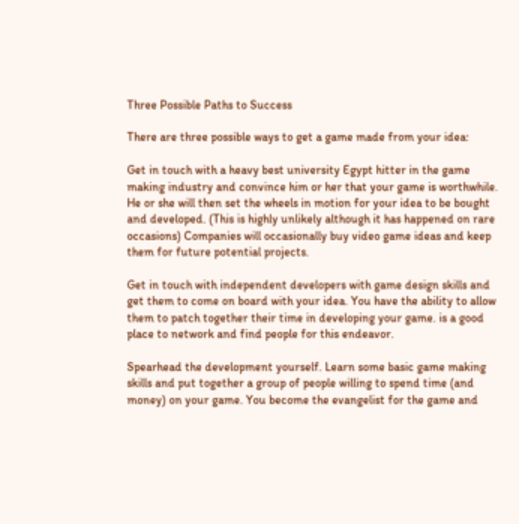Three Possible Paths to Success

There are three possible ways to get a game made from your idea:

Get in touch with a heavy best university Egypt hitter in the game making industry and convince him or her that your game is worthwhile. He or she will then set the wheels in motion for your idea to be bought and developed. (This is highly unlikely although it has happened on rare occasions) Companies will occasionally buy video game ideas and keep them for future potential projects.

Get in touch with independent developers with game design skills and get them to come on board with your idea. You have the ability to allow them to patch together their time in developing your game. is a good place to network and find people for this endeavor.

Spearhead the development yourself. Learn some basic game making skills and put together a group of people willing to spend time (and money) on your game. You become the evangelist for the game and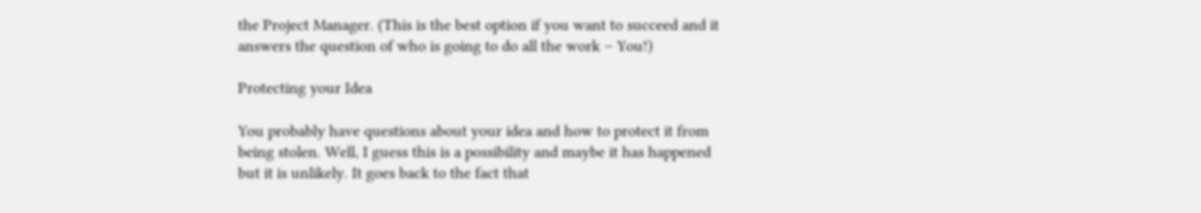the Project Manager. (This is the best option if you want to succeed and it answers the question of who is going to do all the work – You!)

Protecting your Idea

You probably have questions about your idea and how to protect it from being stolen. Well, I guess this is a possibility and maybe it has happened but it is unlikely. It goes back to the fact that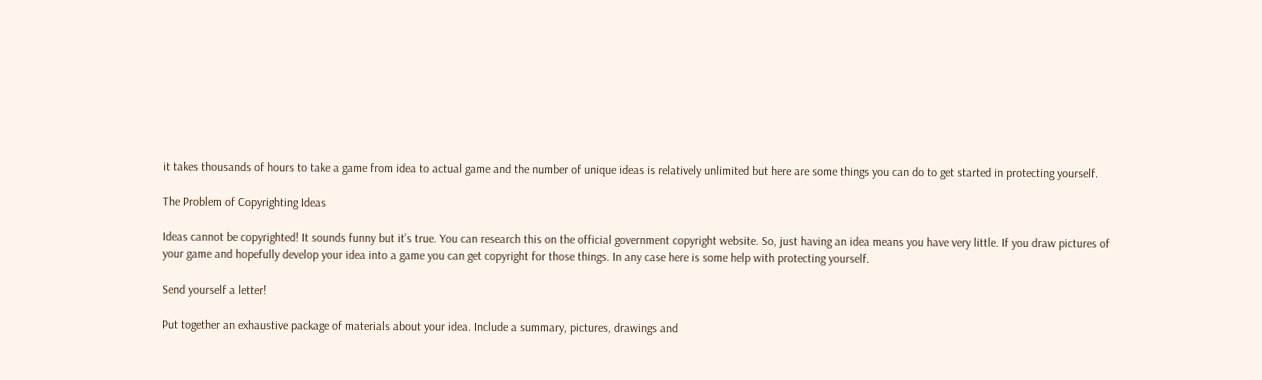it takes thousands of hours to take a game from idea to actual game and the number of unique ideas is relatively unlimited but here are some things you can do to get started in protecting yourself.

The Problem of Copyrighting Ideas

Ideas cannot be copyrighted! It sounds funny but it’s true. You can research this on the official government copyright website. So, just having an idea means you have very little. If you draw pictures of your game and hopefully develop your idea into a game you can get copyright for those things. In any case here is some help with protecting yourself.

Send yourself a letter!

Put together an exhaustive package of materials about your idea. Include a summary, pictures, drawings and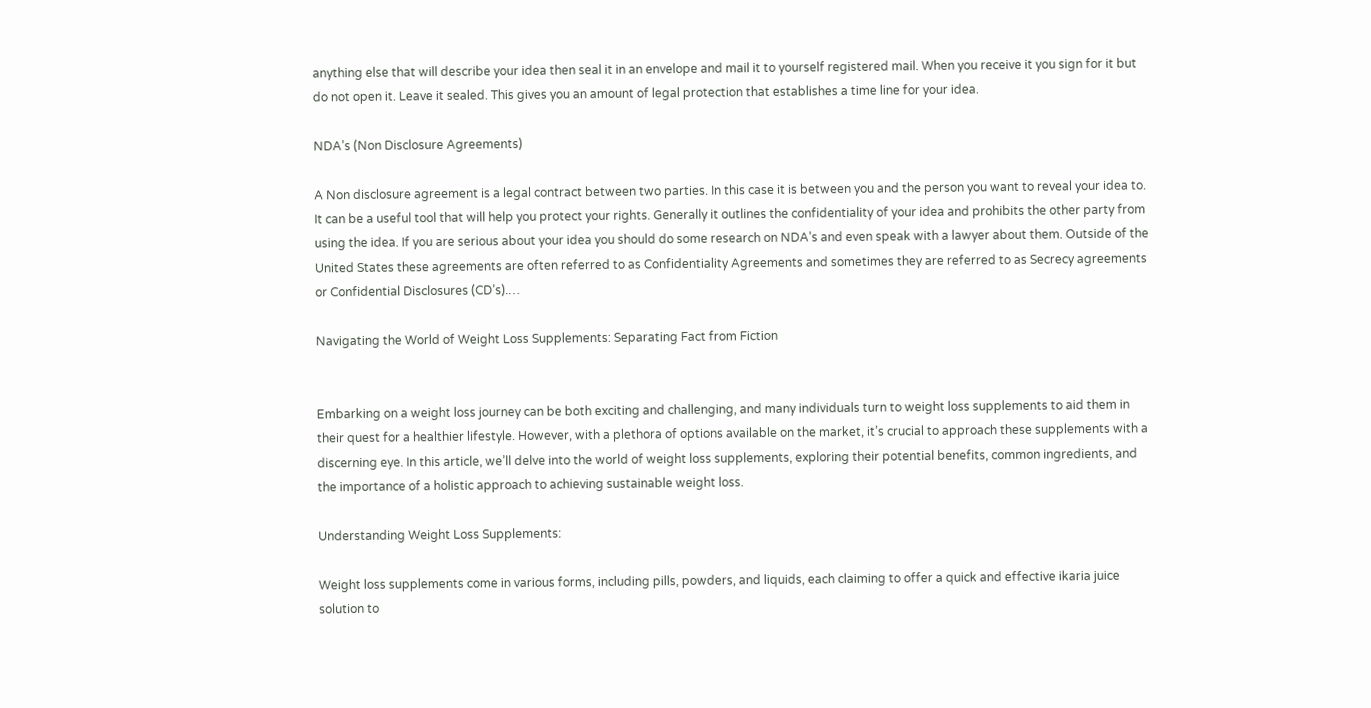anything else that will describe your idea then seal it in an envelope and mail it to yourself registered mail. When you receive it you sign for it but do not open it. Leave it sealed. This gives you an amount of legal protection that establishes a time line for your idea.

NDA’s (Non Disclosure Agreements)

A Non disclosure agreement is a legal contract between two parties. In this case it is between you and the person you want to reveal your idea to. It can be a useful tool that will help you protect your rights. Generally it outlines the confidentiality of your idea and prohibits the other party from using the idea. If you are serious about your idea you should do some research on NDA’s and even speak with a lawyer about them. Outside of the United States these agreements are often referred to as Confidentiality Agreements and sometimes they are referred to as Secrecy agreements or Confidential Disclosures (CD’s).…

Navigating the World of Weight Loss Supplements: Separating Fact from Fiction


Embarking on a weight loss journey can be both exciting and challenging, and many individuals turn to weight loss supplements to aid them in their quest for a healthier lifestyle. However, with a plethora of options available on the market, it’s crucial to approach these supplements with a discerning eye. In this article, we’ll delve into the world of weight loss supplements, exploring their potential benefits, common ingredients, and the importance of a holistic approach to achieving sustainable weight loss.

Understanding Weight Loss Supplements:

Weight loss supplements come in various forms, including pills, powders, and liquids, each claiming to offer a quick and effective ikaria juice solution to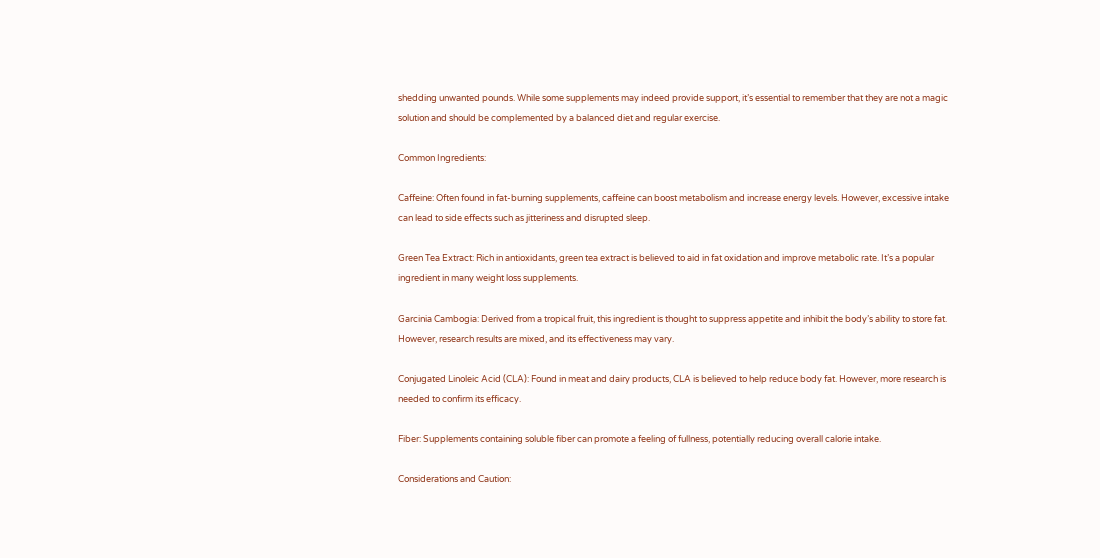shedding unwanted pounds. While some supplements may indeed provide support, it’s essential to remember that they are not a magic solution and should be complemented by a balanced diet and regular exercise.

Common Ingredients:

Caffeine: Often found in fat-burning supplements, caffeine can boost metabolism and increase energy levels. However, excessive intake can lead to side effects such as jitteriness and disrupted sleep.

Green Tea Extract: Rich in antioxidants, green tea extract is believed to aid in fat oxidation and improve metabolic rate. It’s a popular ingredient in many weight loss supplements.

Garcinia Cambogia: Derived from a tropical fruit, this ingredient is thought to suppress appetite and inhibit the body’s ability to store fat. However, research results are mixed, and its effectiveness may vary.

Conjugated Linoleic Acid (CLA): Found in meat and dairy products, CLA is believed to help reduce body fat. However, more research is needed to confirm its efficacy.

Fiber: Supplements containing soluble fiber can promote a feeling of fullness, potentially reducing overall calorie intake.

Considerations and Caution: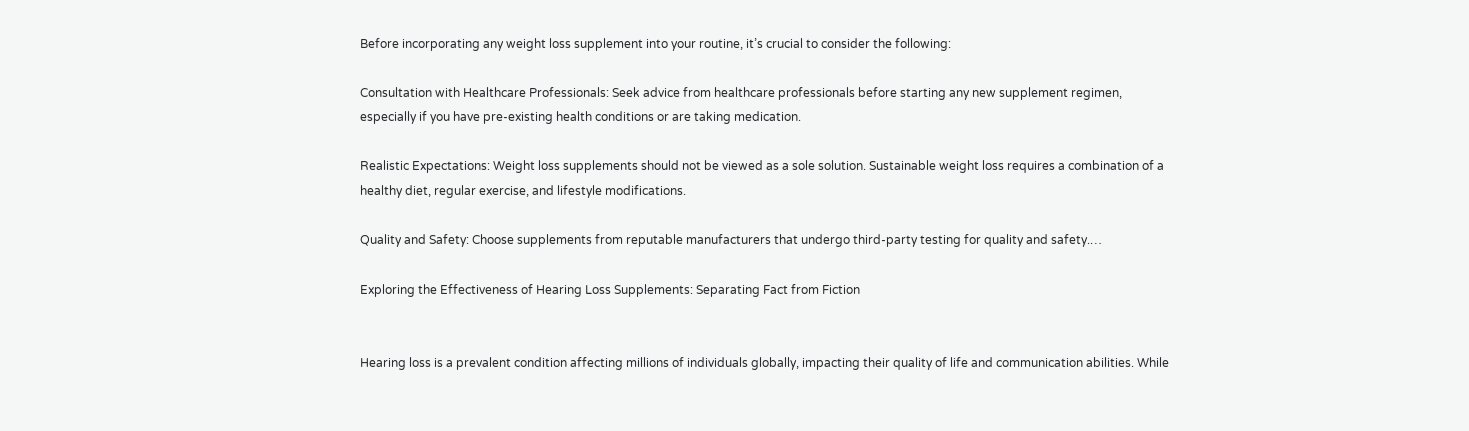Before incorporating any weight loss supplement into your routine, it’s crucial to consider the following:

Consultation with Healthcare Professionals: Seek advice from healthcare professionals before starting any new supplement regimen, especially if you have pre-existing health conditions or are taking medication.

Realistic Expectations: Weight loss supplements should not be viewed as a sole solution. Sustainable weight loss requires a combination of a healthy diet, regular exercise, and lifestyle modifications.

Quality and Safety: Choose supplements from reputable manufacturers that undergo third-party testing for quality and safety.…

Exploring the Effectiveness of Hearing Loss Supplements: Separating Fact from Fiction


Hearing loss is a prevalent condition affecting millions of individuals globally, impacting their quality of life and communication abilities. While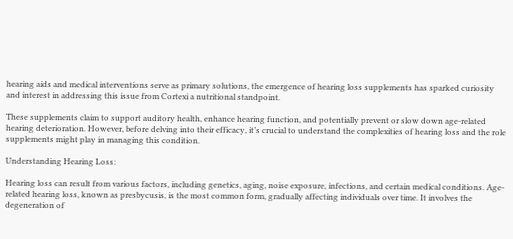hearing aids and medical interventions serve as primary solutions, the emergence of hearing loss supplements has sparked curiosity and interest in addressing this issue from Cortexi a nutritional standpoint.

These supplements claim to support auditory health, enhance hearing function, and potentially prevent or slow down age-related hearing deterioration. However, before delving into their efficacy, it’s crucial to understand the complexities of hearing loss and the role supplements might play in managing this condition.

Understanding Hearing Loss:

Hearing loss can result from various factors, including genetics, aging, noise exposure, infections, and certain medical conditions. Age-related hearing loss, known as presbycusis, is the most common form, gradually affecting individuals over time. It involves the degeneration of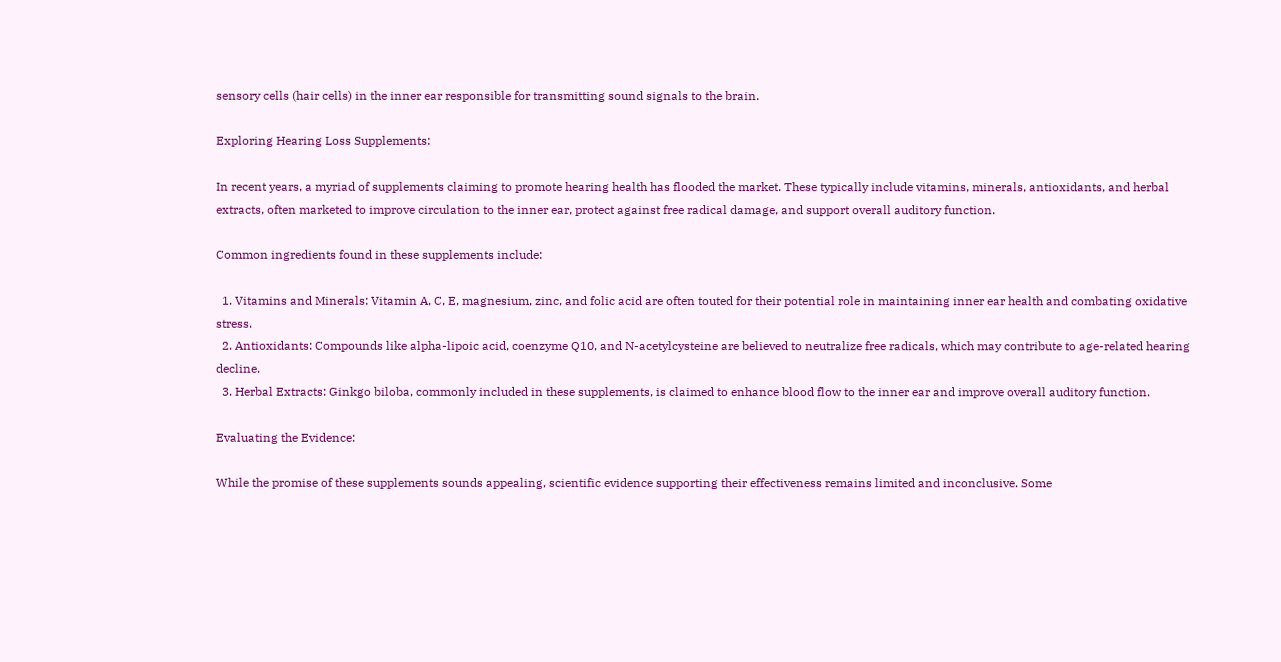sensory cells (hair cells) in the inner ear responsible for transmitting sound signals to the brain.

Exploring Hearing Loss Supplements:

In recent years, a myriad of supplements claiming to promote hearing health has flooded the market. These typically include vitamins, minerals, antioxidants, and herbal extracts, often marketed to improve circulation to the inner ear, protect against free radical damage, and support overall auditory function.

Common ingredients found in these supplements include:

  1. Vitamins and Minerals: Vitamin A, C, E, magnesium, zinc, and folic acid are often touted for their potential role in maintaining inner ear health and combating oxidative stress.
  2. Antioxidants: Compounds like alpha-lipoic acid, coenzyme Q10, and N-acetylcysteine are believed to neutralize free radicals, which may contribute to age-related hearing decline.
  3. Herbal Extracts: Ginkgo biloba, commonly included in these supplements, is claimed to enhance blood flow to the inner ear and improve overall auditory function.

Evaluating the Evidence:

While the promise of these supplements sounds appealing, scientific evidence supporting their effectiveness remains limited and inconclusive. Some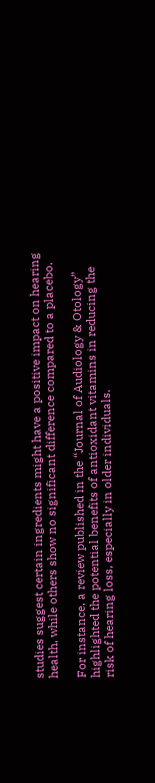studies suggest certain ingredients might have a positive impact on hearing health, while others show no significant difference compared to a placebo.

For instance, a review published in the “Journal of Audiology & Otology” highlighted the potential benefits of antioxidant vitamins in reducing the risk of hearing loss, especially in older individuals.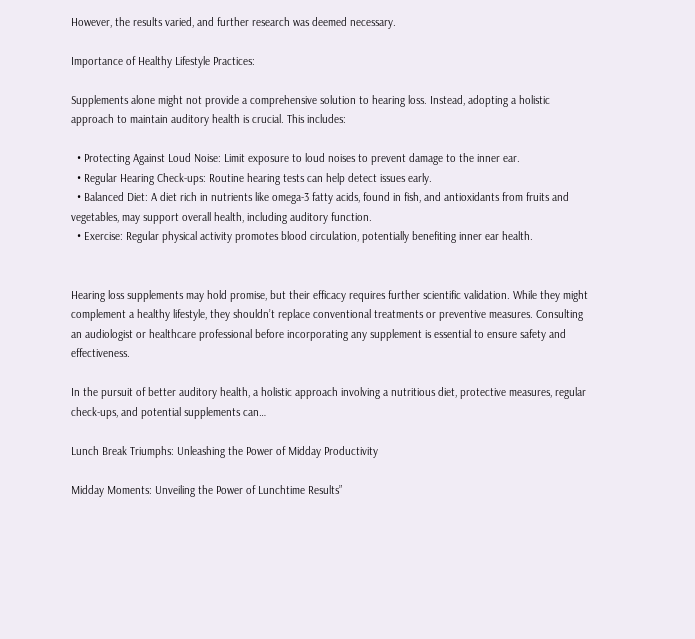However, the results varied, and further research was deemed necessary.

Importance of Healthy Lifestyle Practices:

Supplements alone might not provide a comprehensive solution to hearing loss. Instead, adopting a holistic approach to maintain auditory health is crucial. This includes:

  • Protecting Against Loud Noise: Limit exposure to loud noises to prevent damage to the inner ear.
  • Regular Hearing Check-ups: Routine hearing tests can help detect issues early.
  • Balanced Diet: A diet rich in nutrients like omega-3 fatty acids, found in fish, and antioxidants from fruits and vegetables, may support overall health, including auditory function.
  • Exercise: Regular physical activity promotes blood circulation, potentially benefiting inner ear health.


Hearing loss supplements may hold promise, but their efficacy requires further scientific validation. While they might complement a healthy lifestyle, they shouldn’t replace conventional treatments or preventive measures. Consulting an audiologist or healthcare professional before incorporating any supplement is essential to ensure safety and effectiveness.

In the pursuit of better auditory health, a holistic approach involving a nutritious diet, protective measures, regular check-ups, and potential supplements can…

Lunch Break Triumphs: Unleashing the Power of Midday Productivity

Midday Moments: Unveiling the Power of Lunchtime Results”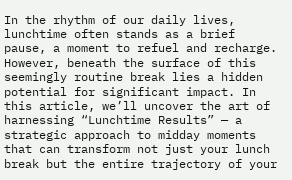In the rhythm of our daily lives, lunchtime often stands as a brief pause, a moment to refuel and recharge. However, beneath the surface of this seemingly routine break lies a hidden potential for significant impact. In this article, we’ll uncover the art of harnessing “Lunchtime Results” — a strategic approach to midday moments that can transform not just your lunch break but the entire trajectory of your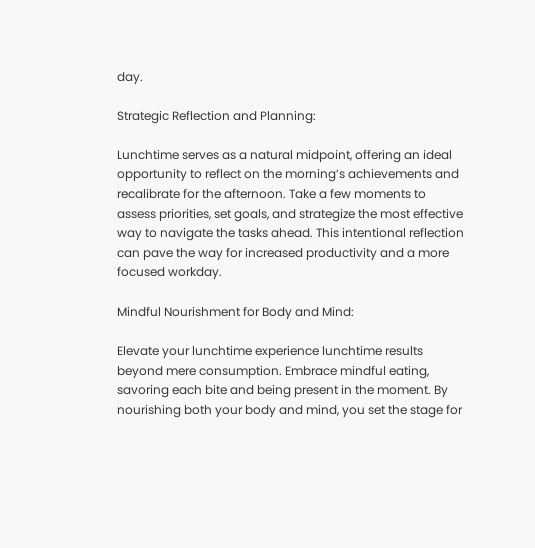day.

Strategic Reflection and Planning:

Lunchtime serves as a natural midpoint, offering an ideal opportunity to reflect on the morning’s achievements and recalibrate for the afternoon. Take a few moments to assess priorities, set goals, and strategize the most effective way to navigate the tasks ahead. This intentional reflection can pave the way for increased productivity and a more focused workday.

Mindful Nourishment for Body and Mind:

Elevate your lunchtime experience lunchtime results beyond mere consumption. Embrace mindful eating, savoring each bite and being present in the moment. By nourishing both your body and mind, you set the stage for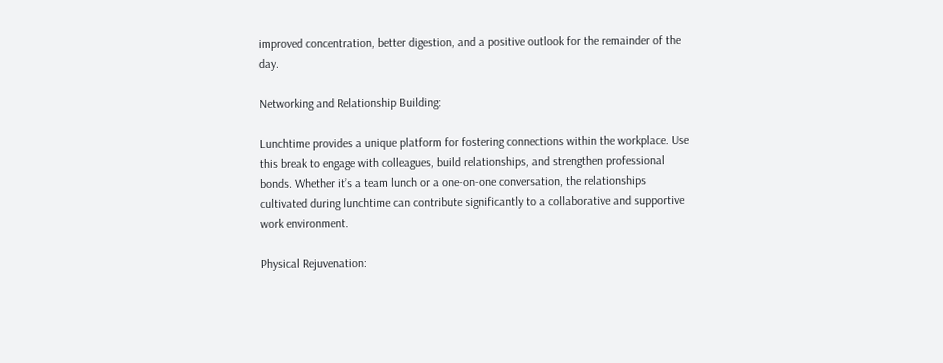improved concentration, better digestion, and a positive outlook for the remainder of the day.

Networking and Relationship Building:

Lunchtime provides a unique platform for fostering connections within the workplace. Use this break to engage with colleagues, build relationships, and strengthen professional bonds. Whether it’s a team lunch or a one-on-one conversation, the relationships cultivated during lunchtime can contribute significantly to a collaborative and supportive work environment.

Physical Rejuvenation: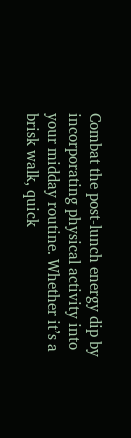Combat the post-lunch energy dip by incorporating physical activity into your midday routine. Whether it’s a brisk walk, quick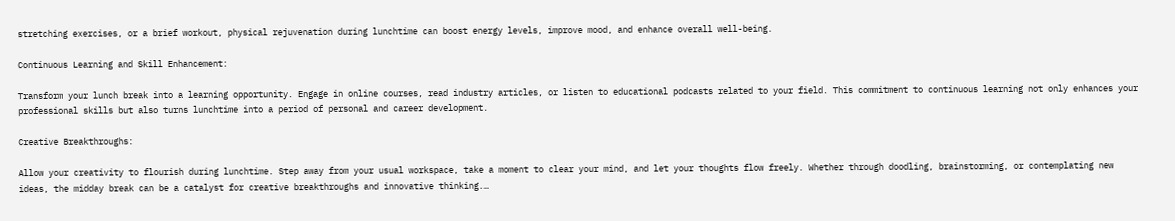stretching exercises, or a brief workout, physical rejuvenation during lunchtime can boost energy levels, improve mood, and enhance overall well-being.

Continuous Learning and Skill Enhancement:

Transform your lunch break into a learning opportunity. Engage in online courses, read industry articles, or listen to educational podcasts related to your field. This commitment to continuous learning not only enhances your professional skills but also turns lunchtime into a period of personal and career development.

Creative Breakthroughs:

Allow your creativity to flourish during lunchtime. Step away from your usual workspace, take a moment to clear your mind, and let your thoughts flow freely. Whether through doodling, brainstorming, or contemplating new ideas, the midday break can be a catalyst for creative breakthroughs and innovative thinking.…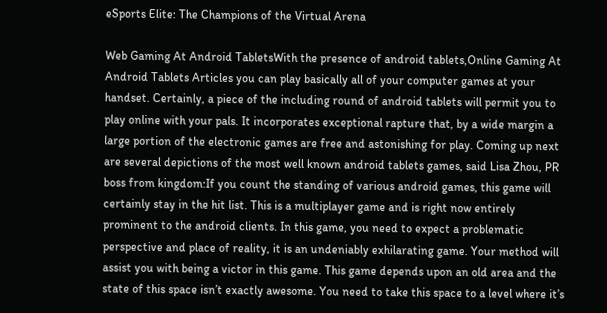eSports Elite: The Champions of the Virtual Arena

Web Gaming At Android TabletsWith the presence of android tablets,Online Gaming At Android Tablets Articles you can play basically all of your computer games at your handset. Certainly, a piece of the including round of android tablets will permit you to play online with your pals. It incorporates exceptional rapture that, by a wide margin a large portion of the electronic games are free and astonishing for play. Coming up next are several depictions of the most well known android tablets games, said Lisa Zhou, PR boss from kingdom:If you count the standing of various android games, this game will certainly stay in the hit list. This is a multiplayer game and is right now entirely prominent to the android clients. In this game, you need to expect a problematic perspective and place of reality, it is an undeniably exhilarating game. Your method will assist you with being a victor in this game. This game depends upon an old area and the state of this space isn’t exactly awesome. You need to take this space to a level where it’s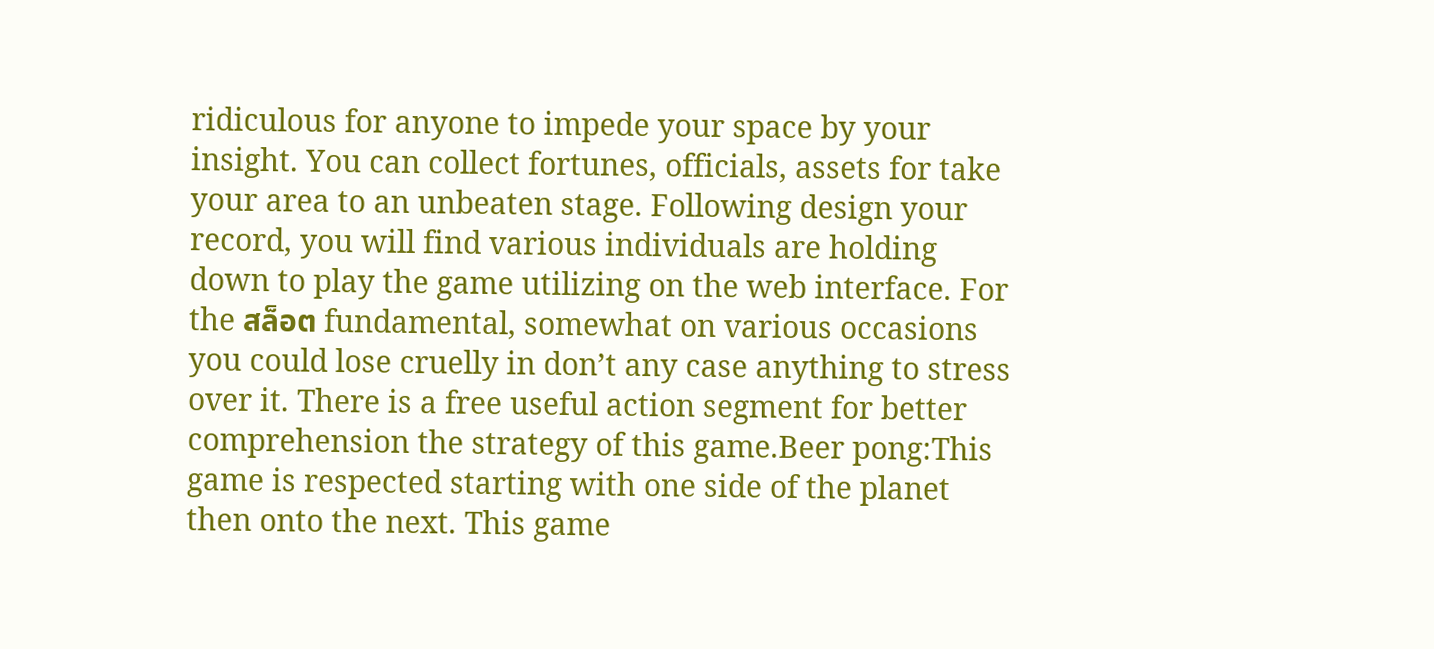ridiculous for anyone to impede your space by your insight. You can collect fortunes, officials, assets for take your area to an unbeaten stage. Following design your record, you will find various individuals are holding down to play the game utilizing on the web interface. For the สล็อต fundamental, somewhat on various occasions you could lose cruelly in don’t any case anything to stress over it. There is a free useful action segment for better comprehension the strategy of this game.Beer pong:This game is respected starting with one side of the planet then onto the next. This game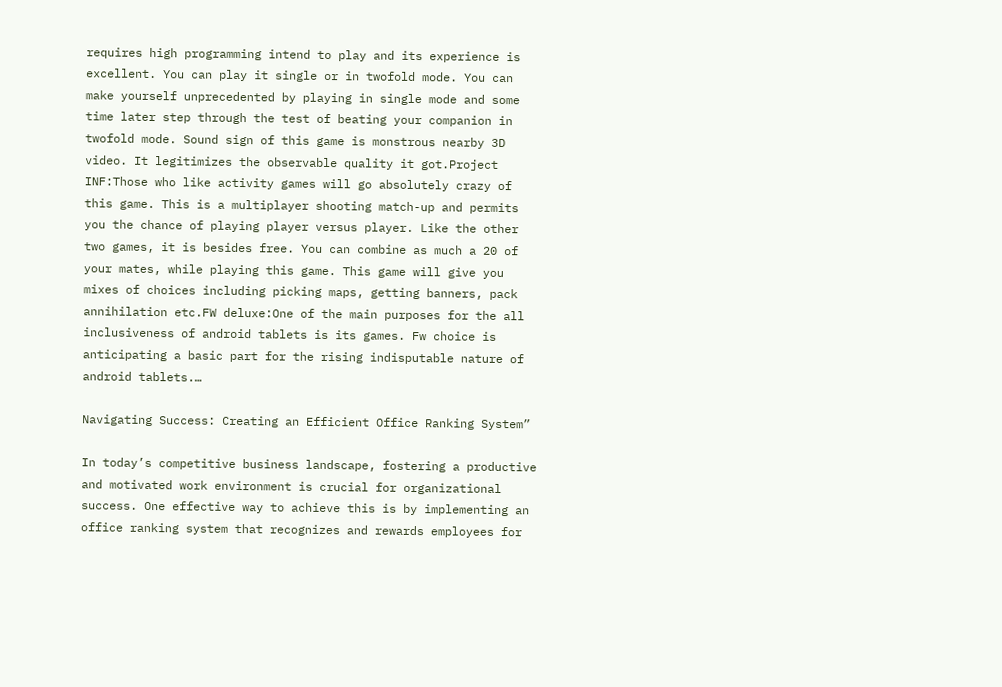requires high programming intend to play and its experience is excellent. You can play it single or in twofold mode. You can make yourself unprecedented by playing in single mode and some time later step through the test of beating your companion in twofold mode. Sound sign of this game is monstrous nearby 3D video. It legitimizes the observable quality it got.Project INF:Those who like activity games will go absolutely crazy of this game. This is a multiplayer shooting match-up and permits you the chance of playing player versus player. Like the other two games, it is besides free. You can combine as much a 20 of your mates, while playing this game. This game will give you mixes of choices including picking maps, getting banners, pack annihilation etc.FW deluxe:One of the main purposes for the all inclusiveness of android tablets is its games. Fw choice is anticipating a basic part for the rising indisputable nature of android tablets.…

Navigating Success: Creating an Efficient Office Ranking System”

In today’s competitive business landscape, fostering a productive and motivated work environment is crucial for organizational success. One effective way to achieve this is by implementing an office ranking system that recognizes and rewards employees for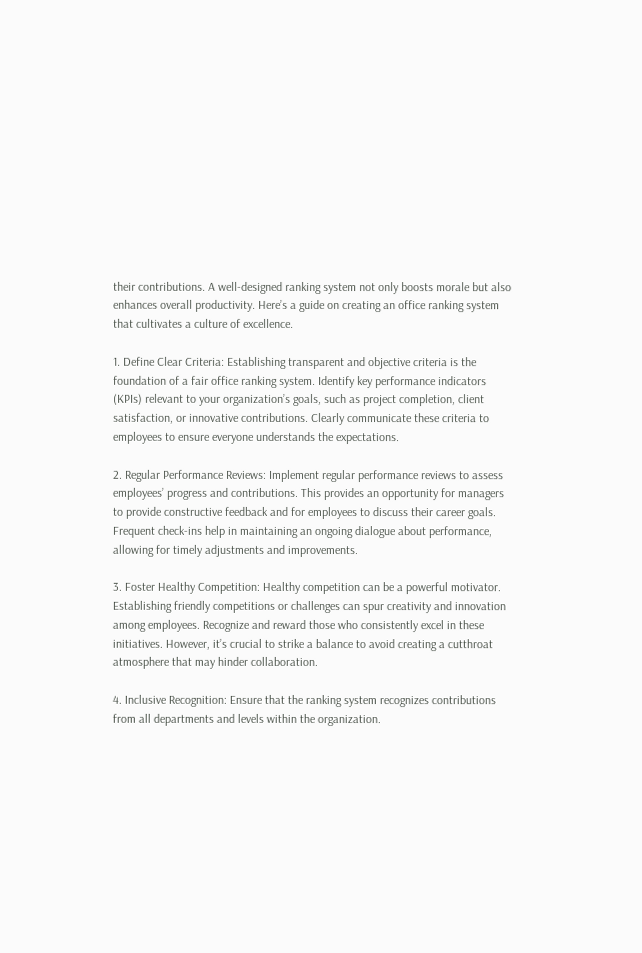their contributions. A well-designed ranking system not only boosts morale but also enhances overall productivity. Here’s a guide on creating an office ranking system that cultivates a culture of excellence.

1. Define Clear Criteria: Establishing transparent and objective criteria is the foundation of a fair office ranking system. Identify key performance indicators (KPIs) relevant to your organization’s goals, such as project completion, client satisfaction, or innovative contributions. Clearly communicate these criteria to employees to ensure everyone understands the expectations.

2. Regular Performance Reviews: Implement regular performance reviews to assess employees’ progress and contributions. This provides an opportunity for managers to provide constructive feedback and for employees to discuss their career goals. Frequent check-ins help in maintaining an ongoing dialogue about performance, allowing for timely adjustments and improvements.

3. Foster Healthy Competition: Healthy competition can be a powerful motivator. Establishing friendly competitions or challenges can spur creativity and innovation among employees. Recognize and reward those who consistently excel in these initiatives. However, it’s crucial to strike a balance to avoid creating a cutthroat atmosphere that may hinder collaboration.

4. Inclusive Recognition: Ensure that the ranking system recognizes contributions from all departments and levels within the organization.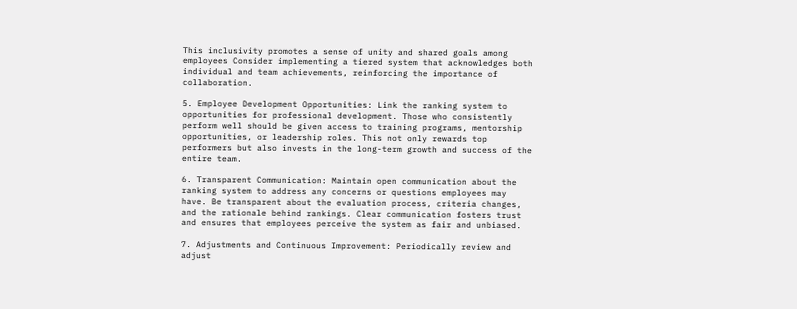This inclusivity promotes a sense of unity and shared goals among employees Consider implementing a tiered system that acknowledges both individual and team achievements, reinforcing the importance of collaboration.

5. Employee Development Opportunities: Link the ranking system to opportunities for professional development. Those who consistently perform well should be given access to training programs, mentorship opportunities, or leadership roles. This not only rewards top performers but also invests in the long-term growth and success of the entire team.

6. Transparent Communication: Maintain open communication about the ranking system to address any concerns or questions employees may have. Be transparent about the evaluation process, criteria changes, and the rationale behind rankings. Clear communication fosters trust and ensures that employees perceive the system as fair and unbiased.

7. Adjustments and Continuous Improvement: Periodically review and adjust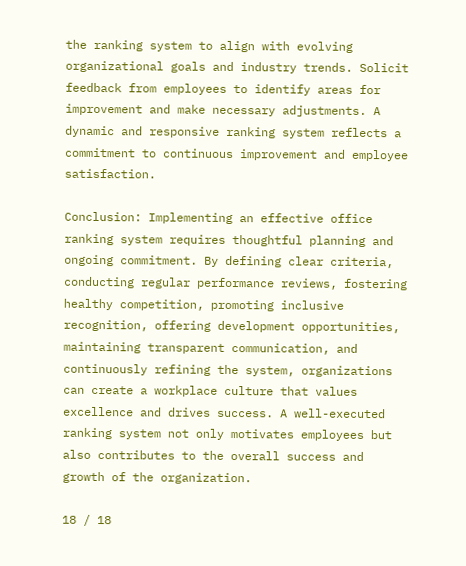the ranking system to align with evolving organizational goals and industry trends. Solicit feedback from employees to identify areas for improvement and make necessary adjustments. A dynamic and responsive ranking system reflects a commitment to continuous improvement and employee satisfaction.

Conclusion: Implementing an effective office ranking system requires thoughtful planning and ongoing commitment. By defining clear criteria, conducting regular performance reviews, fostering healthy competition, promoting inclusive recognition, offering development opportunities, maintaining transparent communication, and continuously refining the system, organizations can create a workplace culture that values excellence and drives success. A well-executed ranking system not only motivates employees but also contributes to the overall success and growth of the organization.

18 / 18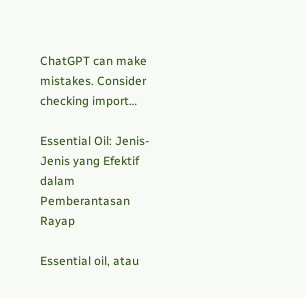ChatGPT can make mistakes. Consider checking import…

Essential Oil: Jenis-Jenis yang Efektif dalam Pemberantasan Rayap

Essential oil, atau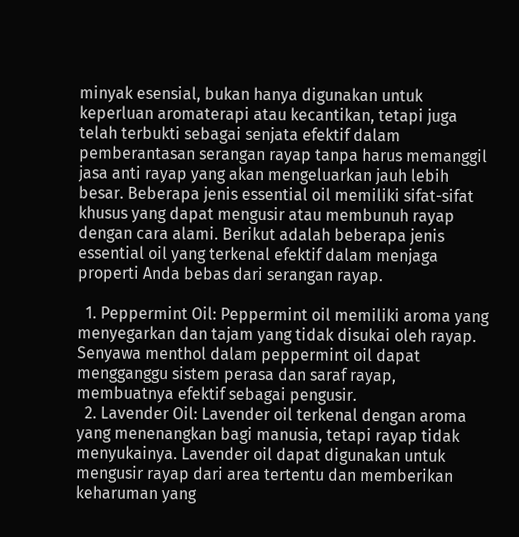minyak esensial, bukan hanya digunakan untuk keperluan aromaterapi atau kecantikan, tetapi juga telah terbukti sebagai senjata efektif dalam pemberantasan serangan rayap tanpa harus memanggil jasa anti rayap yang akan mengeluarkan jauh lebih besar. Beberapa jenis essential oil memiliki sifat-sifat khusus yang dapat mengusir atau membunuh rayap dengan cara alami. Berikut adalah beberapa jenis essential oil yang terkenal efektif dalam menjaga properti Anda bebas dari serangan rayap.

  1. Peppermint Oil: Peppermint oil memiliki aroma yang menyegarkan dan tajam yang tidak disukai oleh rayap. Senyawa menthol dalam peppermint oil dapat mengganggu sistem perasa dan saraf rayap, membuatnya efektif sebagai pengusir.
  2. Lavender Oil: Lavender oil terkenal dengan aroma yang menenangkan bagi manusia, tetapi rayap tidak menyukainya. Lavender oil dapat digunakan untuk mengusir rayap dari area tertentu dan memberikan keharuman yang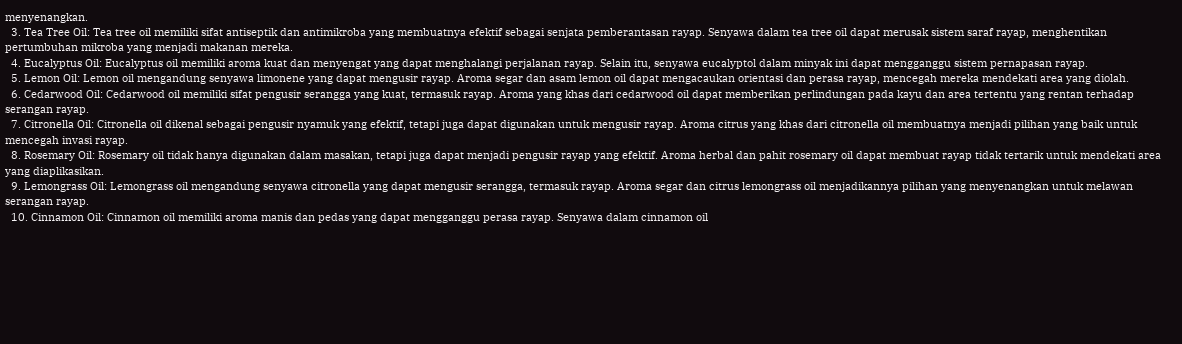menyenangkan.
  3. Tea Tree Oil: Tea tree oil memiliki sifat antiseptik dan antimikroba yang membuatnya efektif sebagai senjata pemberantasan rayap. Senyawa dalam tea tree oil dapat merusak sistem saraf rayap, menghentikan pertumbuhan mikroba yang menjadi makanan mereka.
  4. Eucalyptus Oil: Eucalyptus oil memiliki aroma kuat dan menyengat yang dapat menghalangi perjalanan rayap. Selain itu, senyawa eucalyptol dalam minyak ini dapat mengganggu sistem pernapasan rayap.
  5. Lemon Oil: Lemon oil mengandung senyawa limonene yang dapat mengusir rayap. Aroma segar dan asam lemon oil dapat mengacaukan orientasi dan perasa rayap, mencegah mereka mendekati area yang diolah.
  6. Cedarwood Oil: Cedarwood oil memiliki sifat pengusir serangga yang kuat, termasuk rayap. Aroma yang khas dari cedarwood oil dapat memberikan perlindungan pada kayu dan area tertentu yang rentan terhadap serangan rayap.
  7. Citronella Oil: Citronella oil dikenal sebagai pengusir nyamuk yang efektif, tetapi juga dapat digunakan untuk mengusir rayap. Aroma citrus yang khas dari citronella oil membuatnya menjadi pilihan yang baik untuk mencegah invasi rayap.
  8. Rosemary Oil: Rosemary oil tidak hanya digunakan dalam masakan, tetapi juga dapat menjadi pengusir rayap yang efektif. Aroma herbal dan pahit rosemary oil dapat membuat rayap tidak tertarik untuk mendekati area yang diaplikasikan.
  9. Lemongrass Oil: Lemongrass oil mengandung senyawa citronella yang dapat mengusir serangga, termasuk rayap. Aroma segar dan citrus lemongrass oil menjadikannya pilihan yang menyenangkan untuk melawan serangan rayap.
  10. Cinnamon Oil: Cinnamon oil memiliki aroma manis dan pedas yang dapat mengganggu perasa rayap. Senyawa dalam cinnamon oil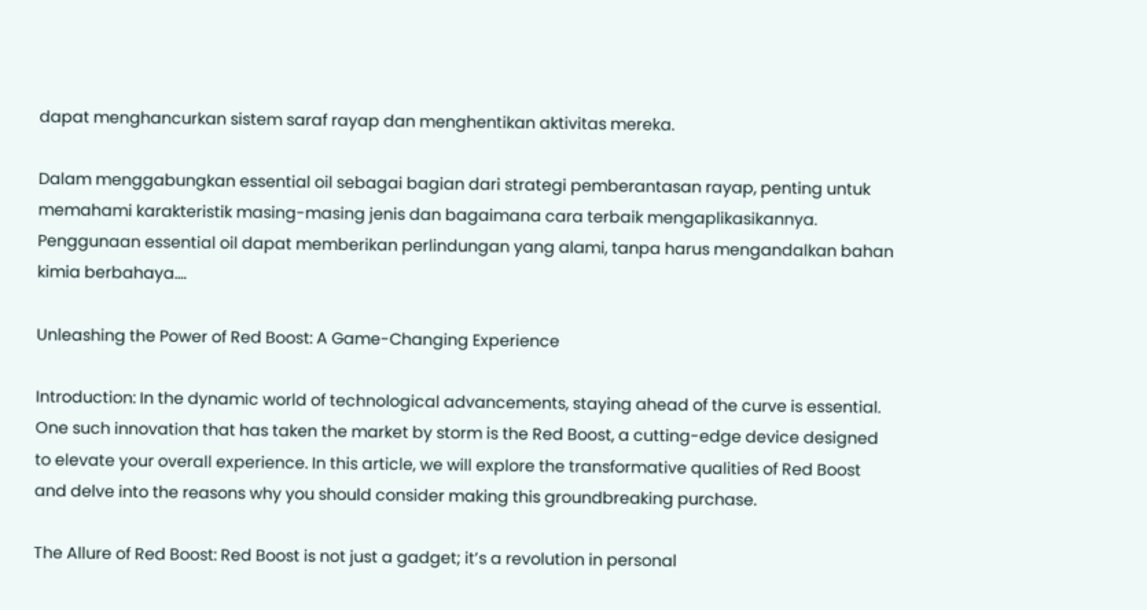dapat menghancurkan sistem saraf rayap dan menghentikan aktivitas mereka.

Dalam menggabungkan essential oil sebagai bagian dari strategi pemberantasan rayap, penting untuk memahami karakteristik masing-masing jenis dan bagaimana cara terbaik mengaplikasikannya. Penggunaan essential oil dapat memberikan perlindungan yang alami, tanpa harus mengandalkan bahan kimia berbahaya.…

Unleashing the Power of Red Boost: A Game-Changing Experience

Introduction: In the dynamic world of technological advancements, staying ahead of the curve is essential. One such innovation that has taken the market by storm is the Red Boost, a cutting-edge device designed to elevate your overall experience. In this article, we will explore the transformative qualities of Red Boost and delve into the reasons why you should consider making this groundbreaking purchase.

The Allure of Red Boost: Red Boost is not just a gadget; it’s a revolution in personal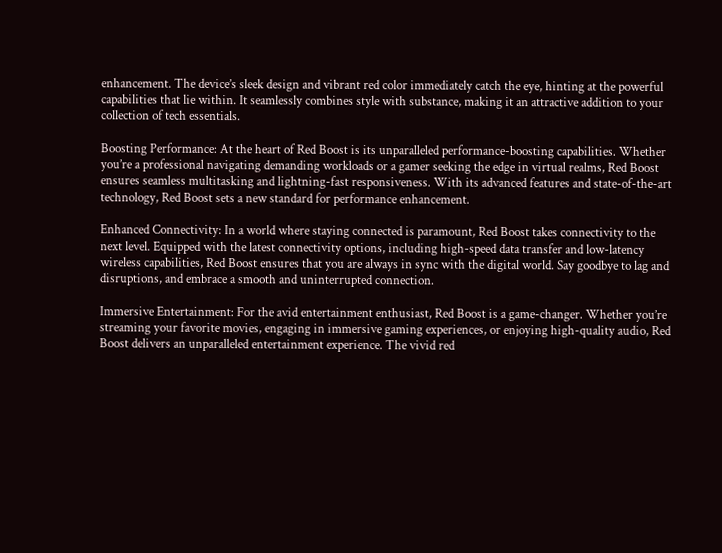enhancement. The device’s sleek design and vibrant red color immediately catch the eye, hinting at the powerful capabilities that lie within. It seamlessly combines style with substance, making it an attractive addition to your collection of tech essentials.

Boosting Performance: At the heart of Red Boost is its unparalleled performance-boosting capabilities. Whether you’re a professional navigating demanding workloads or a gamer seeking the edge in virtual realms, Red Boost ensures seamless multitasking and lightning-fast responsiveness. With its advanced features and state-of-the-art technology, Red Boost sets a new standard for performance enhancement.

Enhanced Connectivity: In a world where staying connected is paramount, Red Boost takes connectivity to the next level. Equipped with the latest connectivity options, including high-speed data transfer and low-latency wireless capabilities, Red Boost ensures that you are always in sync with the digital world. Say goodbye to lag and disruptions, and embrace a smooth and uninterrupted connection.

Immersive Entertainment: For the avid entertainment enthusiast, Red Boost is a game-changer. Whether you’re streaming your favorite movies, engaging in immersive gaming experiences, or enjoying high-quality audio, Red Boost delivers an unparalleled entertainment experience. The vivid red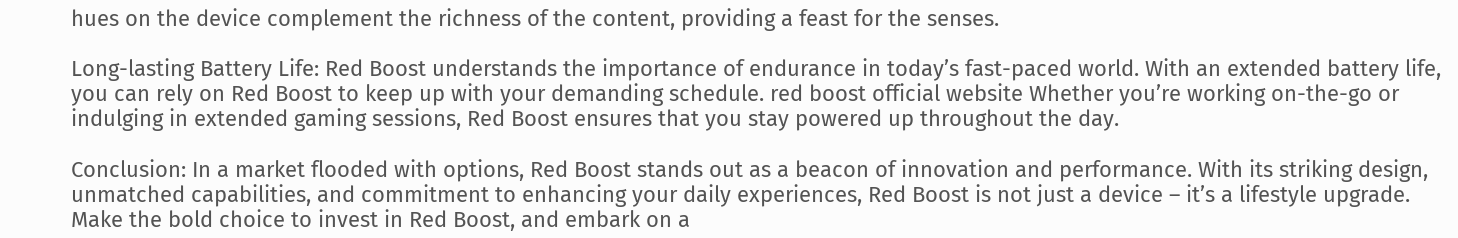hues on the device complement the richness of the content, providing a feast for the senses.

Long-lasting Battery Life: Red Boost understands the importance of endurance in today’s fast-paced world. With an extended battery life, you can rely on Red Boost to keep up with your demanding schedule. red boost official website Whether you’re working on-the-go or indulging in extended gaming sessions, Red Boost ensures that you stay powered up throughout the day.

Conclusion: In a market flooded with options, Red Boost stands out as a beacon of innovation and performance. With its striking design, unmatched capabilities, and commitment to enhancing your daily experiences, Red Boost is not just a device – it’s a lifestyle upgrade. Make the bold choice to invest in Red Boost, and embark on a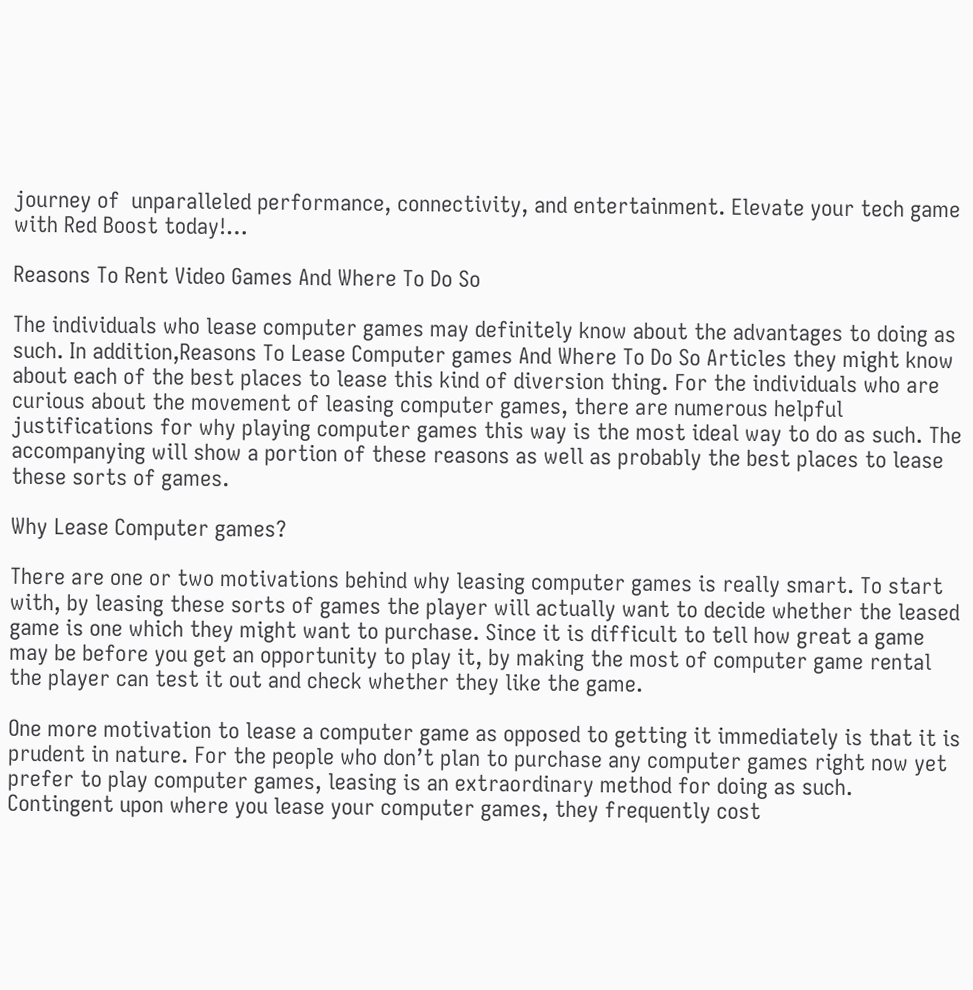journey of  unparalleled performance, connectivity, and entertainment. Elevate your tech game with Red Boost today!…

Reasons To Rent Video Games And Where To Do So

The individuals who lease computer games may definitely know about the advantages to doing as such. In addition,Reasons To Lease Computer games And Where To Do So Articles they might know about each of the best places to lease this kind of diversion thing. For the individuals who are curious about the movement of leasing computer games, there are numerous helpful justifications for why playing computer games this way is the most ideal way to do as such. The accompanying will show a portion of these reasons as well as probably the best places to lease these sorts of games.

Why Lease Computer games?

There are one or two motivations behind why leasing computer games is really smart. To start with, by leasing these sorts of games the player will actually want to decide whether the leased game is one which they might want to purchase. Since it is difficult to tell how great a game may be before you get an opportunity to play it, by making the most of computer game rental the player can test it out and check whether they like the game.

One more motivation to lease a computer game as opposed to getting it immediately is that it is prudent in nature. For the people who don’t plan to purchase any computer games right now yet prefer to play computer games, leasing is an extraordinary method for doing as such. Contingent upon where you lease your computer games, they frequently cost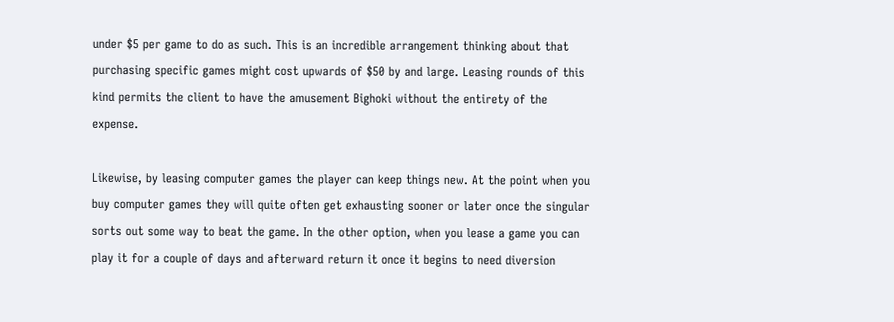under $5 per game to do as such. This is an incredible arrangement thinking about that purchasing specific games might cost upwards of $50 by and large. Leasing rounds of this kind permits the client to have the amusement Bighoki without the entirety of the expense.

Likewise, by leasing computer games the player can keep things new. At the point when you buy computer games they will quite often get exhausting sooner or later once the singular sorts out some way to beat the game. In the other option, when you lease a game you can play it for a couple of days and afterward return it once it begins to need diversion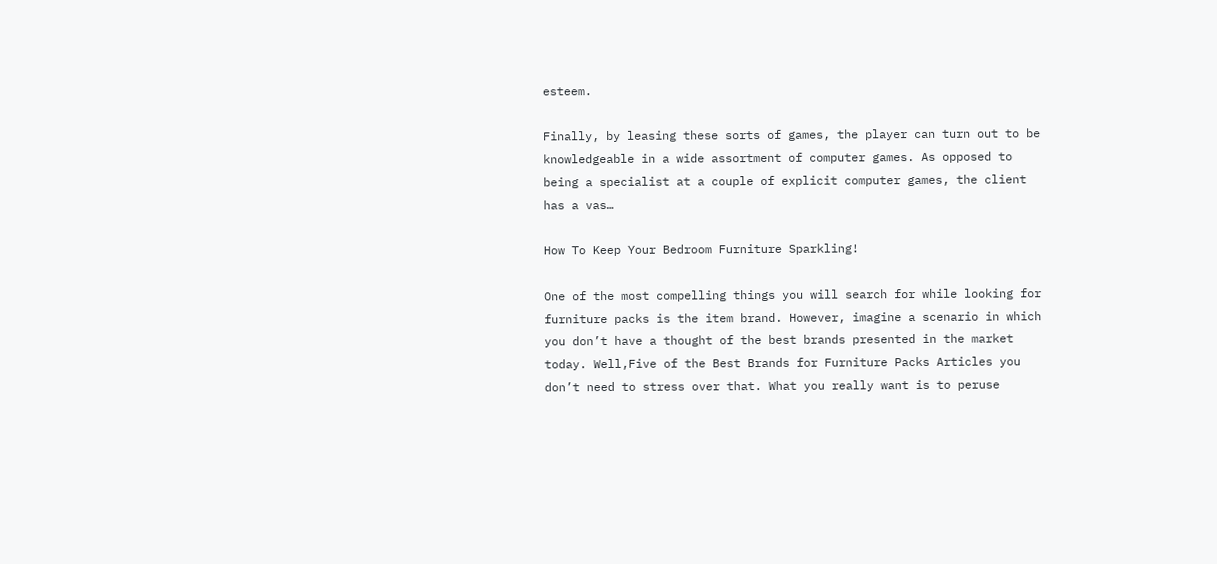esteem.

Finally, by leasing these sorts of games, the player can turn out to be knowledgeable in a wide assortment of computer games. As opposed to being a specialist at a couple of explicit computer games, the client has a vas…

How To Keep Your Bedroom Furniture Sparkling!

One of the most compelling things you will search for while looking for furniture packs is the item brand. However, imagine a scenario in which you don’t have a thought of the best brands presented in the market today. Well,Five of the Best Brands for Furniture Packs Articles you don’t need to stress over that. What you really want is to peruse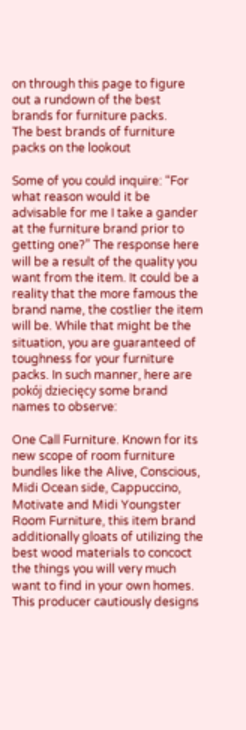on through this page to figure out a rundown of the best brands for furniture packs.
The best brands of furniture packs on the lookout

Some of you could inquire: “For what reason would it be advisable for me I take a gander at the furniture brand prior to getting one?” The response here will be a result of the quality you want from the item. It could be a reality that the more famous the brand name, the costlier the item will be. While that might be the situation, you are guaranteed of toughness for your furniture packs. In such manner, here are pokój dziecięcy some brand names to observe:

One Call Furniture. Known for its new scope of room furniture bundles like the Alive, Conscious, Midi Ocean side, Cappuccino, Motivate and Midi Youngster Room Furniture, this item brand additionally gloats of utilizing the best wood materials to concoct the things you will very much want to find in your own homes. This producer cautiously designs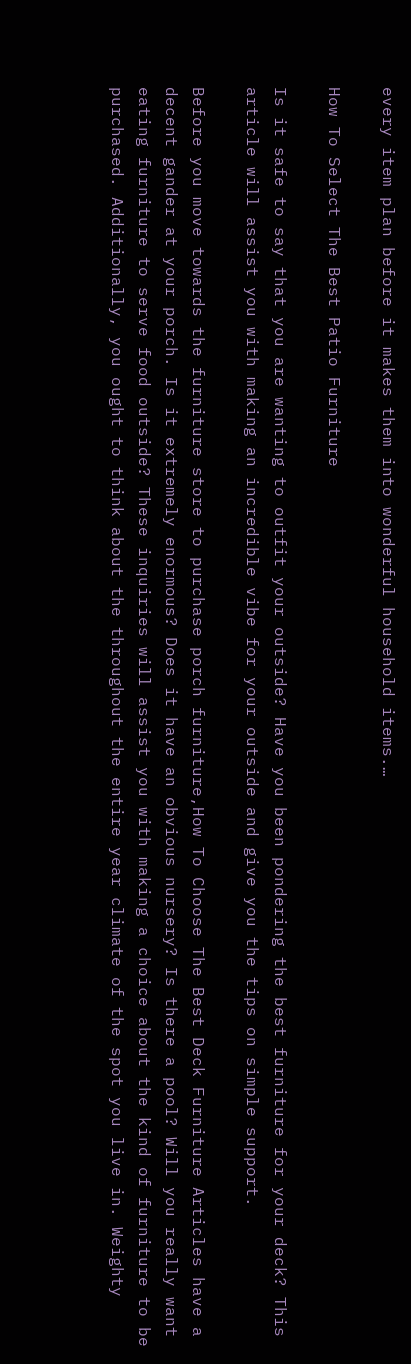every item plan before it makes them into wonderful household items.…

How To Select The Best Patio Furniture

Is it safe to say that you are wanting to outfit your outside? Have you been pondering the best furniture for your deck? This article will assist you with making an incredible vibe for your outside and give you the tips on simple support.

Before you move towards the furniture store to purchase porch furniture,How To Choose The Best Deck Furniture Articles have a decent gander at your porch. Is it extremely enormous? Does it have an obvious nursery? Is there a pool? Will you really want eating furniture to serve food outside? These inquiries will assist you with making a choice about the kind of furniture to be purchased. Additionally, you ought to think about the throughout the entire year climate of the spot you live in. Weighty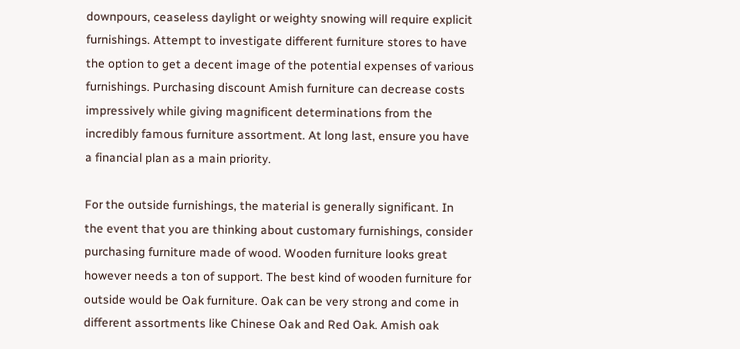downpours, ceaseless daylight or weighty snowing will require explicit furnishings. Attempt to investigate different furniture stores to have the option to get a decent image of the potential expenses of various furnishings. Purchasing discount Amish furniture can decrease costs impressively while giving magnificent determinations from the incredibly famous furniture assortment. At long last, ensure you have a financial plan as a main priority.

For the outside furnishings, the material is generally significant. In the event that you are thinking about customary furnishings, consider purchasing furniture made of wood. Wooden furniture looks great however needs a ton of support. The best kind of wooden furniture for outside would be Oak furniture. Oak can be very strong and come in different assortments like Chinese Oak and Red Oak. Amish oak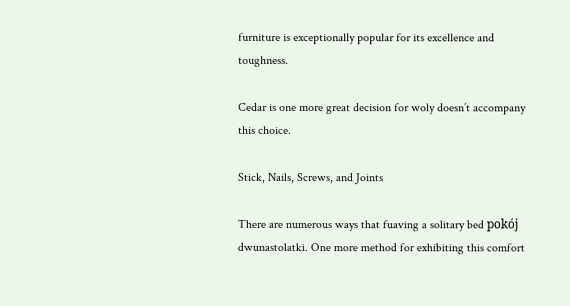furniture is exceptionally popular for its excellence and toughness.

Cedar is one more great decision for woly doesn’t accompany this choice.

Stick, Nails, Screws, and Joints

There are numerous ways that fuaving a solitary bed pokój dwunastolatki. One more method for exhibiting this comfort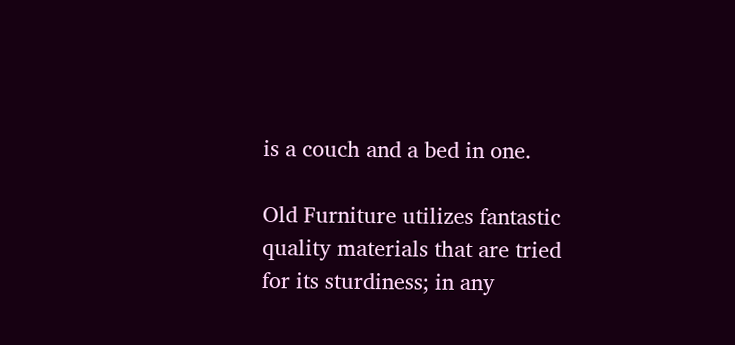is a couch and a bed in one.

Old Furniture utilizes fantastic quality materials that are tried for its sturdiness; in any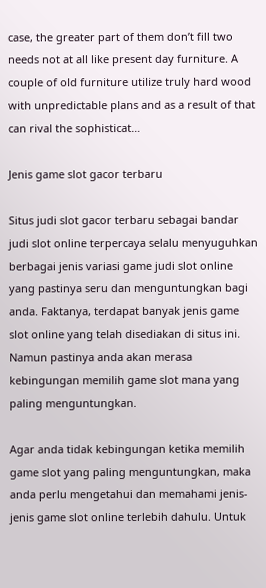case, the greater part of them don’t fill two needs not at all like present day furniture. A couple of old furniture utilize truly hard wood with unpredictable plans and as a result of that can rival the sophisticat…

Jenis game slot gacor terbaru

Situs judi slot gacor terbaru sebagai bandar judi slot online terpercaya selalu menyuguhkan berbagai jenis variasi game judi slot online yang pastinya seru dan menguntungkan bagi anda. Faktanya, terdapat banyak jenis game slot online yang telah disediakan di situs ini. Namun pastinya anda akan merasa kebingungan memilih game slot mana yang paling menguntungkan.

Agar anda tidak kebingungan ketika memilih game slot yang paling menguntungkan, maka anda perlu mengetahui dan memahami jenis-jenis game slot online terlebih dahulu. Untuk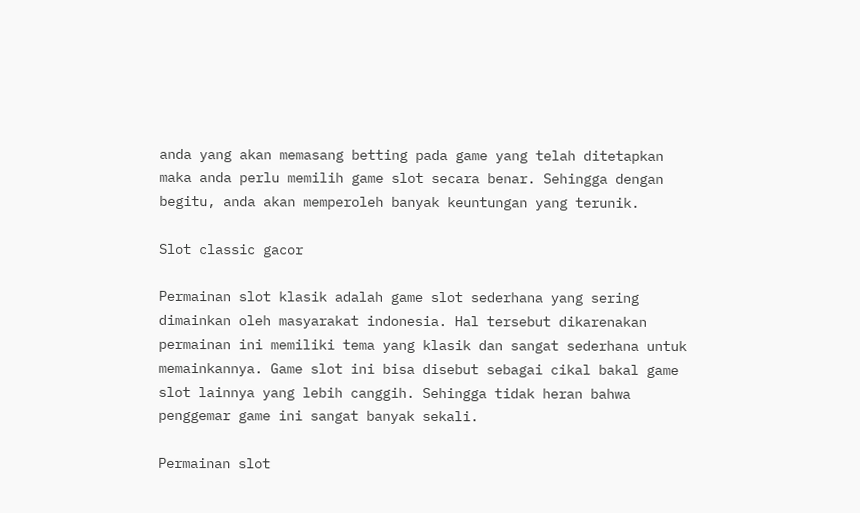anda yang akan memasang betting pada game yang telah ditetapkan maka anda perlu memilih game slot secara benar. Sehingga dengan begitu, anda akan memperoleh banyak keuntungan yang terunik.

Slot classic gacor

Permainan slot klasik adalah game slot sederhana yang sering dimainkan oleh masyarakat indonesia. Hal tersebut dikarenakan permainan ini memiliki tema yang klasik dan sangat sederhana untuk memainkannya. Game slot ini bisa disebut sebagai cikal bakal game slot lainnya yang lebih canggih. Sehingga tidak heran bahwa penggemar game ini sangat banyak sekali.

Permainan slot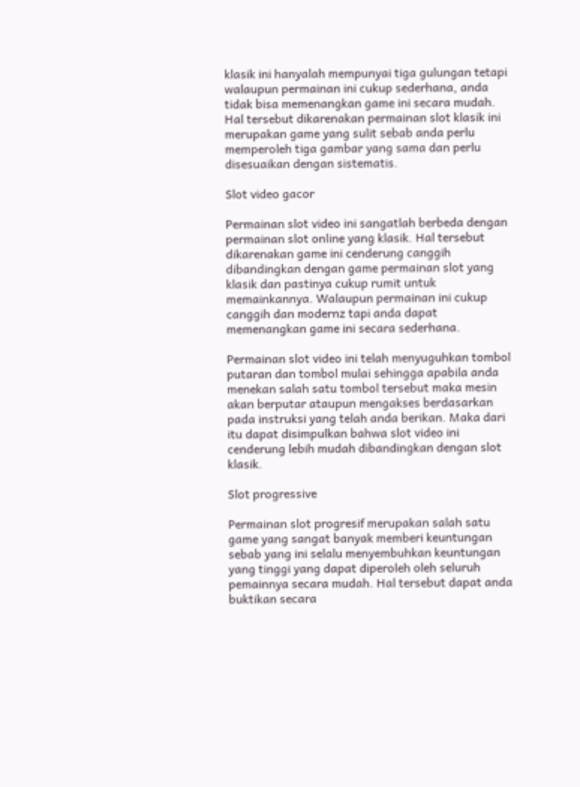klasik ini hanyalah mempunyai tiga gulungan tetapi walaupun permainan ini cukup sederhana, anda tidak bisa memenangkan game ini secara mudah. Hal tersebut dikarenakan permainan slot klasik ini merupakan game yang sulit sebab anda perlu memperoleh tiga gambar yang sama dan perlu disesuaikan dengan sistematis.

Slot video gacor

Permainan slot video ini sangatlah berbeda dengan permainan slot online yang klasik. Hal tersebut dikarenakan game ini cenderung canggih dibandingkan dengan game permainan slot yang klasik dan pastinya cukup rumit untuk memainkannya. Walaupun permainan ini cukup canggih dan modernz tapi anda dapat memenangkan game ini secara sederhana.

Permainan slot video ini telah menyuguhkan tombol putaran dan tombol mulai sehingga apabila anda menekan salah satu tombol tersebut maka mesin akan berputar ataupun mengakses berdasarkan pada instruksi yang telah anda berikan. Maka dari itu dapat disimpulkan bahwa slot video ini cenderung lebih mudah dibandingkan dengan slot klasik.

Slot progressive

Permainan slot progresif merupakan salah satu game yang sangat banyak memberi keuntungan sebab yang ini selalu menyembuhkan keuntungan yang tinggi yang dapat diperoleh oleh seluruh pemainnya secara mudah. Hal tersebut dapat anda buktikan secara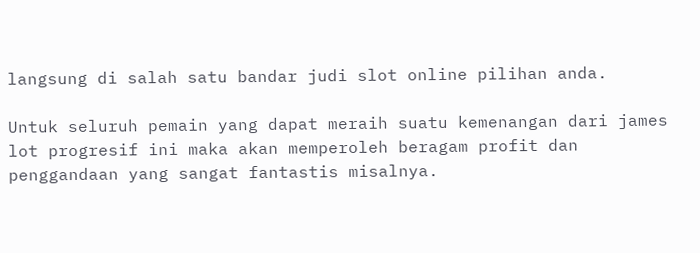langsung di salah satu bandar judi slot online pilihan anda.

Untuk seluruh pemain yang dapat meraih suatu kemenangan dari james lot progresif ini maka akan memperoleh beragam profit dan penggandaan yang sangat fantastis misalnya.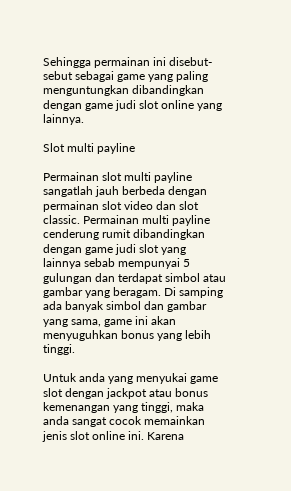Sehingga permainan ini disebut-sebut sebagai game yang paling menguntungkan dibandingkan dengan game judi slot online yang lainnya.

Slot multi payline

Permainan slot multi payline sangatlah jauh berbeda dengan permainan slot video dan slot classic. Permainan multi payline cenderung rumit dibandingkan dengan game judi slot yang lainnya sebab mempunyai 5 gulungan dan terdapat simbol atau gambar yang beragam. Di samping ada banyak simbol dan gambar yang sama, game ini akan menyuguhkan bonus yang lebih tinggi.

Untuk anda yang menyukai game slot dengan jackpot atau bonus kemenangan yang tinggi, maka anda sangat cocok memainkan jenis slot online ini. Karena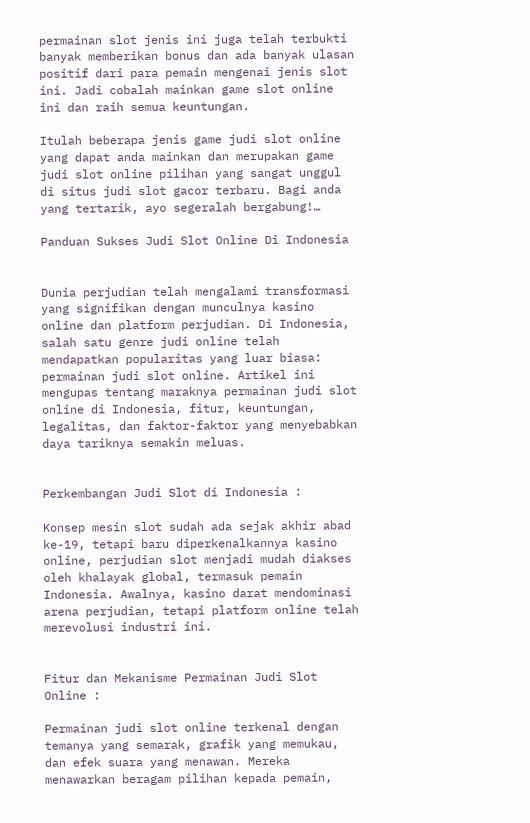permainan slot jenis ini juga telah terbukti banyak memberikan bonus dan ada banyak ulasan positif dari para pemain mengenai jenis slot ini. Jadi cobalah mainkan game slot online ini dan raih semua keuntungan.

Itulah beberapa jenis game judi slot online yang dapat anda mainkan dan merupakan game judi slot online pilihan yang sangat unggul di situs judi slot gacor terbaru. Bagi anda yang tertarik, ayo segeralah bergabung!…

Panduan Sukses Judi Slot Online Di Indonesia


Dunia perjudian telah mengalami transformasi yang signifikan dengan munculnya kasino online dan platform perjudian. Di Indonesia, salah satu genre judi online telah mendapatkan popularitas yang luar biasa: permainan judi slot online. Artikel ini mengupas tentang maraknya permainan judi slot online di Indonesia, fitur, keuntungan, legalitas, dan faktor-faktor yang menyebabkan daya tariknya semakin meluas.


Perkembangan Judi Slot di Indonesia :

Konsep mesin slot sudah ada sejak akhir abad ke-19, tetapi baru diperkenalkannya kasino online, perjudian slot menjadi mudah diakses oleh khalayak global, termasuk pemain Indonesia. Awalnya, kasino darat mendominasi arena perjudian, tetapi platform online telah merevolusi industri ini.


Fitur dan Mekanisme Permainan Judi Slot Online :

Permainan judi slot online terkenal dengan temanya yang semarak, grafik yang memukau, dan efek suara yang menawan. Mereka menawarkan beragam pilihan kepada pemain,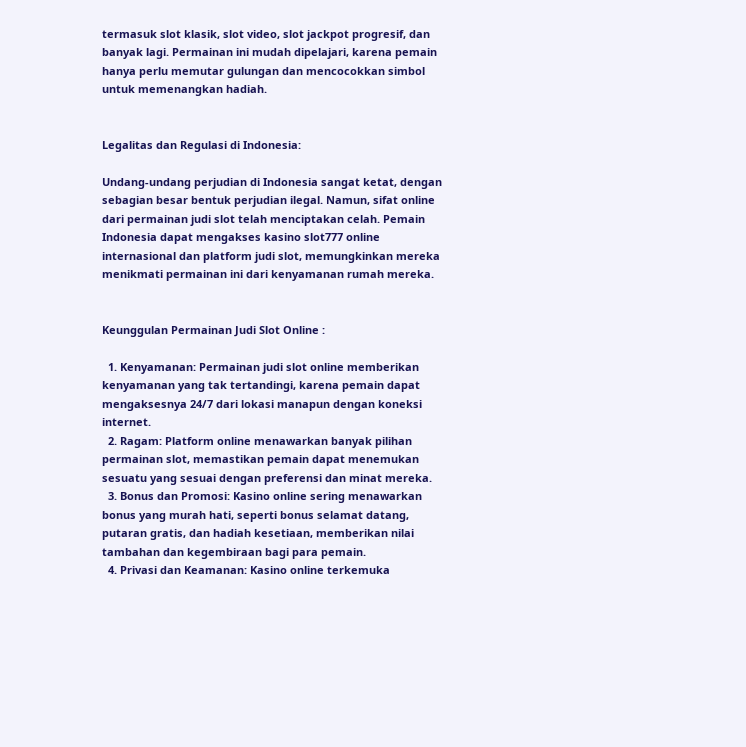termasuk slot klasik, slot video, slot jackpot progresif, dan banyak lagi. Permainan ini mudah dipelajari, karena pemain hanya perlu memutar gulungan dan mencocokkan simbol untuk memenangkan hadiah.


Legalitas dan Regulasi di Indonesia:

Undang-undang perjudian di Indonesia sangat ketat, dengan sebagian besar bentuk perjudian ilegal. Namun, sifat online dari permainan judi slot telah menciptakan celah. Pemain Indonesia dapat mengakses kasino slot777 online internasional dan platform judi slot, memungkinkan mereka menikmati permainan ini dari kenyamanan rumah mereka.


Keunggulan Permainan Judi Slot Online :

  1. Kenyamanan: Permainan judi slot online memberikan kenyamanan yang tak tertandingi, karena pemain dapat mengaksesnya 24/7 dari lokasi manapun dengan koneksi internet.
  2. Ragam: Platform online menawarkan banyak pilihan permainan slot, memastikan pemain dapat menemukan sesuatu yang sesuai dengan preferensi dan minat mereka.
  3. Bonus dan Promosi: Kasino online sering menawarkan bonus yang murah hati, seperti bonus selamat datang, putaran gratis, dan hadiah kesetiaan, memberikan nilai tambahan dan kegembiraan bagi para pemain.
  4. Privasi dan Keamanan: Kasino online terkemuka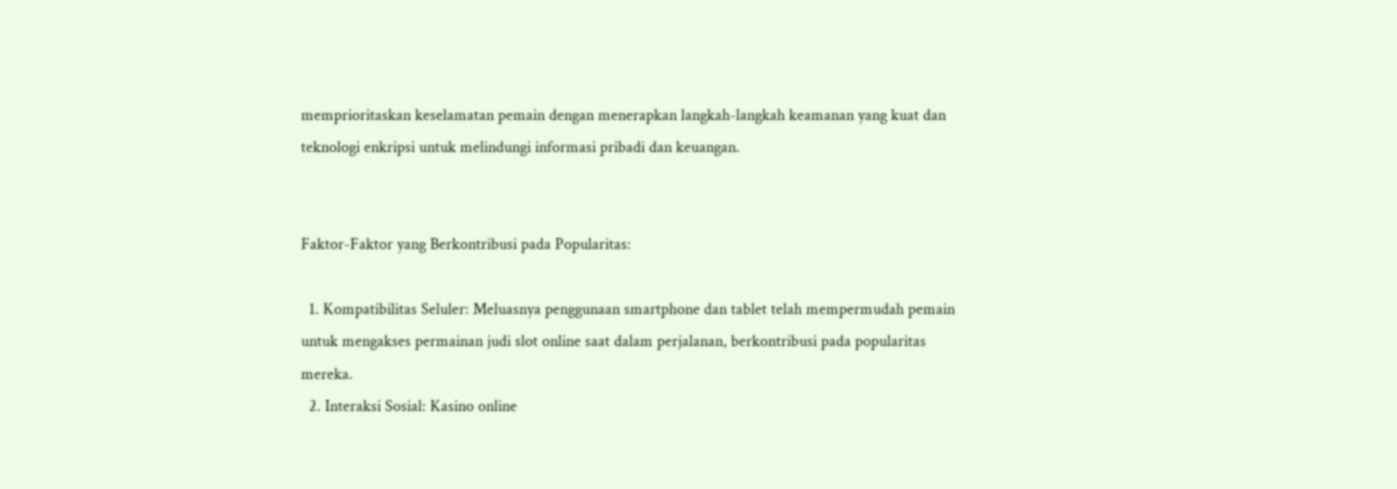memprioritaskan keselamatan pemain dengan menerapkan langkah-langkah keamanan yang kuat dan teknologi enkripsi untuk melindungi informasi pribadi dan keuangan.


Faktor-Faktor yang Berkontribusi pada Popularitas:

  1. Kompatibilitas Seluler: Meluasnya penggunaan smartphone dan tablet telah mempermudah pemain untuk mengakses permainan judi slot online saat dalam perjalanan, berkontribusi pada popularitas mereka.
  2. Interaksi Sosial: Kasino online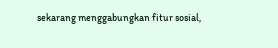sekarang menggabungkan fitur sosial,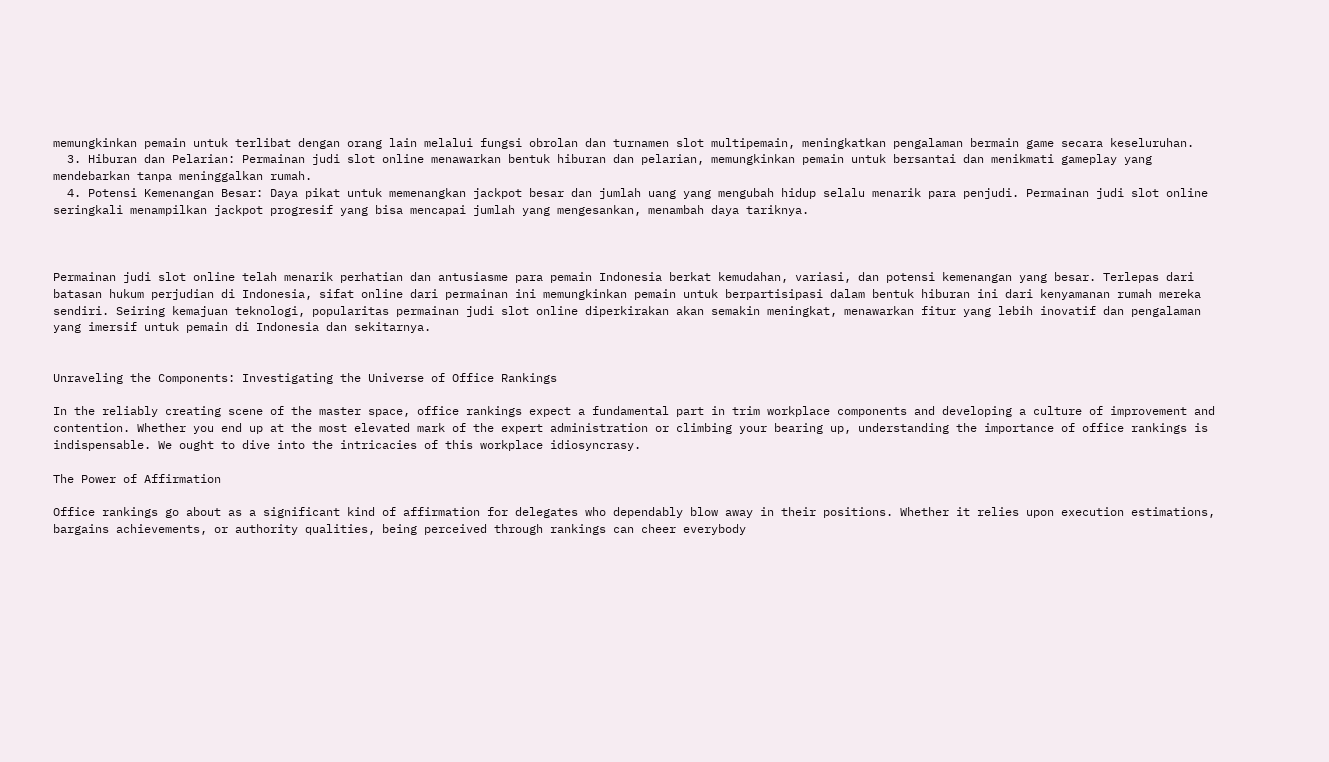memungkinkan pemain untuk terlibat dengan orang lain melalui fungsi obrolan dan turnamen slot multipemain, meningkatkan pengalaman bermain game secara keseluruhan.
  3. Hiburan dan Pelarian: Permainan judi slot online menawarkan bentuk hiburan dan pelarian, memungkinkan pemain untuk bersantai dan menikmati gameplay yang mendebarkan tanpa meninggalkan rumah.
  4. Potensi Kemenangan Besar: Daya pikat untuk memenangkan jackpot besar dan jumlah uang yang mengubah hidup selalu menarik para penjudi. Permainan judi slot online seringkali menampilkan jackpot progresif yang bisa mencapai jumlah yang mengesankan, menambah daya tariknya.



Permainan judi slot online telah menarik perhatian dan antusiasme para pemain Indonesia berkat kemudahan, variasi, dan potensi kemenangan yang besar. Terlepas dari batasan hukum perjudian di Indonesia, sifat online dari permainan ini memungkinkan pemain untuk berpartisipasi dalam bentuk hiburan ini dari kenyamanan rumah mereka sendiri. Seiring kemajuan teknologi, popularitas permainan judi slot online diperkirakan akan semakin meningkat, menawarkan fitur yang lebih inovatif dan pengalaman yang imersif untuk pemain di Indonesia dan sekitarnya.


Unraveling the Components: Investigating the Universe of Office Rankings

In the reliably creating scene of the master space, office rankings expect a fundamental part in trim workplace components and developing a culture of improvement and contention. Whether you end up at the most elevated mark of the expert administration or climbing your bearing up, understanding the importance of office rankings is indispensable. We ought to dive into the intricacies of this workplace idiosyncrasy.

The Power of Affirmation

Office rankings go about as a significant kind of affirmation for delegates who dependably blow away in their positions. Whether it relies upon execution estimations, bargains achievements, or authority qualities, being perceived through rankings can cheer everybody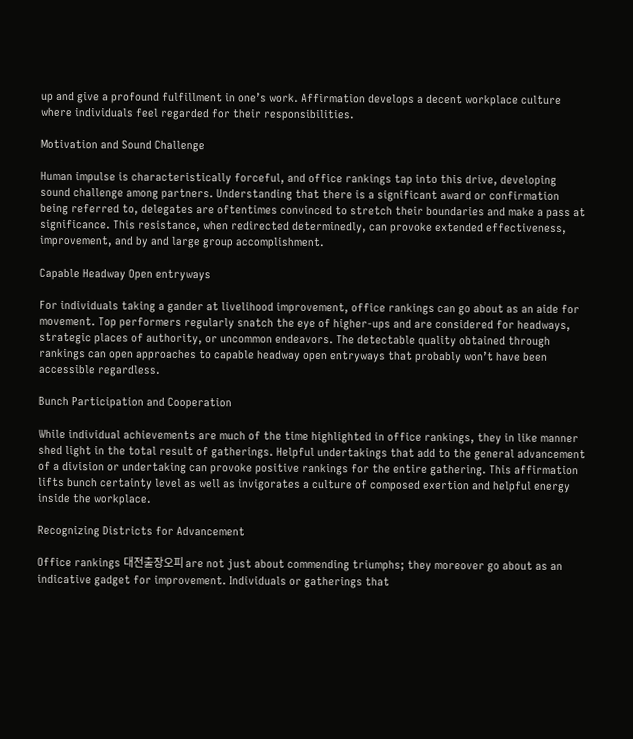up and give a profound fulfillment in one’s work. Affirmation develops a decent workplace culture where individuals feel regarded for their responsibilities.

Motivation and Sound Challenge

Human impulse is characteristically forceful, and office rankings tap into this drive, developing sound challenge among partners. Understanding that there is a significant award or confirmation being referred to, delegates are oftentimes convinced to stretch their boundaries and make a pass at significance. This resistance, when redirected determinedly, can provoke extended effectiveness, improvement, and by and large group accomplishment.

Capable Headway Open entryways

For individuals taking a gander at livelihood improvement, office rankings can go about as an aide for movement. Top performers regularly snatch the eye of higher-ups and are considered for headways, strategic places of authority, or uncommon endeavors. The detectable quality obtained through rankings can open approaches to capable headway open entryways that probably won’t have been accessible regardless.

Bunch Participation and Cooperation

While individual achievements are much of the time highlighted in office rankings, they in like manner shed light in the total result of gatherings. Helpful undertakings that add to the general advancement of a division or undertaking can provoke positive rankings for the entire gathering. This affirmation lifts bunch certainty level as well as invigorates a culture of composed exertion and helpful energy inside the workplace.

Recognizing Districts for Advancement

Office rankings 대전출장오피 are not just about commending triumphs; they moreover go about as an indicative gadget for improvement. Individuals or gatherings that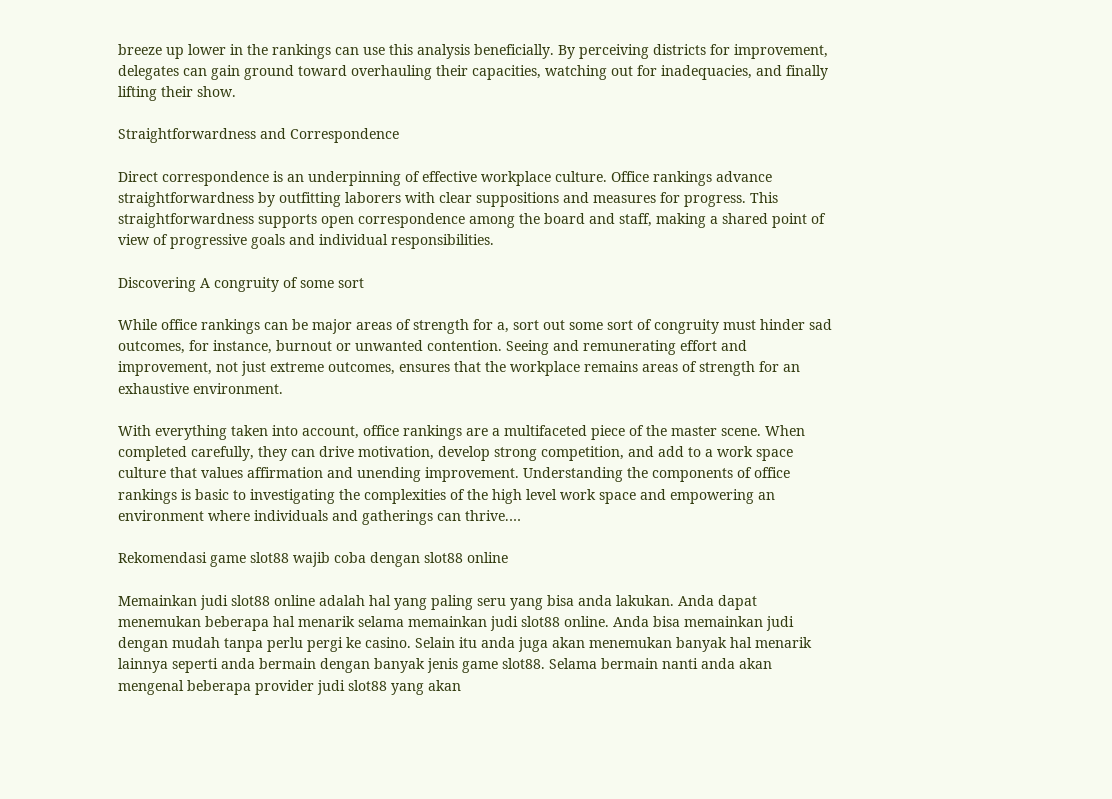breeze up lower in the rankings can use this analysis beneficially. By perceiving districts for improvement, delegates can gain ground toward overhauling their capacities, watching out for inadequacies, and finally lifting their show.

Straightforwardness and Correspondence

Direct correspondence is an underpinning of effective workplace culture. Office rankings advance straightforwardness by outfitting laborers with clear suppositions and measures for progress. This straightforwardness supports open correspondence among the board and staff, making a shared point of view of progressive goals and individual responsibilities.

Discovering A congruity of some sort

While office rankings can be major areas of strength for a, sort out some sort of congruity must hinder sad outcomes, for instance, burnout or unwanted contention. Seeing and remunerating effort and improvement, not just extreme outcomes, ensures that the workplace remains areas of strength for an exhaustive environment.

With everything taken into account, office rankings are a multifaceted piece of the master scene. When completed carefully, they can drive motivation, develop strong competition, and add to a work space culture that values affirmation and unending improvement. Understanding the components of office rankings is basic to investigating the complexities of the high level work space and empowering an environment where individuals and gatherings can thrive.…

Rekomendasi game slot88 wajib coba dengan slot88 online

Memainkan judi slot88 online adalah hal yang paling seru yang bisa anda lakukan. Anda dapat menemukan beberapa hal menarik selama memainkan judi slot88 online. Anda bisa memainkan judi dengan mudah tanpa perlu pergi ke casino. Selain itu anda juga akan menemukan banyak hal menarik lainnya seperti anda bermain dengan banyak jenis game slot88. Selama bermain nanti anda akan mengenal beberapa provider judi slot88 yang akan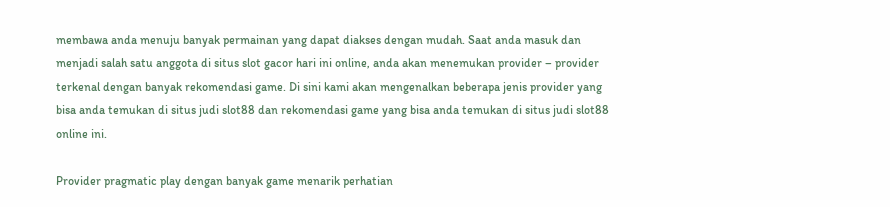membawa anda menuju banyak permainan yang dapat diakses dengan mudah. Saat anda masuk dan menjadi salah satu anggota di situs slot gacor hari ini online, anda akan menemukan provider – provider terkenal dengan banyak rekomendasi game. Di sini kami akan mengenalkan beberapa jenis provider yang bisa anda temukan di situs judi slot88 dan rekomendasi game yang bisa anda temukan di situs judi slot88 online ini.

Provider pragmatic play dengan banyak game menarik perhatian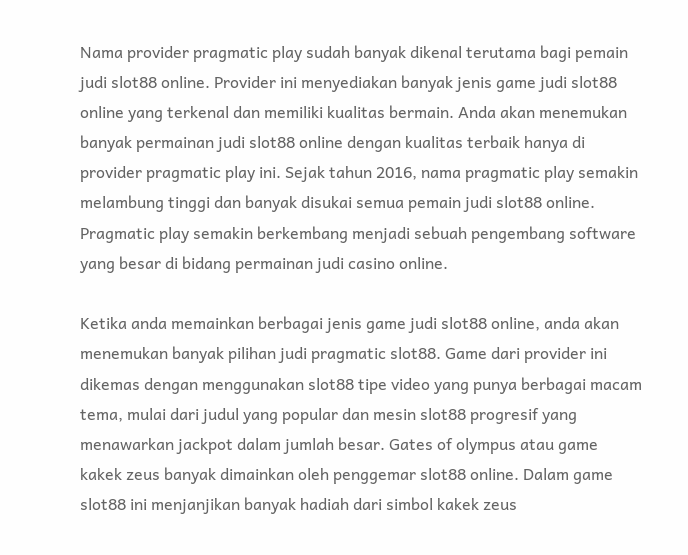Nama provider pragmatic play sudah banyak dikenal terutama bagi pemain judi slot88 online. Provider ini menyediakan banyak jenis game judi slot88 online yang terkenal dan memiliki kualitas bermain. Anda akan menemukan banyak permainan judi slot88 online dengan kualitas terbaik hanya di provider pragmatic play ini. Sejak tahun 2016, nama pragmatic play semakin melambung tinggi dan banyak disukai semua pemain judi slot88 online. Pragmatic play semakin berkembang menjadi sebuah pengembang software yang besar di bidang permainan judi casino online.

Ketika anda memainkan berbagai jenis game judi slot88 online, anda akan menemukan banyak pilihan judi pragmatic slot88. Game dari provider ini dikemas dengan menggunakan slot88 tipe video yang punya berbagai macam tema, mulai dari judul yang popular dan mesin slot88 progresif yang menawarkan jackpot dalam jumlah besar. Gates of olympus atau game kakek zeus banyak dimainkan oleh penggemar slot88 online. Dalam game slot88 ini menjanjikan banyak hadiah dari simbol kakek zeus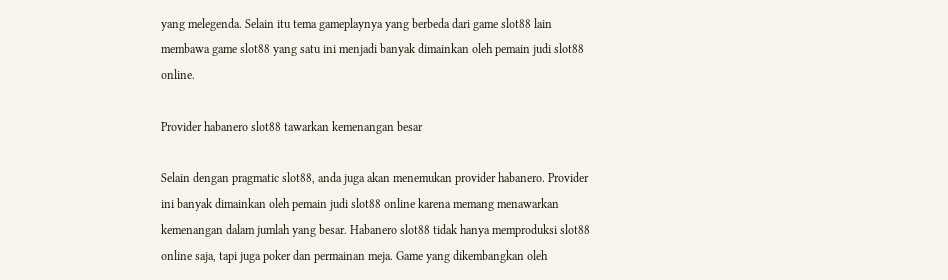yang melegenda. Selain itu tema gameplaynya yang berbeda dari game slot88 lain membawa game slot88 yang satu ini menjadi banyak dimainkan oleh pemain judi slot88 online.

Provider habanero slot88 tawarkan kemenangan besar

Selain dengan pragmatic slot88, anda juga akan menemukan provider habanero. Provider ini banyak dimainkan oleh pemain judi slot88 online karena memang menawarkan kemenangan dalam jumlah yang besar. Habanero slot88 tidak hanya memproduksi slot88 online saja, tapi juga poker dan permainan meja. Game yang dikembangkan oleh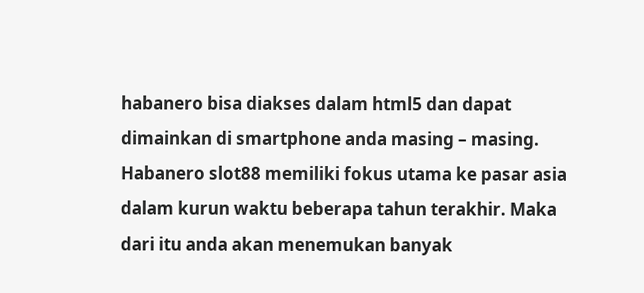habanero bisa diakses dalam html5 dan dapat dimainkan di smartphone anda masing – masing. Habanero slot88 memiliki fokus utama ke pasar asia dalam kurun waktu beberapa tahun terakhir. Maka dari itu anda akan menemukan banyak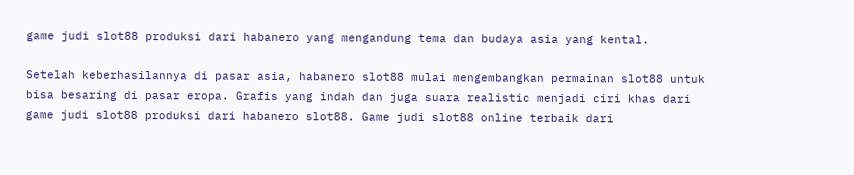game judi slot88 produksi dari habanero yang mengandung tema dan budaya asia yang kental.

Setelah keberhasilannya di pasar asia, habanero slot88 mulai mengembangkan permainan slot88 untuk bisa besaring di pasar eropa. Grafis yang indah dan juga suara realistic menjadi ciri khas dari game judi slot88 produksi dari habanero slot88. Game judi slot88 online terbaik dari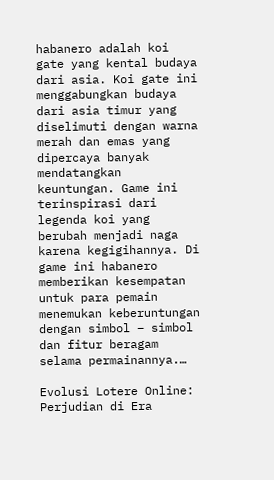habanero adalah koi gate yang kental budaya dari asia. Koi gate ini menggabungkan budaya dari asia timur yang diselimuti dengan warna merah dan emas yang dipercaya banyak mendatangkan keuntungan. Game ini terinspirasi dari legenda koi yang berubah menjadi naga karena kegigihannya. Di game ini habanero memberikan kesempatan untuk para pemain menemukan keberuntungan dengan simbol – simbol dan fitur beragam selama permainannya.…

Evolusi Lotere Online: Perjudian di Era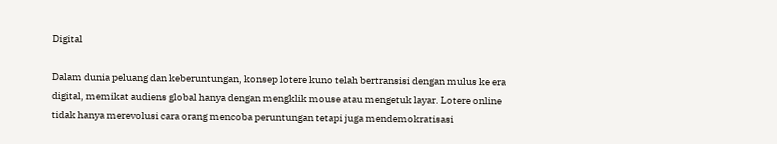Digital

Dalam dunia peluang dan keberuntungan, konsep lotere kuno telah bertransisi dengan mulus ke era digital, memikat audiens global hanya dengan mengklik mouse atau mengetuk layar. Lotere online tidak hanya merevolusi cara orang mencoba peruntungan tetapi juga mendemokratisasi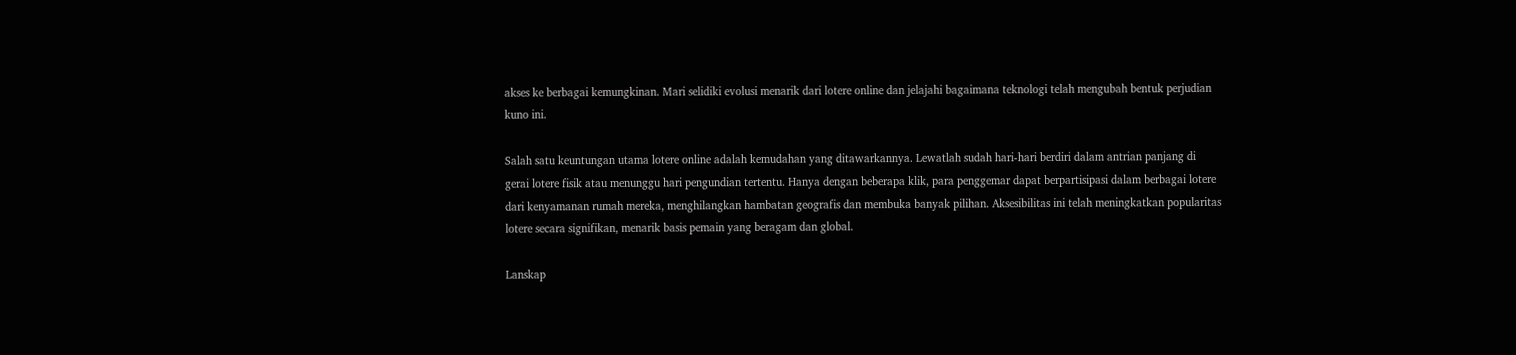akses ke berbagai kemungkinan. Mari selidiki evolusi menarik dari lotere online dan jelajahi bagaimana teknologi telah mengubah bentuk perjudian kuno ini.

Salah satu keuntungan utama lotere online adalah kemudahan yang ditawarkannya. Lewatlah sudah hari-hari berdiri dalam antrian panjang di gerai lotere fisik atau menunggu hari pengundian tertentu. Hanya dengan beberapa klik, para penggemar dapat berpartisipasi dalam berbagai lotere dari kenyamanan rumah mereka, menghilangkan hambatan geografis dan membuka banyak pilihan. Aksesibilitas ini telah meningkatkan popularitas lotere secara signifikan, menarik basis pemain yang beragam dan global.

Lanskap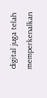digital juga telah memperkenalkan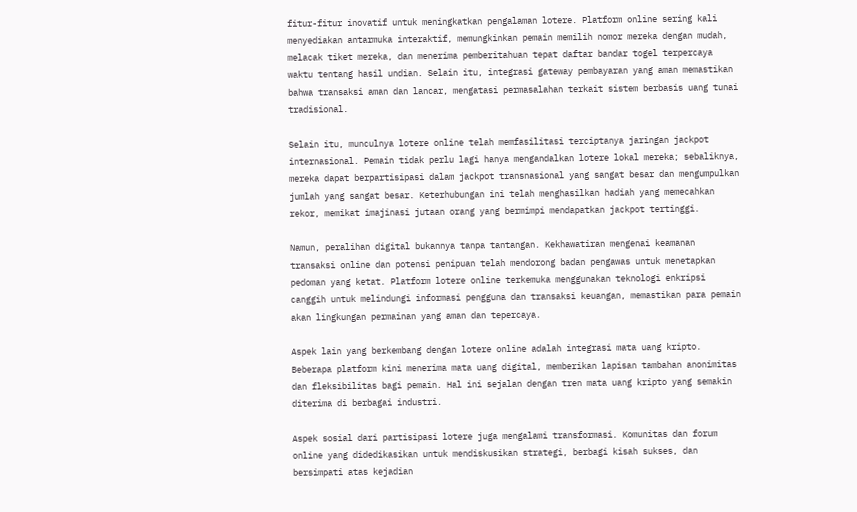fitur-fitur inovatif untuk meningkatkan pengalaman lotere. Platform online sering kali menyediakan antarmuka interaktif, memungkinkan pemain memilih nomor mereka dengan mudah, melacak tiket mereka, dan menerima pemberitahuan tepat daftar bandar togel terpercaya waktu tentang hasil undian. Selain itu, integrasi gateway pembayaran yang aman memastikan bahwa transaksi aman dan lancar, mengatasi permasalahan terkait sistem berbasis uang tunai tradisional.

Selain itu, munculnya lotere online telah memfasilitasi terciptanya jaringan jackpot internasional. Pemain tidak perlu lagi hanya mengandalkan lotere lokal mereka; sebaliknya, mereka dapat berpartisipasi dalam jackpot transnasional yang sangat besar dan mengumpulkan jumlah yang sangat besar. Keterhubungan ini telah menghasilkan hadiah yang memecahkan rekor, memikat imajinasi jutaan orang yang bermimpi mendapatkan jackpot tertinggi.

Namun, peralihan digital bukannya tanpa tantangan. Kekhawatiran mengenai keamanan transaksi online dan potensi penipuan telah mendorong badan pengawas untuk menetapkan pedoman yang ketat. Platform lotere online terkemuka menggunakan teknologi enkripsi canggih untuk melindungi informasi pengguna dan transaksi keuangan, memastikan para pemain akan lingkungan permainan yang aman dan tepercaya.

Aspek lain yang berkembang dengan lotere online adalah integrasi mata uang kripto. Beberapa platform kini menerima mata uang digital, memberikan lapisan tambahan anonimitas dan fleksibilitas bagi pemain. Hal ini sejalan dengan tren mata uang kripto yang semakin diterima di berbagai industri.

Aspek sosial dari partisipasi lotere juga mengalami transformasi. Komunitas dan forum online yang didedikasikan untuk mendiskusikan strategi, berbagi kisah sukses, dan bersimpati atas kejadian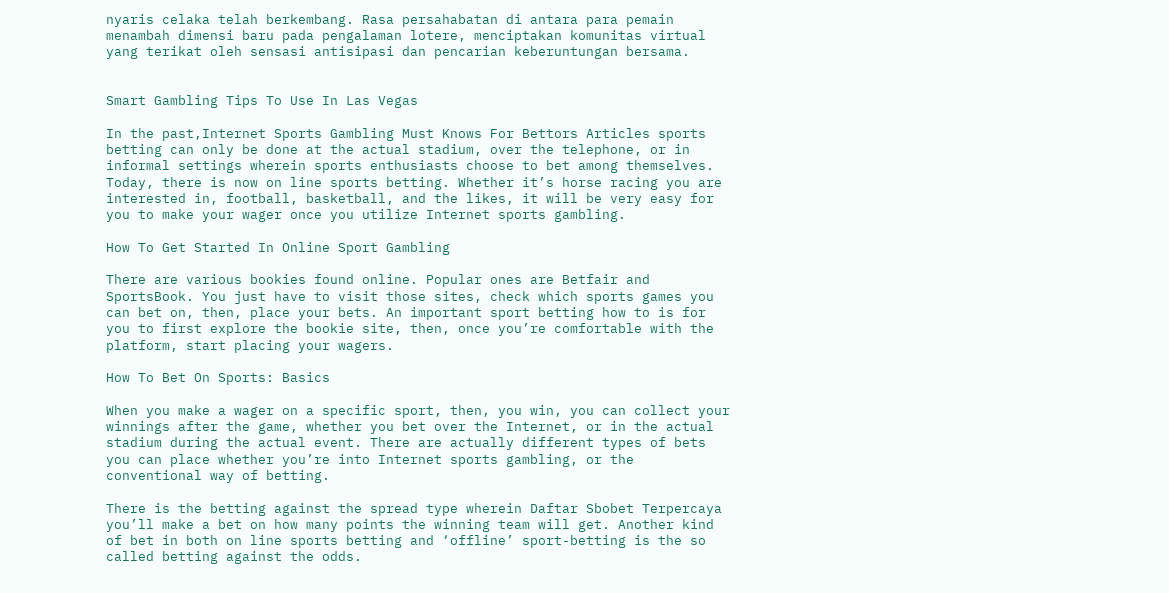nyaris celaka telah berkembang. Rasa persahabatan di antara para pemain menambah dimensi baru pada pengalaman lotere, menciptakan komunitas virtual yang terikat oleh sensasi antisipasi dan pencarian keberuntungan bersama.


Smart Gambling Tips To Use In Las Vegas

In the past,Internet Sports Gambling Must Knows For Bettors Articles sports betting can only be done at the actual stadium, over the telephone, or in informal settings wherein sports enthusiasts choose to bet among themselves. Today, there is now on line sports betting. Whether it’s horse racing you are interested in, football, basketball, and the likes, it will be very easy for you to make your wager once you utilize Internet sports gambling.

How To Get Started In Online Sport Gambling

There are various bookies found online. Popular ones are Betfair and SportsBook. You just have to visit those sites, check which sports games you can bet on, then, place your bets. An important sport betting how to is for you to first explore the bookie site, then, once you’re comfortable with the platform, start placing your wagers.

How To Bet On Sports: Basics

When you make a wager on a specific sport, then, you win, you can collect your winnings after the game, whether you bet over the Internet, or in the actual stadium during the actual event. There are actually different types of bets you can place whether you’re into Internet sports gambling, or the conventional way of betting.

There is the betting against the spread type wherein Daftar Sbobet Terpercaya  you’ll make a bet on how many points the winning team will get. Another kind of bet in both on line sports betting and ‘offline’ sport-betting is the so called betting against the odds.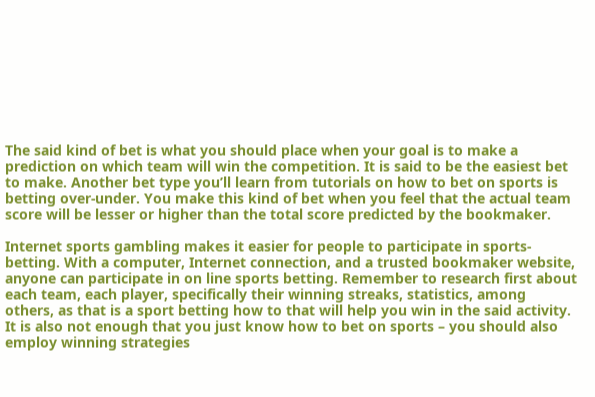The said kind of bet is what you should place when your goal is to make a prediction on which team will win the competition. It is said to be the easiest bet to make. Another bet type you’ll learn from tutorials on how to bet on sports is betting over-under. You make this kind of bet when you feel that the actual team score will be lesser or higher than the total score predicted by the bookmaker.

Internet sports gambling makes it easier for people to participate in sports-betting. With a computer, Internet connection, and a trusted bookmaker website, anyone can participate in on line sports betting. Remember to research first about each team, each player, specifically their winning streaks, statistics, among others, as that is a sport betting how to that will help you win in the said activity. It is also not enough that you just know how to bet on sports – you should also employ winning strategies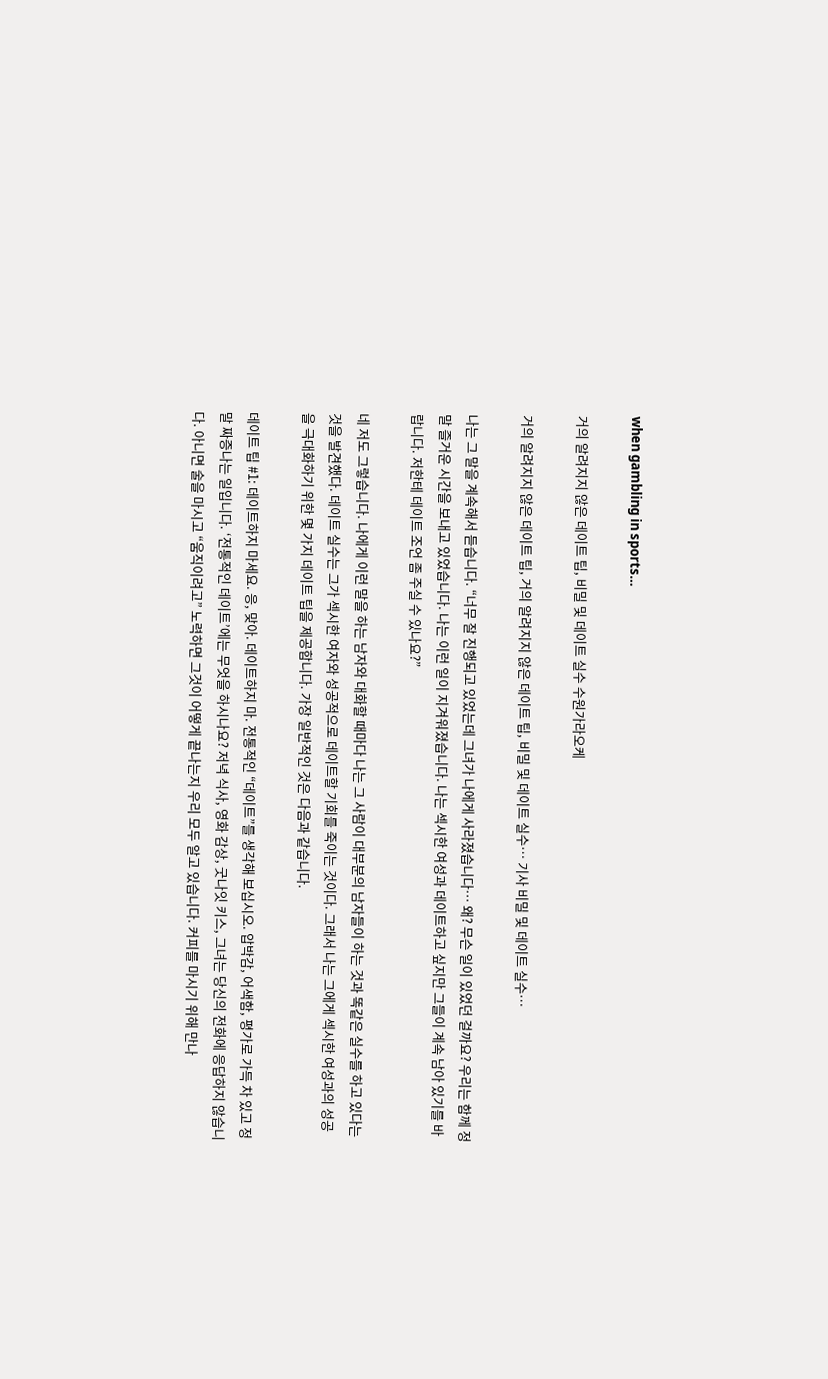when gambling in sports…

거의 알려지지 않은 데이트 팁, 비밀 및 데이트 실수 수원가라오케

거의 알려지지 않은 데이트 팁, 거의 알려지지 않은 데이트 팁, 비밀 및 데이트 실수… 기사 비밀 및 데이트 실수…

나는 그 말을 계속해서 듣습니다. “너무 잘 진행되고 있었는데 그녀가 나에게 사라졌습니다… 왜? 무슨 일이 있었던 걸까요? 우리는 함께 정말 즐거운 시간을 보내고 있었습니다. 나는 이런 일이 지겨워졌습니다. 나는 섹시한 여성과 데이트하고 싶지만 그들이 계속 남아 있기를 바랍니다. 저한테 데이트 조언 좀 주실 수 있나요?”

네 저도 그렇습니다. 나에게 이런 말을 하는 남자와 대화할 때마다 나는 그 사람이 대부분의 남자들이 하는 것과 똑같은 실수를 하고 있다는 것을 발견했다. 데이트 실수는 그가 섹시한 여자와 성공적으로 데이트할 기회를 죽이는 것이다. 그래서 나는 그에게 섹시한 여성과의 성공을 극대화하기 위한 몇 가지 데이트 팁을 제공합니다. 가장 일반적인 것은 다음과 같습니다.

데이트 팁 #1: 데이트하지 마세요. 응, 맞아. 데이트하지 마. 전통적인 “데이트”를 생각해 보십시오. 압박감, 어색함, 평가로 가득 차 있고 정말 짜증나는 일입니다. ‘전통적인 데이트’에는 무엇을 하시나요? 저녁 식사, 영화 감상, 굿나잇 키스, 그녀는 당신의 전화에 응답하지 않습니다. 아니면 술을 마시고 “움직이려고” 노력하면 그것이 어떻게 끝나는지 우리 모두 알고 있습니다. 커피를 마시기 위해 만나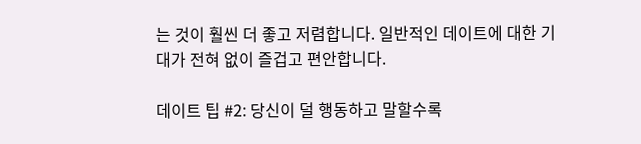는 것이 훨씬 더 좋고 저렴합니다. 일반적인 데이트에 대한 기대가 전혀 없이 즐겁고 편안합니다.

데이트 팁 #2: 당신이 덜 행동하고 말할수록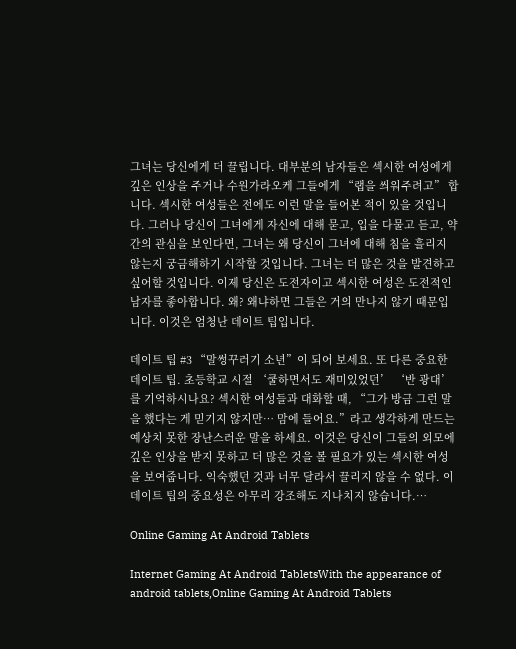그녀는 당신에게 더 끌립니다. 대부분의 남자들은 섹시한 여성에게 깊은 인상을 주거나 수원가라오케 그들에게 “랩을 씌워주려고” 합니다. 섹시한 여성들은 전에도 이런 말을 들어본 적이 있을 것입니다. 그러나 당신이 그녀에게 자신에 대해 묻고, 입을 다물고 듣고, 약간의 관심을 보인다면, 그녀는 왜 당신이 그녀에 대해 침을 흘리지 않는지 궁금해하기 시작할 것입니다. 그녀는 더 많은 것을 발견하고 싶어할 것입니다. 이제 당신은 도전자이고 섹시한 여성은 도전적인 남자를 좋아합니다. 왜? 왜냐하면 그들은 거의 만나지 않기 때문입니다. 이것은 엄청난 데이트 팁입니다.

데이트 팁 #3 “말썽꾸러기 소년”이 되어 보세요. 또 다른 중요한 데이트 팁. 초등학교 시절 ‘쿨하면서도 재미있었던’ ‘반 광대’를 기억하시나요? 섹시한 여성들과 대화할 때, “그가 방금 그런 말을 했다는 게 믿기지 않지만… 맘에 들어요.”라고 생각하게 만드는 예상치 못한 장난스러운 말을 하세요. 이것은 당신이 그들의 외모에 깊은 인상을 받지 못하고 더 많은 것을 볼 필요가 있는 섹시한 여성을 보여줍니다. 익숙했던 것과 너무 달라서 끌리지 않을 수 없다. 이 데이트 팁의 중요성은 아무리 강조해도 지나치지 않습니다.…

Online Gaming At Android Tablets

Internet Gaming At Android TabletsWith the appearance of android tablets,Online Gaming At Android Tablets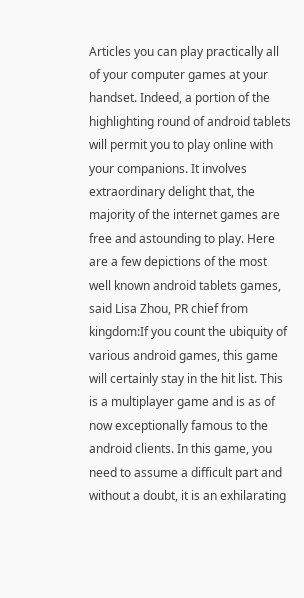Articles you can play practically all of your computer games at your handset. Indeed, a portion of the highlighting round of android tablets will permit you to play online with your companions. It involves extraordinary delight that, the majority of the internet games are free and astounding to play. Here are a few depictions of the most well known android tablets games, said Lisa Zhou, PR chief from kingdom:If you count the ubiquity of various android games, this game will certainly stay in the hit list. This is a multiplayer game and is as of now exceptionally famous to the android clients. In this game, you need to assume a difficult part and without a doubt, it is an exhilarating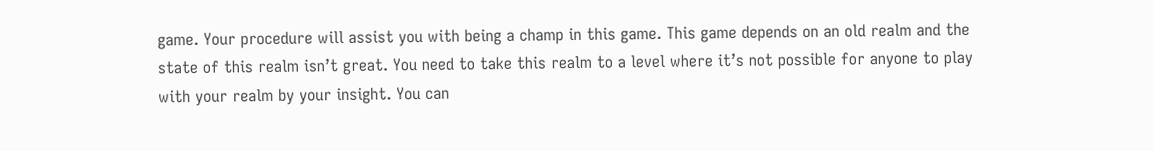game. Your procedure will assist you with being a champ in this game. This game depends on an old realm and the state of this realm isn’t great. You need to take this realm to a level where it’s not possible for anyone to play with your realm by your insight. You can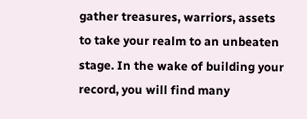gather treasures, warriors, assets to take your realm to an unbeaten stage. In the wake of building your record, you will find many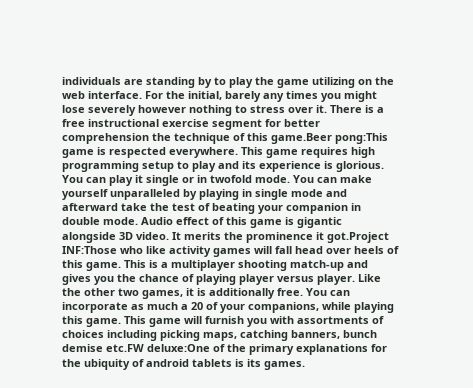individuals are standing by to play the game utilizing on the web interface. For the initial, barely any times you might lose severely however nothing to stress over it. There is a free instructional exercise segment for better comprehension the technique of this game.Beer pong:This game is respected everywhere. This game requires high programming setup to play and its experience is glorious. You can play it single or in twofold mode. You can make yourself unparalleled by playing in single mode and afterward take the test of beating your companion in double mode. Audio effect of this game is gigantic alongside 3D video. It merits the prominence it got.Project INF:Those who like activity games will fall head over heels of this game. This is a multiplayer shooting match-up and gives you the chance of playing player versus player. Like the other two games, it is additionally free. You can incorporate as much a 20 of your companions, while playing this game. This game will furnish you with assortments of choices including picking maps, catching banners, bunch demise etc.FW deluxe:One of the primary explanations for the ubiquity of android tablets is its games.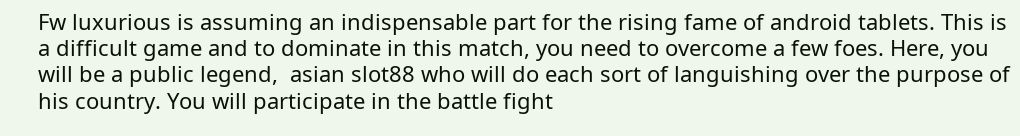Fw luxurious is assuming an indispensable part for the rising fame of android tablets. This is a difficult game and to dominate in this match, you need to overcome a few foes. Here, you will be a public legend,  asian slot88 who will do each sort of languishing over the purpose of his country. You will participate in the battle fight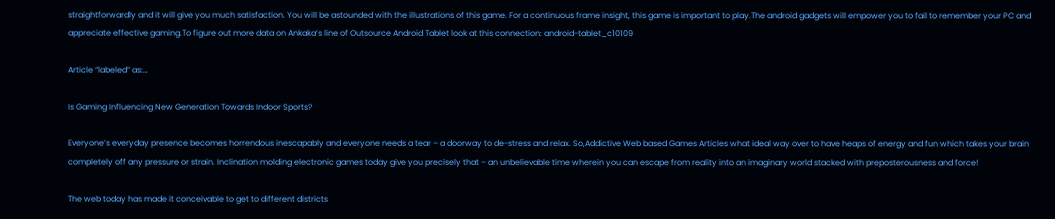straightforwardly and it will give you much satisfaction. You will be astounded with the illustrations of this game. For a continuous frame insight, this game is important to play.The android gadgets will empower you to fail to remember your PC and appreciate effective gaming.To figure out more data on Ankaka’s line of Outsource Android Tablet look at this connection: android-tablet_c10109

Article “labeled” as:…

Is Gaming Influencing New Generation Towards Indoor Sports?

Everyone’s everyday presence becomes horrendous inescapably and everyone needs a tear – a doorway to de-stress and relax. So,Addictive Web based Games Articles what ideal way over to have heaps of energy and fun which takes your brain completely off any pressure or strain. Inclination molding electronic games today give you precisely that – an unbelievable time wherein you can escape from reality into an imaginary world stacked with preposterousness and force!

The web today has made it conceivable to get to different districts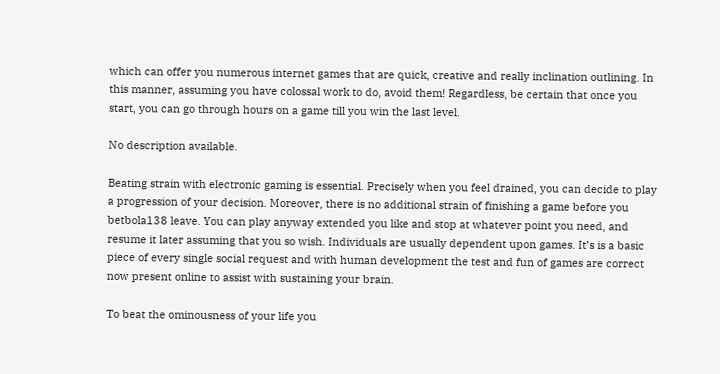which can offer you numerous internet games that are quick, creative and really inclination outlining. In this manner, assuming you have colossal work to do, avoid them! Regardless, be certain that once you start, you can go through hours on a game till you win the last level.

No description available.

Beating strain with electronic gaming is essential. Precisely when you feel drained, you can decide to play a progression of your decision. Moreover, there is no additional strain of finishing a game before you betbola138 leave. You can play anyway extended you like and stop at whatever point you need, and resume it later assuming that you so wish. Individuals are usually dependent upon games. It’s is a basic piece of every single social request and with human development the test and fun of games are correct now present online to assist with sustaining your brain.

To beat the ominousness of your life you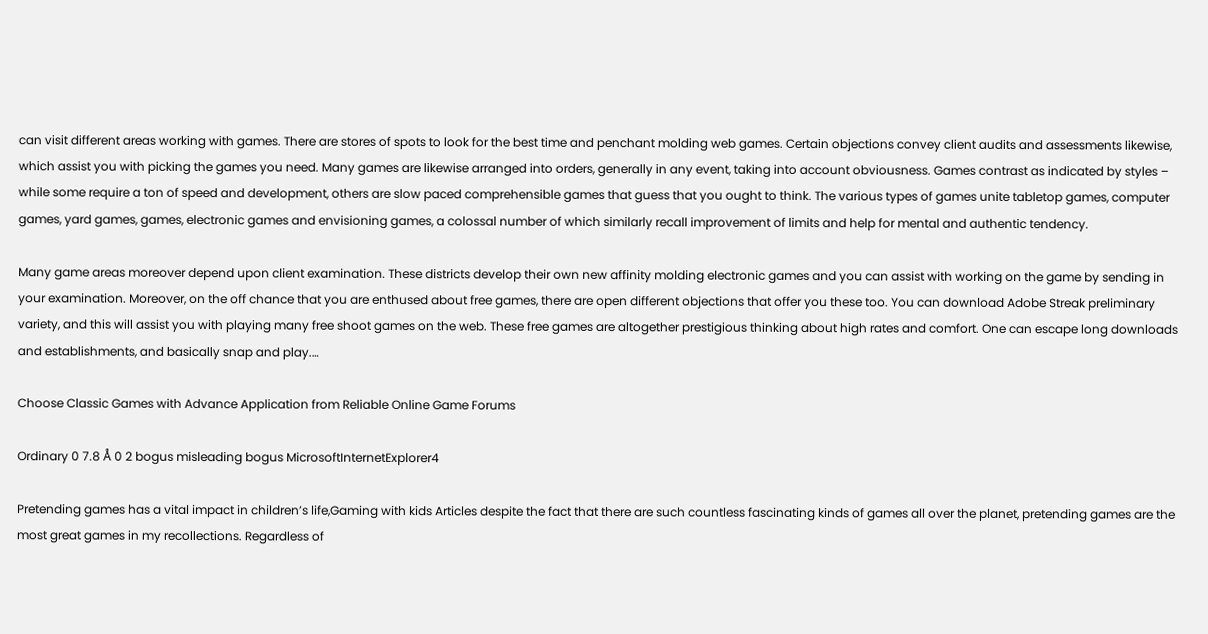can visit different areas working with games. There are stores of spots to look for the best time and penchant molding web games. Certain objections convey client audits and assessments likewise, which assist you with picking the games you need. Many games are likewise arranged into orders, generally in any event, taking into account obviousness. Games contrast as indicated by styles – while some require a ton of speed and development, others are slow paced comprehensible games that guess that you ought to think. The various types of games unite tabletop games, computer games, yard games, games, electronic games and envisioning games, a colossal number of which similarly recall improvement of limits and help for mental and authentic tendency.

Many game areas moreover depend upon client examination. These districts develop their own new affinity molding electronic games and you can assist with working on the game by sending in your examination. Moreover, on the off chance that you are enthused about free games, there are open different objections that offer you these too. You can download Adobe Streak preliminary variety, and this will assist you with playing many free shoot games on the web. These free games are altogether prestigious thinking about high rates and comfort. One can escape long downloads and establishments, and basically snap and play.…

Choose Classic Games with Advance Application from Reliable Online Game Forums

Ordinary 0 7.8 Å 0 2 bogus misleading bogus MicrosoftInternetExplorer4

Pretending games has a vital impact in children’s life,Gaming with kids Articles despite the fact that there are such countless fascinating kinds of games all over the planet, pretending games are the most great games in my recollections. Regardless of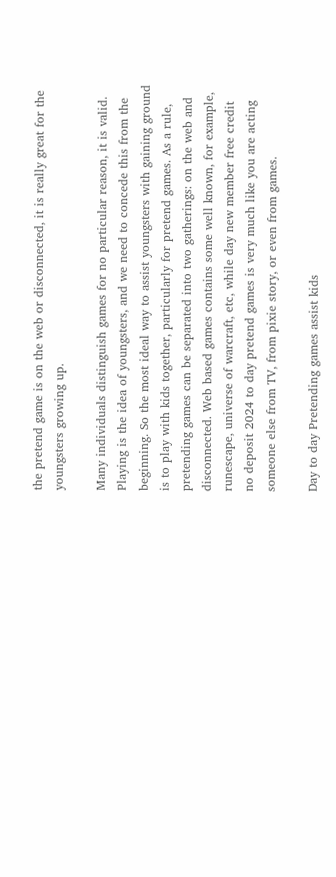the pretend game is on the web or disconnected, it is really great for the youngsters growing up.

Many individuals distinguish games for no particular reason, it is valid. Playing is the idea of youngsters, and we need to concede this from the beginning. So the most ideal way to assist youngsters with gaining ground is to play with kids together, particularly for pretend games. As a rule, pretending games can be separated into two gatherings: on the web and disconnected. Web based games contains some well known, for example, runescape, universe of warcraft, etc, while day new member free credit no deposit 2024 to day pretend games is very much like you are acting someone else from TV, from pixie story, or even from games.

Day to day Pretending games assist kids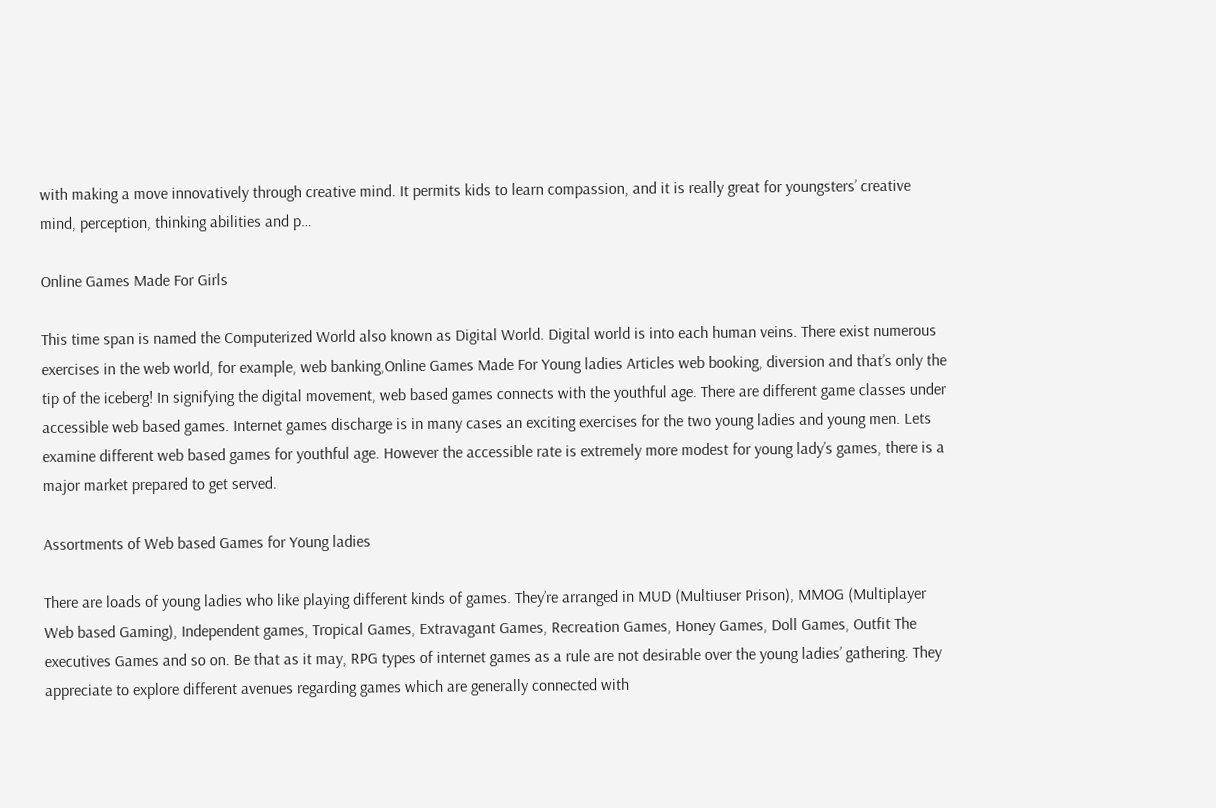with making a move innovatively through creative mind. It permits kids to learn compassion, and it is really great for youngsters’ creative mind, perception, thinking abilities and p…

Online Games Made For Girls

This time span is named the Computerized World also known as Digital World. Digital world is into each human veins. There exist numerous exercises in the web world, for example, web banking,Online Games Made For Young ladies Articles web booking, diversion and that’s only the tip of the iceberg! In signifying the digital movement, web based games connects with the youthful age. There are different game classes under accessible web based games. Internet games discharge is in many cases an exciting exercises for the two young ladies and young men. Lets examine different web based games for youthful age. However the accessible rate is extremely more modest for young lady’s games, there is a major market prepared to get served.

Assortments of Web based Games for Young ladies

There are loads of young ladies who like playing different kinds of games. They’re arranged in MUD (Multiuser Prison), MMOG (Multiplayer Web based Gaming), Independent games, Tropical Games, Extravagant Games, Recreation Games, Honey Games, Doll Games, Outfit The executives Games and so on. Be that as it may, RPG types of internet games as a rule are not desirable over the young ladies’ gathering. They appreciate to explore different avenues regarding games which are generally connected with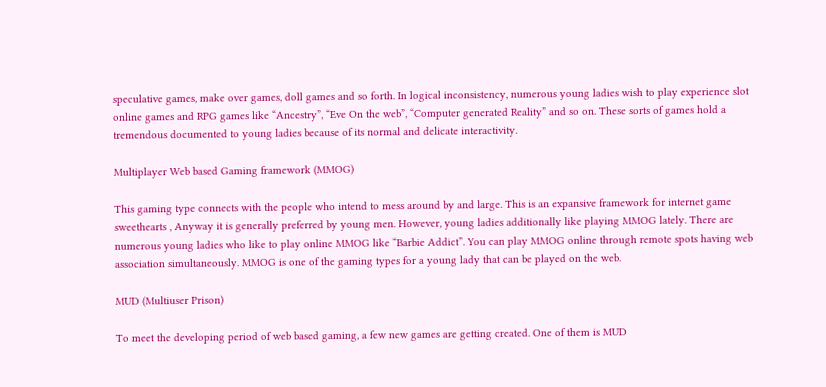speculative games, make over games, doll games and so forth. In logical inconsistency, numerous young ladies wish to play experience slot online games and RPG games like “Ancestry”, “Eve On the web”, “Computer generated Reality” and so on. These sorts of games hold a tremendous documented to young ladies because of its normal and delicate interactivity.

Multiplayer Web based Gaming framework (MMOG)

This gaming type connects with the people who intend to mess around by and large. This is an expansive framework for internet game sweethearts , Anyway it is generally preferred by young men. However, young ladies additionally like playing MMOG lately. There are numerous young ladies who like to play online MMOG like “Barbie Addict”. You can play MMOG online through remote spots having web association simultaneously. MMOG is one of the gaming types for a young lady that can be played on the web.

MUD (Multiuser Prison)

To meet the developing period of web based gaming, a few new games are getting created. One of them is MUD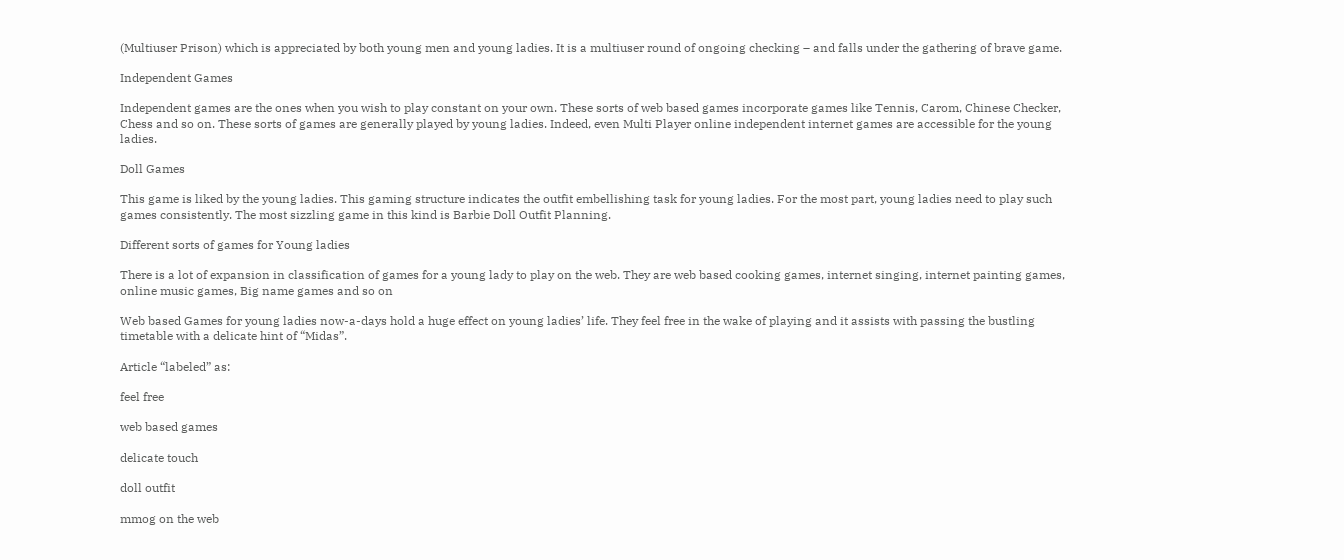(Multiuser Prison) which is appreciated by both young men and young ladies. It is a multiuser round of ongoing checking – and falls under the gathering of brave game.

Independent Games

Independent games are the ones when you wish to play constant on your own. These sorts of web based games incorporate games like Tennis, Carom, Chinese Checker, Chess and so on. These sorts of games are generally played by young ladies. Indeed, even Multi Player online independent internet games are accessible for the young ladies.

Doll Games

This game is liked by the young ladies. This gaming structure indicates the outfit embellishing task for young ladies. For the most part, young ladies need to play such games consistently. The most sizzling game in this kind is Barbie Doll Outfit Planning.

Different sorts of games for Young ladies

There is a lot of expansion in classification of games for a young lady to play on the web. They are web based cooking games, internet singing, internet painting games, online music games, Big name games and so on

Web based Games for young ladies now-a-days hold a huge effect on young ladies’ life. They feel free in the wake of playing and it assists with passing the bustling timetable with a delicate hint of “Midas”.

Article “labeled” as:

feel free

web based games

delicate touch

doll outfit

mmog on the web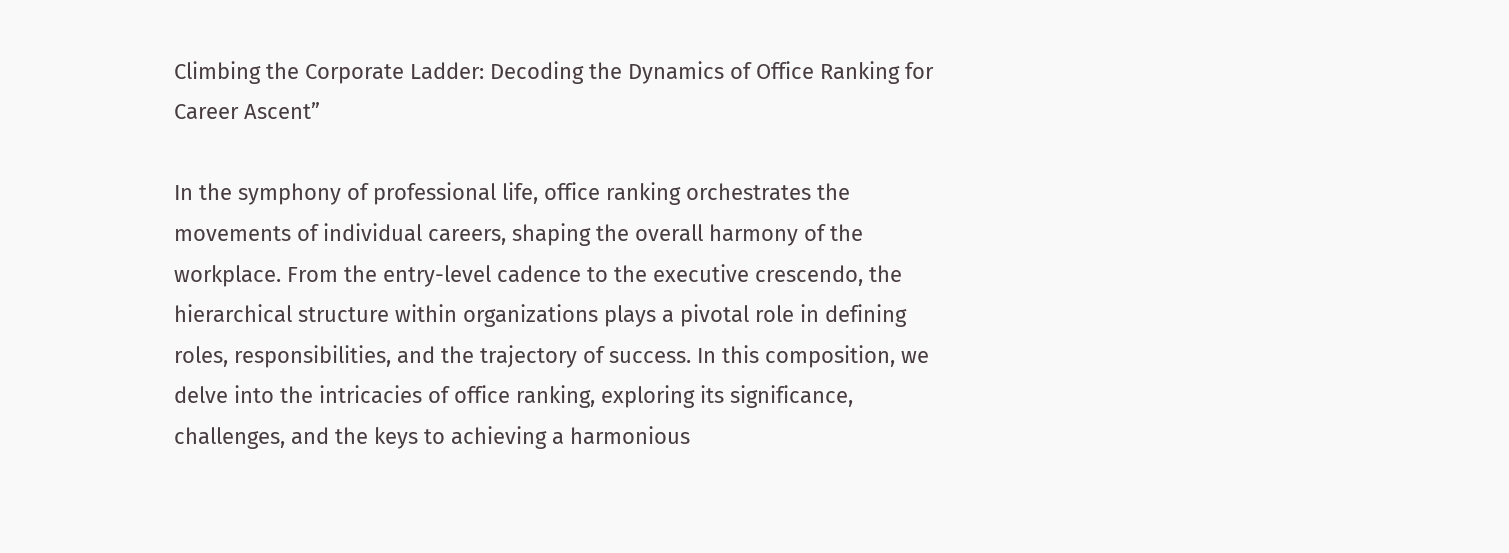Climbing the Corporate Ladder: Decoding the Dynamics of Office Ranking for Career Ascent”

In the symphony of professional life, office ranking orchestrates the movements of individual careers, shaping the overall harmony of the workplace. From the entry-level cadence to the executive crescendo, the hierarchical structure within organizations plays a pivotal role in defining roles, responsibilities, and the trajectory of success. In this composition, we delve into the intricacies of office ranking, exploring its significance, challenges, and the keys to achieving a harmonious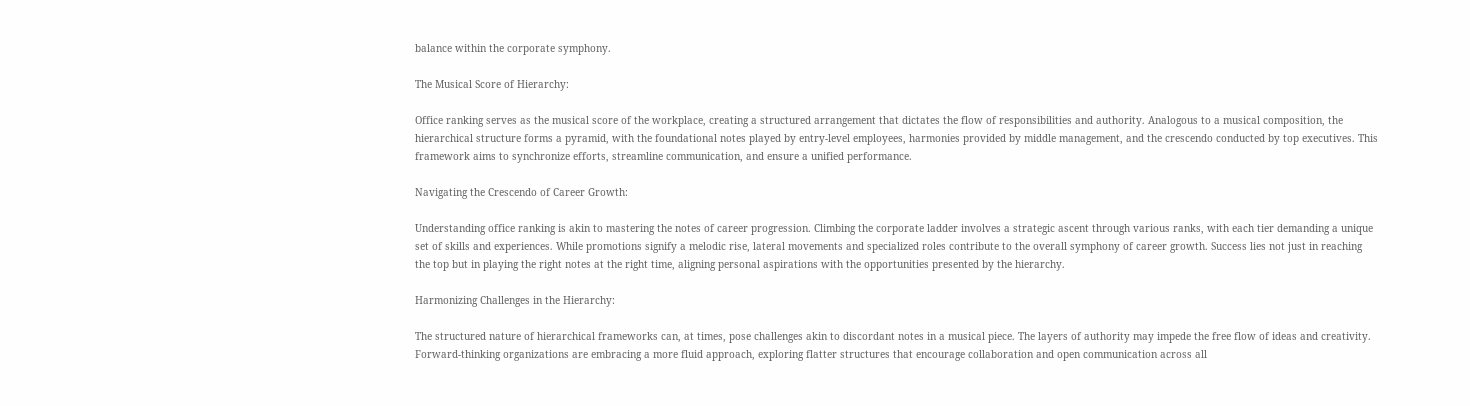balance within the corporate symphony.

The Musical Score of Hierarchy:

Office ranking serves as the musical score of the workplace, creating a structured arrangement that dictates the flow of responsibilities and authority. Analogous to a musical composition, the hierarchical structure forms a pyramid, with the foundational notes played by entry-level employees, harmonies provided by middle management, and the crescendo conducted by top executives. This framework aims to synchronize efforts, streamline communication, and ensure a unified performance.

Navigating the Crescendo of Career Growth:

Understanding office ranking is akin to mastering the notes of career progression. Climbing the corporate ladder involves a strategic ascent through various ranks, with each tier demanding a unique set of skills and experiences. While promotions signify a melodic rise, lateral movements and specialized roles contribute to the overall symphony of career growth. Success lies not just in reaching the top but in playing the right notes at the right time, aligning personal aspirations with the opportunities presented by the hierarchy.

Harmonizing Challenges in the Hierarchy:

The structured nature of hierarchical frameworks can, at times, pose challenges akin to discordant notes in a musical piece. The layers of authority may impede the free flow of ideas and creativity. Forward-thinking organizations are embracing a more fluid approach, exploring flatter structures that encourage collaboration and open communication across all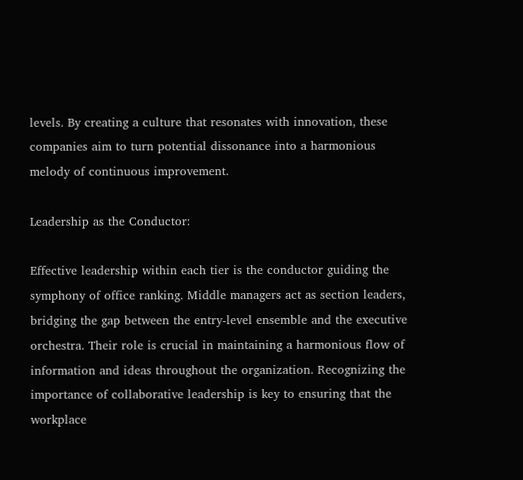levels. By creating a culture that resonates with innovation, these companies aim to turn potential dissonance into a harmonious melody of continuous improvement.

Leadership as the Conductor:

Effective leadership within each tier is the conductor guiding the symphony of office ranking. Middle managers act as section leaders, bridging the gap between the entry-level ensemble and the executive orchestra. Their role is crucial in maintaining a harmonious flow of information and ideas throughout the organization. Recognizing the importance of collaborative leadership is key to ensuring that the workplace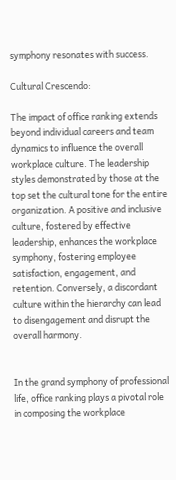symphony resonates with success.

Cultural Crescendo:

The impact of office ranking extends beyond individual careers and team dynamics to influence the overall workplace culture. The leadership styles demonstrated by those at the top set the cultural tone for the entire organization. A positive and inclusive culture, fostered by effective leadership, enhances the workplace symphony, fostering employee satisfaction, engagement, and retention. Conversely, a discordant culture within the hierarchy can lead to disengagement and disrupt the overall harmony.


In the grand symphony of professional life, office ranking plays a pivotal role in composing the workplace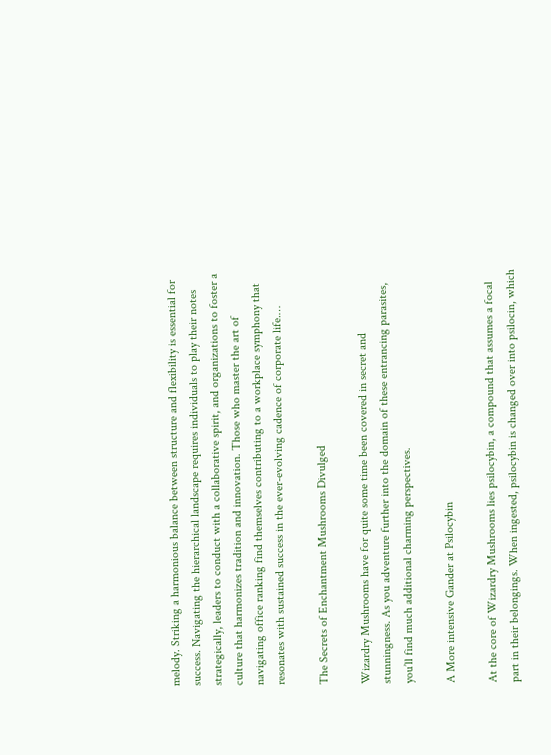melody. Striking a harmonious balance between structure and flexibility is essential for success. Navigating the hierarchical landscape requires individuals to play their notes strategically, leaders to conduct with a collaborative spirit, and organizations to foster a culture that harmonizes tradition and innovation. Those who master the art of navigating office ranking find themselves contributing to a workplace symphony that resonates with sustained success in the ever-evolving cadence of corporate life.…

The Secrets of Enchantment Mushrooms Divulged

Wizardry Mushrooms have for quite some time been covered in secret and stunningness. As you adventure further into the domain of these entrancing parasites, you’ll find much additional charming perspectives.

A More intensive Gander at Psilocybin

At the core of Wizardry Mushrooms lies psilocybin, a compound that assumes a focal part in their belongings. When ingested, psilocybin is changed over into psilocin, which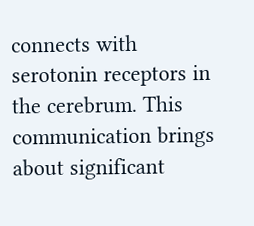connects with serotonin receptors in the cerebrum. This communication brings about significant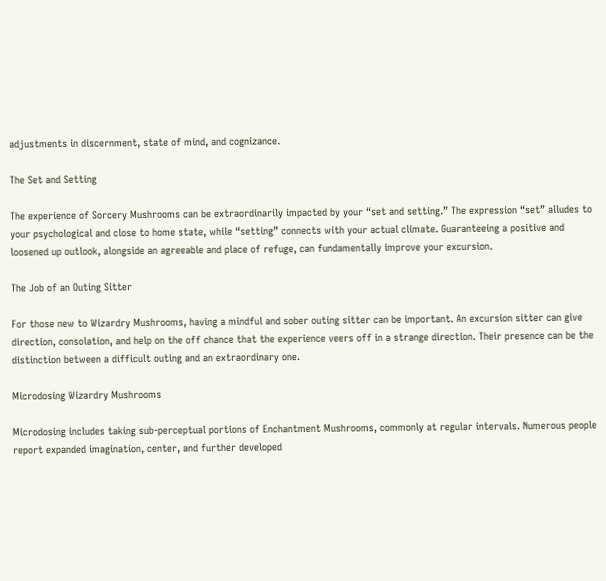adjustments in discernment, state of mind, and cognizance.

The Set and Setting

The experience of Sorcery Mushrooms can be extraordinarily impacted by your “set and setting.” The expression “set” alludes to your psychological and close to home state, while “setting” connects with your actual climate. Guaranteeing a positive and loosened up outlook, alongside an agreeable and place of refuge, can fundamentally improve your excursion.

The Job of an Outing Sitter

For those new to Wizardry Mushrooms, having a mindful and sober outing sitter can be important. An excursion sitter can give direction, consolation, and help on the off chance that the experience veers off in a strange direction. Their presence can be the distinction between a difficult outing and an extraordinary one.

Microdosing Wizardry Mushrooms

Microdosing includes taking sub-perceptual portions of Enchantment Mushrooms, commonly at regular intervals. Numerous people report expanded imagination, center, and further developed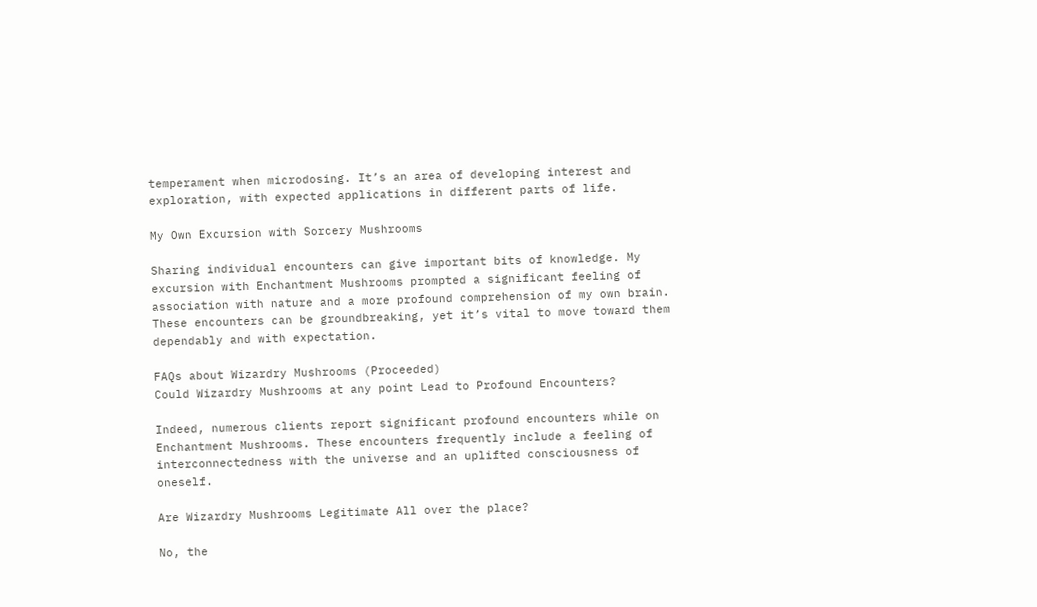temperament when microdosing. It’s an area of developing interest and exploration, with expected applications in different parts of life.

My Own Excursion with Sorcery Mushrooms

Sharing individual encounters can give important bits of knowledge. My excursion with Enchantment Mushrooms prompted a significant feeling of association with nature and a more profound comprehension of my own brain. These encounters can be groundbreaking, yet it’s vital to move toward them dependably and with expectation.

FAQs about Wizardry Mushrooms (Proceeded)
Could Wizardry Mushrooms at any point Lead to Profound Encounters?

Indeed, numerous clients report significant profound encounters while on Enchantment Mushrooms. These encounters frequently include a feeling of interconnectedness with the universe and an uplifted consciousness of oneself.

Are Wizardry Mushrooms Legitimate All over the place?

No, the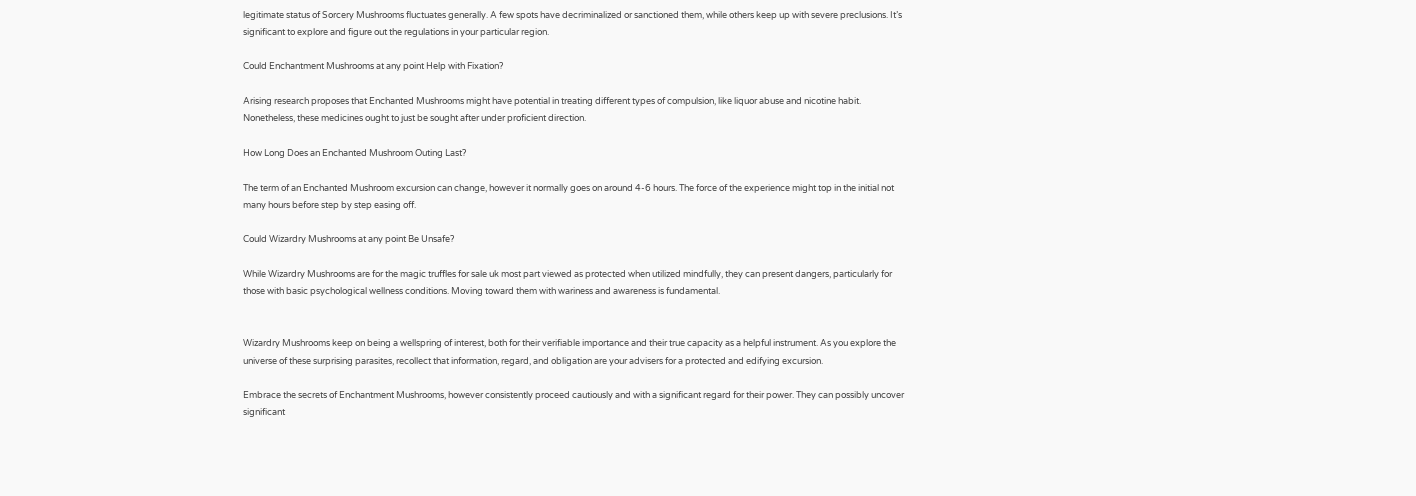legitimate status of Sorcery Mushrooms fluctuates generally. A few spots have decriminalized or sanctioned them, while others keep up with severe preclusions. It’s significant to explore and figure out the regulations in your particular region.

Could Enchantment Mushrooms at any point Help with Fixation?

Arising research proposes that Enchanted Mushrooms might have potential in treating different types of compulsion, like liquor abuse and nicotine habit. Nonetheless, these medicines ought to just be sought after under proficient direction.

How Long Does an Enchanted Mushroom Outing Last?

The term of an Enchanted Mushroom excursion can change, however it normally goes on around 4-6 hours. The force of the experience might top in the initial not many hours before step by step easing off.

Could Wizardry Mushrooms at any point Be Unsafe?

While Wizardry Mushrooms are for the magic truffles for sale uk most part viewed as protected when utilized mindfully, they can present dangers, particularly for those with basic psychological wellness conditions. Moving toward them with wariness and awareness is fundamental.


Wizardry Mushrooms keep on being a wellspring of interest, both for their verifiable importance and their true capacity as a helpful instrument. As you explore the universe of these surprising parasites, recollect that information, regard, and obligation are your advisers for a protected and edifying excursion.

Embrace the secrets of Enchantment Mushrooms, however consistently proceed cautiously and with a significant regard for their power. They can possibly uncover significant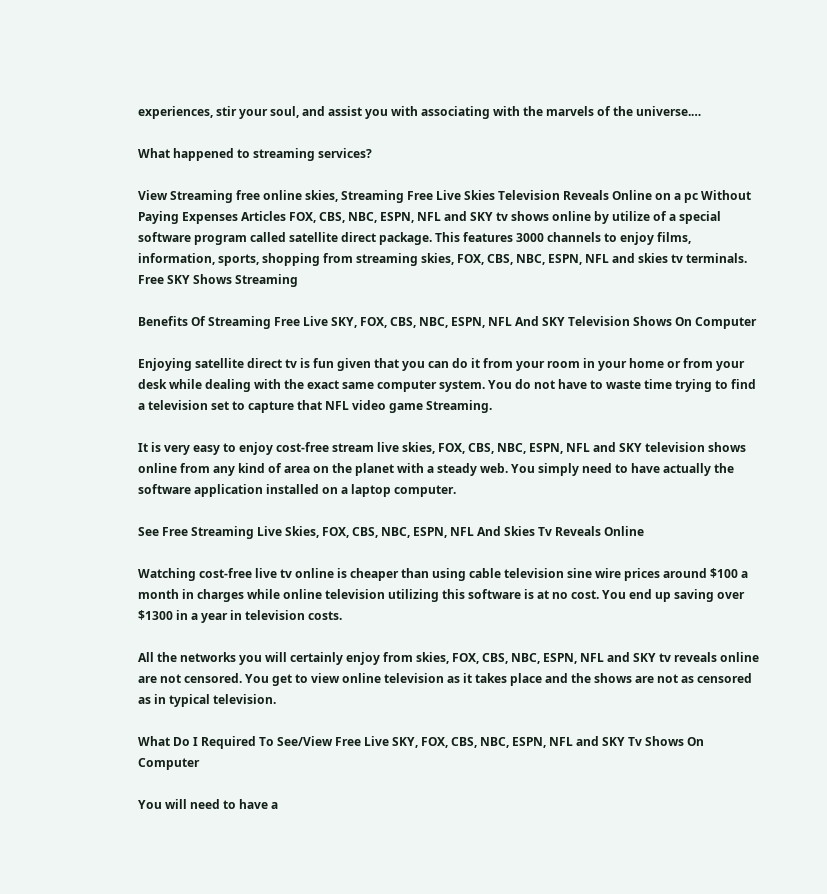experiences, stir your soul, and assist you with associating with the marvels of the universe.…

What happened to streaming services?

View Streaming free online skies, Streaming Free Live Skies Television Reveals Online on a pc Without Paying Expenses Articles FOX, CBS, NBC, ESPN, NFL and SKY tv shows online by utilize of a special software program called satellite direct package. This features 3000 channels to enjoy films, information, sports, shopping from streaming skies, FOX, CBS, NBC, ESPN, NFL and skies tv terminals. Free SKY Shows Streaming

Benefits Of Streaming Free Live SKY, FOX, CBS, NBC, ESPN, NFL And SKY Television Shows On Computer

Enjoying satellite direct tv is fun given that you can do it from your room in your home or from your desk while dealing with the exact same computer system. You do not have to waste time trying to find a television set to capture that NFL video game Streaming.

It is very easy to enjoy cost-free stream live skies, FOX, CBS, NBC, ESPN, NFL and SKY television shows online from any kind of area on the planet with a steady web. You simply need to have actually the software application installed on a laptop computer.

See Free Streaming Live Skies, FOX, CBS, NBC, ESPN, NFL And Skies Tv Reveals Online

Watching cost-free live tv online is cheaper than using cable television sine wire prices around $100 a month in charges while online television utilizing this software is at no cost. You end up saving over $1300 in a year in television costs.

All the networks you will certainly enjoy from skies, FOX, CBS, NBC, ESPN, NFL and SKY tv reveals online are not censored. You get to view online television as it takes place and the shows are not as censored as in typical television.

What Do I Required To See/View Free Live SKY, FOX, CBS, NBC, ESPN, NFL and SKY Tv Shows On Computer

You will need to have a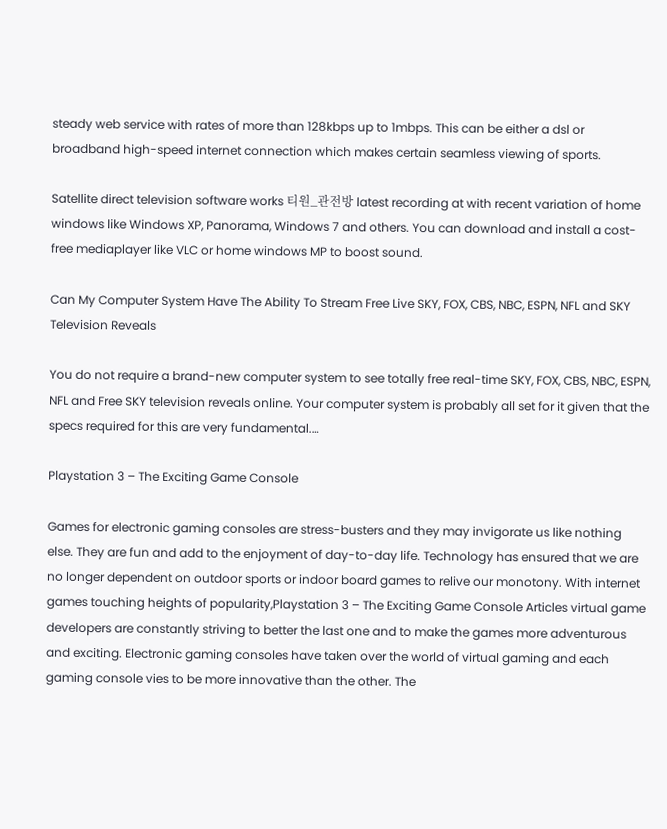steady web service with rates of more than 128kbps up to 1mbps. This can be either a dsl or broadband high-speed internet connection which makes certain seamless viewing of sports.

Satellite direct television software works 티원_관전방 latest recording at with recent variation of home windows like Windows XP, Panorama, Windows 7 and others. You can download and install a cost-free mediaplayer like VLC or home windows MP to boost sound.

Can My Computer System Have The Ability To Stream Free Live SKY, FOX, CBS, NBC, ESPN, NFL and SKY Television Reveals

You do not require a brand-new computer system to see totally free real-time SKY, FOX, CBS, NBC, ESPN, NFL and Free SKY television reveals online. Your computer system is probably all set for it given that the specs required for this are very fundamental.…

Playstation 3 – The Exciting Game Console

Games for electronic gaming consoles are stress-busters and they may invigorate us like nothing else. They are fun and add to the enjoyment of day-to-day life. Technology has ensured that we are no longer dependent on outdoor sports or indoor board games to relive our monotony. With internet games touching heights of popularity,Playstation 3 – The Exciting Game Console Articles virtual game developers are constantly striving to better the last one and to make the games more adventurous and exciting. Electronic gaming consoles have taken over the world of virtual gaming and each gaming console vies to be more innovative than the other. The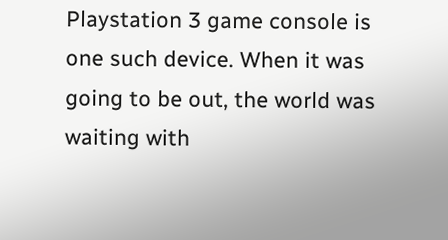Playstation 3 game console is one such device. When it was going to be out, the world was waiting with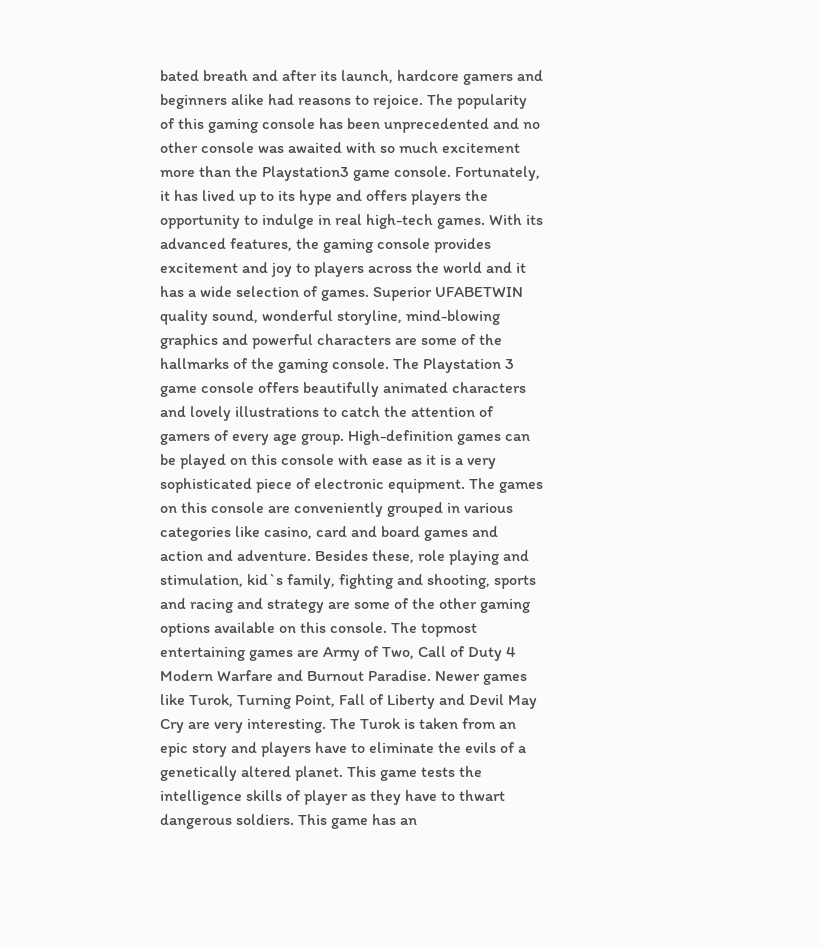bated breath and after its launch, hardcore gamers and beginners alike had reasons to rejoice. The popularity of this gaming console has been unprecedented and no other console was awaited with so much excitement more than the Playstation3 game console. Fortunately, it has lived up to its hype and offers players the opportunity to indulge in real high-tech games. With its advanced features, the gaming console provides excitement and joy to players across the world and it has a wide selection of games. Superior UFABETWIN quality sound, wonderful storyline, mind-blowing graphics and powerful characters are some of the hallmarks of the gaming console. The Playstation 3 game console offers beautifully animated characters and lovely illustrations to catch the attention of gamers of every age group. High-definition games can be played on this console with ease as it is a very sophisticated piece of electronic equipment. The games on this console are conveniently grouped in various categories like casino, card and board games and action and adventure. Besides these, role playing and stimulation, kid`s family, fighting and shooting, sports and racing and strategy are some of the other gaming options available on this console. The topmost entertaining games are Army of Two, Call of Duty 4 Modern Warfare and Burnout Paradise. Newer games like Turok, Turning Point, Fall of Liberty and Devil May Cry are very interesting. The Turok is taken from an epic story and players have to eliminate the evils of a genetically altered planet. This game tests the intelligence skills of player as they have to thwart dangerous soldiers. This game has an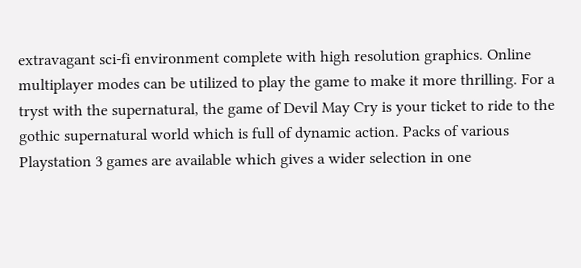extravagant sci-fi environment complete with high resolution graphics. Online multiplayer modes can be utilized to play the game to make it more thrilling. For a tryst with the supernatural, the game of Devil May Cry is your ticket to ride to the gothic supernatural world which is full of dynamic action. Packs of various Playstation 3 games are available which gives a wider selection in one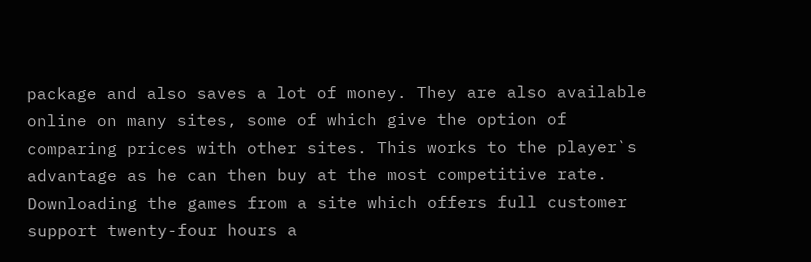package and also saves a lot of money. They are also available online on many sites, some of which give the option of comparing prices with other sites. This works to the player`s advantage as he can then buy at the most competitive rate. Downloading the games from a site which offers full customer support twenty-four hours a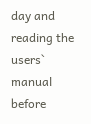day and reading the users` manual before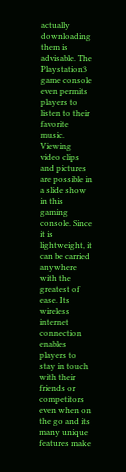actually downloading them is advisable. The Playstation3 game console even permits players to listen to their favorite music. Viewing video clips and pictures are possible in a slide show in this gaming console. Since it is lightweight, it can be carried anywhere with the greatest of ease. Its wireless internet connection enables players to stay in touch with their friends or competitors even when on the go and its many unique features make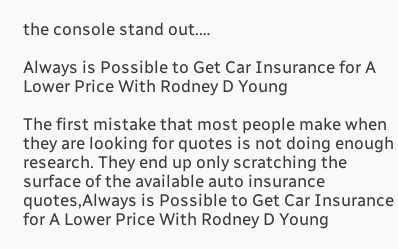the console stand out.…

Always is Possible to Get Car Insurance for A Lower Price With Rodney D Young

The first mistake that most people make when they are looking for quotes is not doing enough research. They end up only scratching the surface of the available auto insurance quotes,Always is Possible to Get Car Insurance for A Lower Price With Rodney D Young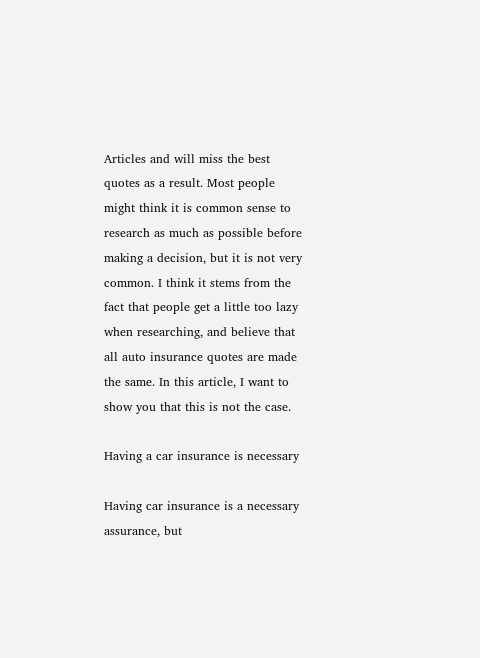Articles and will miss the best quotes as a result. Most people might think it is common sense to research as much as possible before making a decision, but it is not very common. I think it stems from the fact that people get a little too lazy when researching, and believe that all auto insurance quotes are made the same. In this article, I want to show you that this is not the case.

Having a car insurance is necessary

Having car insurance is a necessary assurance, but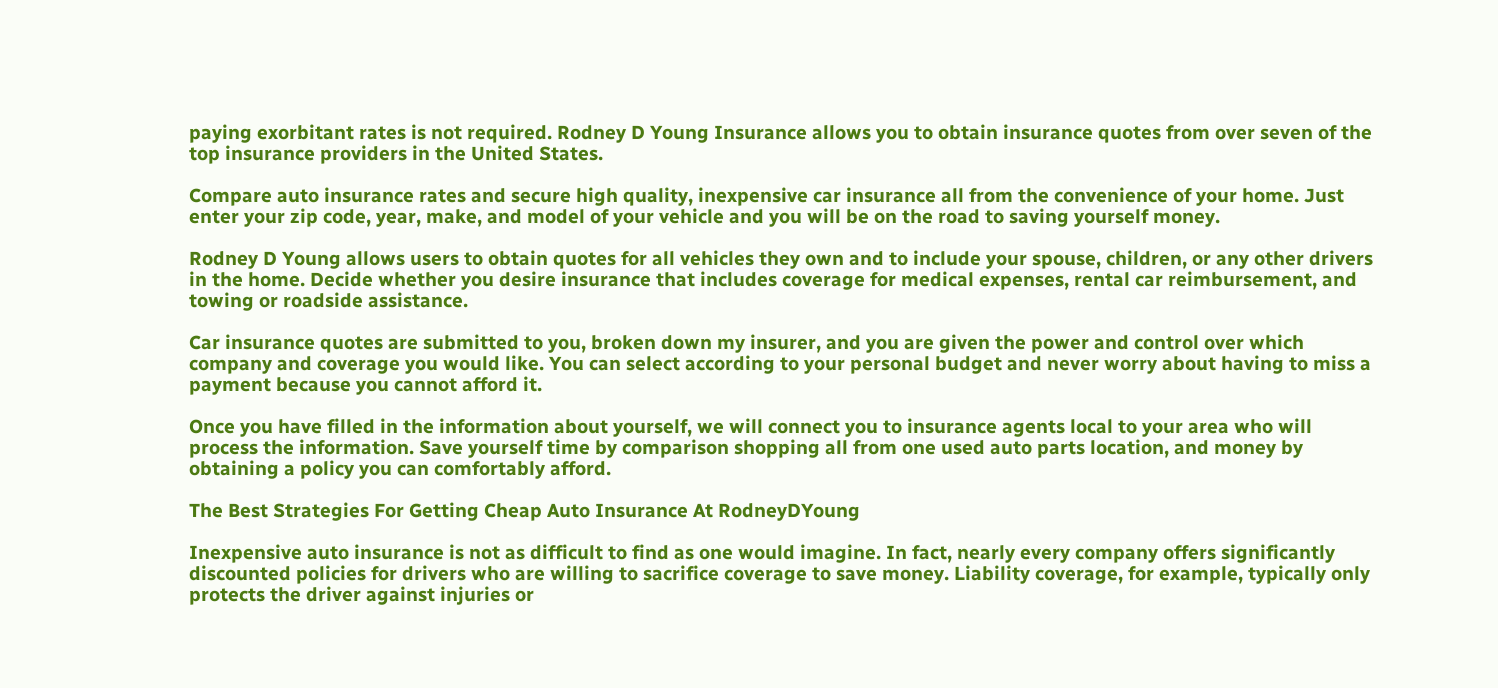paying exorbitant rates is not required. Rodney D Young Insurance allows you to obtain insurance quotes from over seven of the top insurance providers in the United States.

Compare auto insurance rates and secure high quality, inexpensive car insurance all from the convenience of your home. Just enter your zip code, year, make, and model of your vehicle and you will be on the road to saving yourself money.

Rodney D Young allows users to obtain quotes for all vehicles they own and to include your spouse, children, or any other drivers in the home. Decide whether you desire insurance that includes coverage for medical expenses, rental car reimbursement, and towing or roadside assistance.

Car insurance quotes are submitted to you, broken down my insurer, and you are given the power and control over which company and coverage you would like. You can select according to your personal budget and never worry about having to miss a payment because you cannot afford it.

Once you have filled in the information about yourself, we will connect you to insurance agents local to your area who will process the information. Save yourself time by comparison shopping all from one used auto parts location, and money by obtaining a policy you can comfortably afford.

The Best Strategies For Getting Cheap Auto Insurance At RodneyDYoung

Inexpensive auto insurance is not as difficult to find as one would imagine. In fact, nearly every company offers significantly discounted policies for drivers who are willing to sacrifice coverage to save money. Liability coverage, for example, typically only protects the driver against injuries or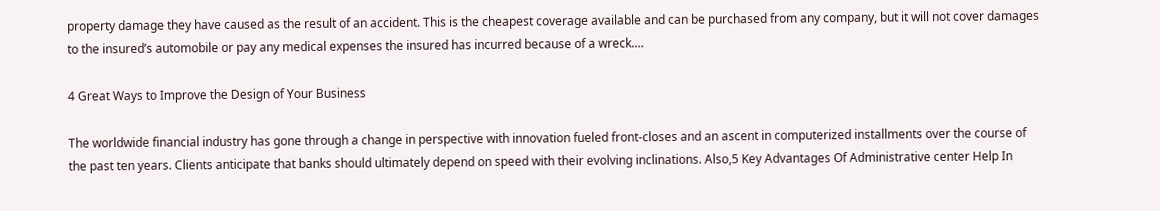property damage they have caused as the result of an accident. This is the cheapest coverage available and can be purchased from any company, but it will not cover damages to the insured’s automobile or pay any medical expenses the insured has incurred because of a wreck.…

4 Great Ways to Improve the Design of Your Business

The worldwide financial industry has gone through a change in perspective with innovation fueled front-closes and an ascent in computerized installments over the course of the past ten years. Clients anticipate that banks should ultimately depend on speed with their evolving inclinations. Also,5 Key Advantages Of Administrative center Help In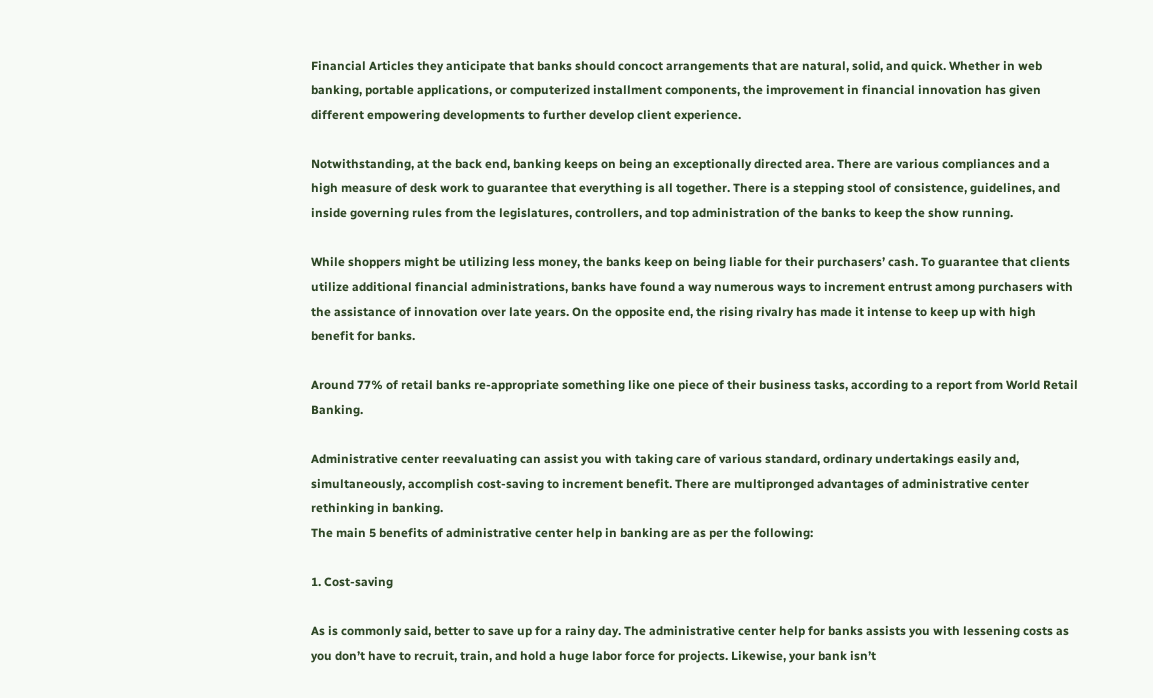Financial Articles they anticipate that banks should concoct arrangements that are natural, solid, and quick. Whether in web banking, portable applications, or computerized installment components, the improvement in financial innovation has given different empowering developments to further develop client experience.

Notwithstanding, at the back end, banking keeps on being an exceptionally directed area. There are various compliances and a high measure of desk work to guarantee that everything is all together. There is a stepping stool of consistence, guidelines, and inside governing rules from the legislatures, controllers, and top administration of the banks to keep the show running.

While shoppers might be utilizing less money, the banks keep on being liable for their purchasers’ cash. To guarantee that clients utilize additional financial administrations, banks have found a way numerous ways to increment entrust among purchasers with the assistance of innovation over late years. On the opposite end, the rising rivalry has made it intense to keep up with high benefit for banks.

Around 77% of retail banks re-appropriate something like one piece of their business tasks, according to a report from World Retail Banking.

Administrative center reevaluating can assist you with taking care of various standard, ordinary undertakings easily and, simultaneously, accomplish cost-saving to increment benefit. There are multipronged advantages of administrative center rethinking in banking.
The main 5 benefits of administrative center help in banking are as per the following:

1. Cost-saving

As is commonly said, better to save up for a rainy day. The administrative center help for banks assists you with lessening costs as you don’t have to recruit, train, and hold a huge labor force for projects. Likewise, your bank isn’t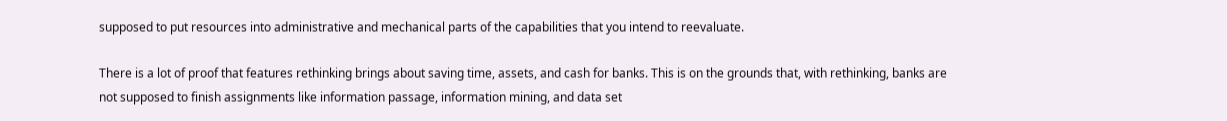supposed to put resources into administrative and mechanical parts of the capabilities that you intend to reevaluate.

There is a lot of proof that features rethinking brings about saving time, assets, and cash for banks. This is on the grounds that, with rethinking, banks are not supposed to finish assignments like information passage, information mining, and data set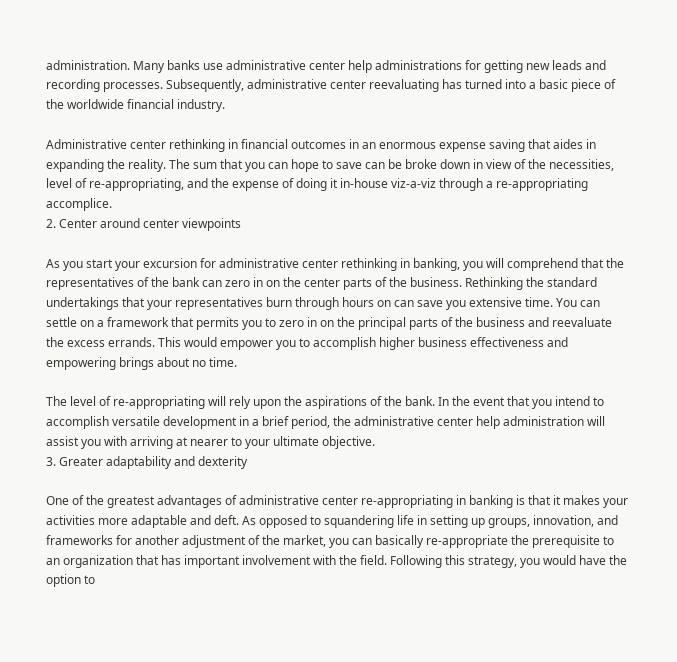administration. Many banks use administrative center help administrations for getting new leads and recording processes. Subsequently, administrative center reevaluating has turned into a basic piece of the worldwide financial industry.

Administrative center rethinking in financial outcomes in an enormous expense saving that aides in expanding the reality. The sum that you can hope to save can be broke down in view of the necessities, level of re-appropriating, and the expense of doing it in-house viz-a-viz through a re-appropriating accomplice.
2. Center around center viewpoints

As you start your excursion for administrative center rethinking in banking, you will comprehend that the representatives of the bank can zero in on the center parts of the business. Rethinking the standard undertakings that your representatives burn through hours on can save you extensive time. You can settle on a framework that permits you to zero in on the principal parts of the business and reevaluate the excess errands. This would empower you to accomplish higher business effectiveness and empowering brings about no time.

The level of re-appropriating will rely upon the aspirations of the bank. In the event that you intend to accomplish versatile development in a brief period, the administrative center help administration will assist you with arriving at nearer to your ultimate objective.
3. Greater adaptability and dexterity

One of the greatest advantages of administrative center re-appropriating in banking is that it makes your activities more adaptable and deft. As opposed to squandering life in setting up groups, innovation, and frameworks for another adjustment of the market, you can basically re-appropriate the prerequisite to an organization that has important involvement with the field. Following this strategy, you would have the option to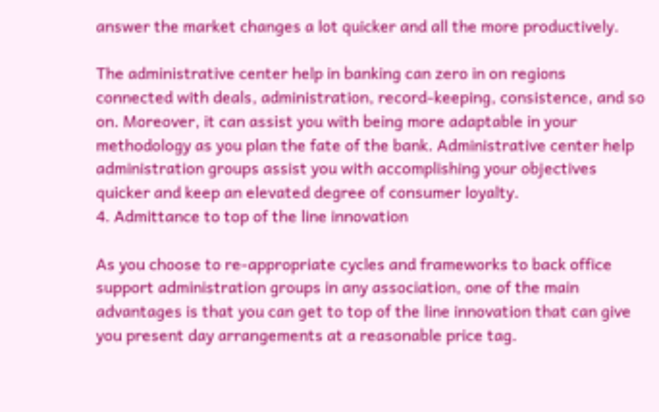answer the market changes a lot quicker and all the more productively.

The administrative center help in banking can zero in on regions connected with deals, administration, record-keeping, consistence, and so on. Moreover, it can assist you with being more adaptable in your methodology as you plan the fate of the bank. Administrative center help administration groups assist you with accomplishing your objectives quicker and keep an elevated degree of consumer loyalty.
4. Admittance to top of the line innovation

As you choose to re-appropriate cycles and frameworks to back office support administration groups in any association, one of the main advantages is that you can get to top of the line innovation that can give you present day arrangements at a reasonable price tag.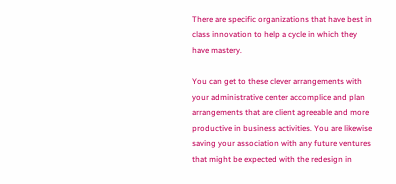There are specific organizations that have best in class innovation to help a cycle in which they have mastery.

You can get to these clever arrangements with your administrative center accomplice and plan arrangements that are client agreeable and more productive in business activities. You are likewise saving your association with any future ventures that might be expected with the redesign in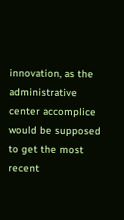innovation, as the administrative center accomplice would be supposed to get the most recent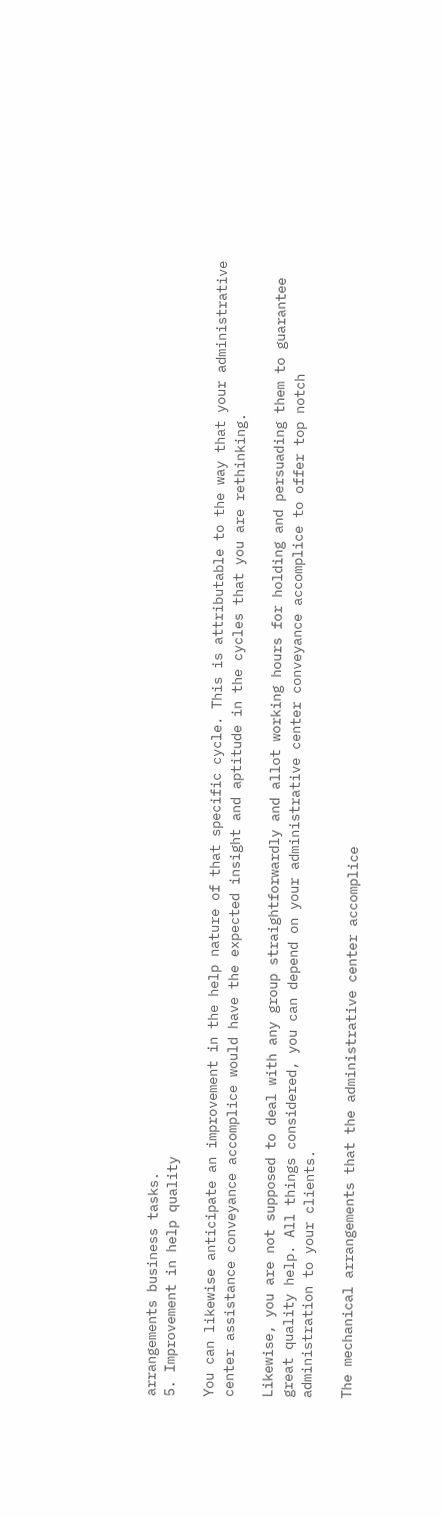arrangements business tasks.
5. Improvement in help quality

You can likewise anticipate an improvement in the help nature of that specific cycle. This is attributable to the way that your administrative center assistance conveyance accomplice would have the expected insight and aptitude in the cycles that you are rethinking.

Likewise, you are not supposed to deal with any group straightforwardly and allot working hours for holding and persuading them to guarantee great quality help. All things considered, you can depend on your administrative center conveyance accomplice to offer top notch administration to your clients.

The mechanical arrangements that the administrative center accomplice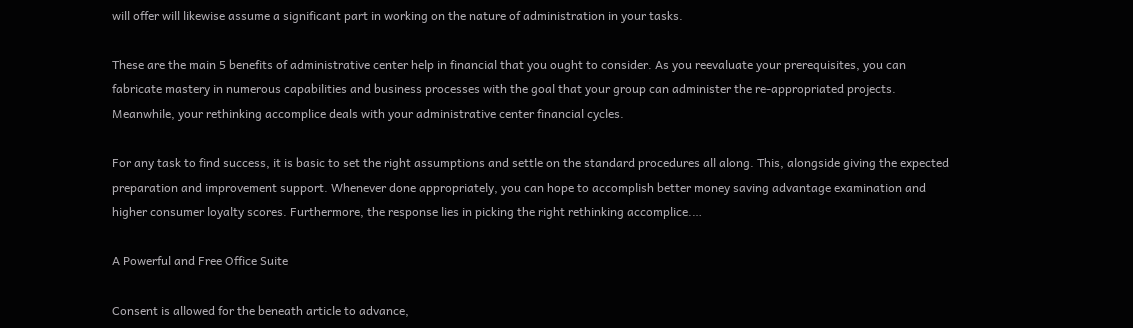will offer will likewise assume a significant part in working on the nature of administration in your tasks.

These are the main 5 benefits of administrative center help in financial that you ought to consider. As you reevaluate your prerequisites, you can fabricate mastery in numerous capabilities and business processes with the goal that your group can administer the re-appropriated projects. Meanwhile, your rethinking accomplice deals with your administrative center financial cycles.

For any task to find success, it is basic to set the right assumptions and settle on the standard procedures all along. This, alongside giving the expected preparation and improvement support. Whenever done appropriately, you can hope to accomplish better money saving advantage examination and higher consumer loyalty scores. Furthermore, the response lies in picking the right rethinking accomplice.…

A Powerful and Free Office Suite

Consent is allowed for the beneath article to advance,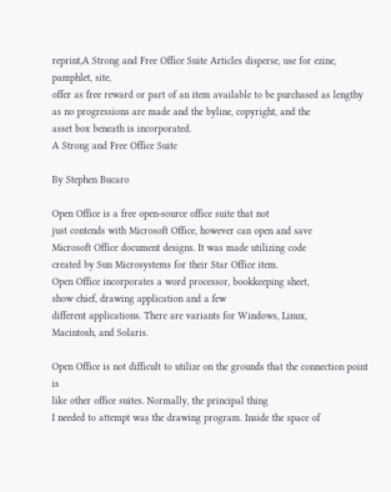reprint,A Strong and Free Office Suite Articles disperse, use for ezine, pamphlet, site,
offer as free reward or part of an item available to be purchased as lengthy
as no progressions are made and the byline, copyright, and the
asset box beneath is incorporated.
A Strong and Free Office Suite

By Stephen Bucaro

Open Office is a free open-source office suite that not
just contends with Microsoft Office, however can open and save
Microsoft Office document designs. It was made utilizing code
created by Sun Microsystems for their Star Office item.
Open Office incorporates a word processor, bookkeeping sheet,
show chief, drawing application and a few
different applications. There are variants for Windows, Linux,
Macintosh, and Solaris.

Open Office is not difficult to utilize on the grounds that the connection point is
like other office suites. Normally, the principal thing
I needed to attempt was the drawing program. Inside the space of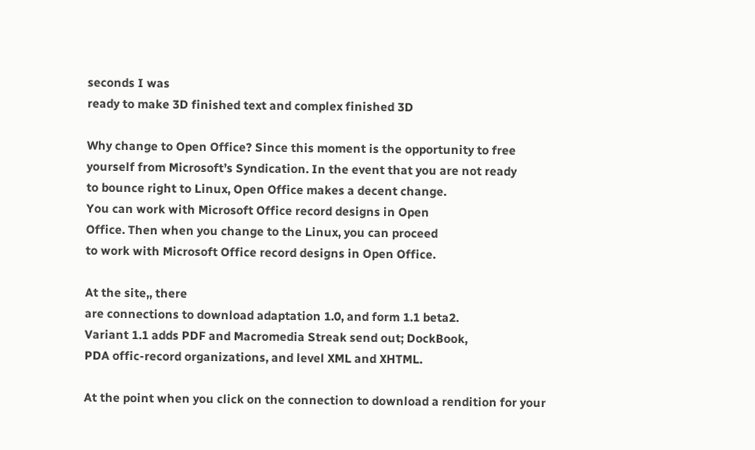seconds I was
ready to make 3D finished text and complex finished 3D

Why change to Open Office? Since this moment is the opportunity to free
yourself from Microsoft’s Syndication. In the event that you are not ready
to bounce right to Linux, Open Office makes a decent change.
You can work with Microsoft Office record designs in Open
Office. Then when you change to the Linux, you can proceed
to work with Microsoft Office record designs in Open Office.

At the site,, there
are connections to download adaptation 1.0, and form 1.1 beta2.
Variant 1.1 adds PDF and Macromedia Streak send out; DockBook,
PDA offic-record organizations, and level XML and XHTML.

At the point when you click on the connection to download a rendition for your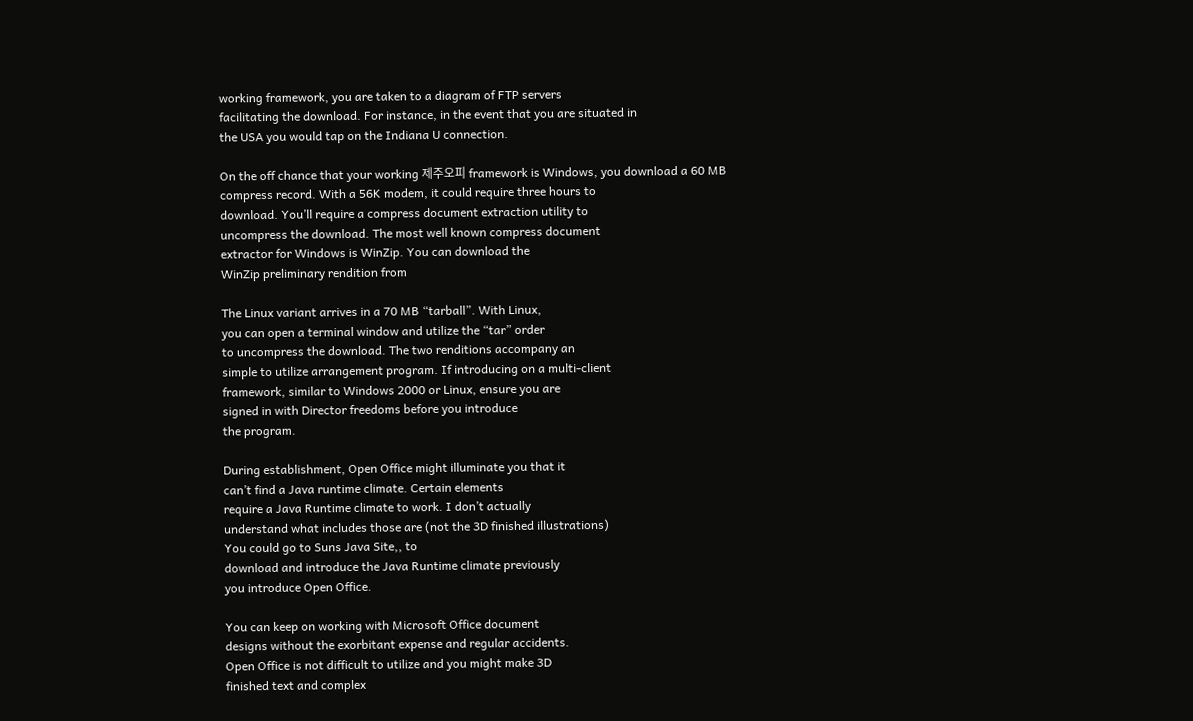working framework, you are taken to a diagram of FTP servers
facilitating the download. For instance, in the event that you are situated in
the USA you would tap on the Indiana U connection.

On the off chance that your working 제주오피 framework is Windows, you download a 60 MB
compress record. With a 56K modem, it could require three hours to
download. You’ll require a compress document extraction utility to
uncompress the download. The most well known compress document
extractor for Windows is WinZip. You can download the
WinZip preliminary rendition from

The Linux variant arrives in a 70 MB “tarball”. With Linux,
you can open a terminal window and utilize the “tar” order
to uncompress the download. The two renditions accompany an
simple to utilize arrangement program. If introducing on a multi-client
framework, similar to Windows 2000 or Linux, ensure you are
signed in with Director freedoms before you introduce
the program.

During establishment, Open Office might illuminate you that it
can’t find a Java runtime climate. Certain elements
require a Java Runtime climate to work. I don’t actually
understand what includes those are (not the 3D finished illustrations)
You could go to Suns Java Site,, to
download and introduce the Java Runtime climate previously
you introduce Open Office.

You can keep on working with Microsoft Office document
designs without the exorbitant expense and regular accidents.
Open Office is not difficult to utilize and you might make 3D
finished text and complex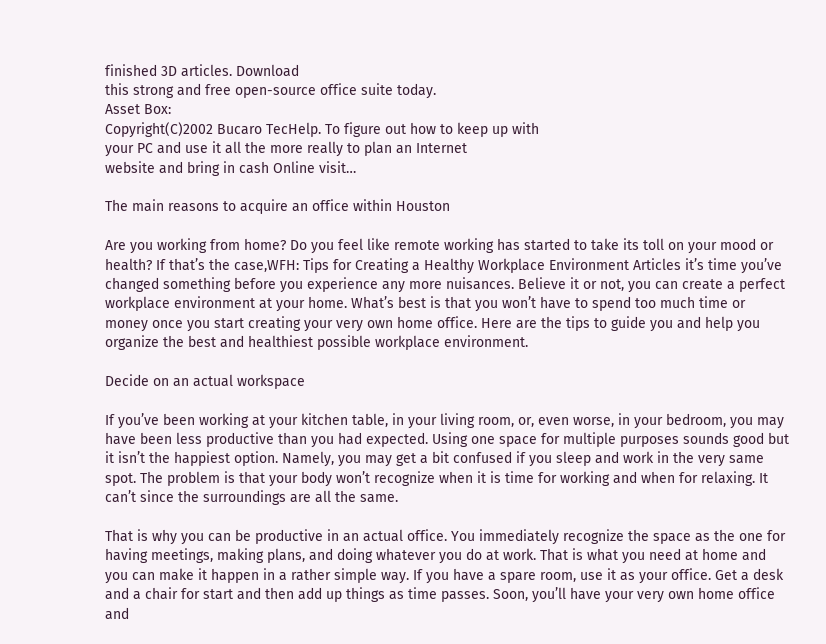finished 3D articles. Download
this strong and free open-source office suite today.
Asset Box:
Copyright(C)2002 Bucaro TecHelp. To figure out how to keep up with
your PC and use it all the more really to plan an Internet
website and bring in cash Online visit…

The main reasons to acquire an office within Houston

Are you working from home? Do you feel like remote working has started to take its toll on your mood or health? If that’s the case,WFH: Tips for Creating a Healthy Workplace Environment Articles it’s time you’ve changed something before you experience any more nuisances. Believe it or not, you can create a perfect workplace environment at your home. What’s best is that you won’t have to spend too much time or money once you start creating your very own home office. Here are the tips to guide you and help you organize the best and healthiest possible workplace environment.

Decide on an actual workspace

If you’ve been working at your kitchen table, in your living room, or, even worse, in your bedroom, you may have been less productive than you had expected. Using one space for multiple purposes sounds good but it isn’t the happiest option. Namely, you may get a bit confused if you sleep and work in the very same spot. The problem is that your body won’t recognize when it is time for working and when for relaxing. It can’t since the surroundings are all the same.

That is why you can be productive in an actual office. You immediately recognize the space as the one for having meetings, making plans, and doing whatever you do at work. That is what you need at home and you can make it happen in a rather simple way. If you have a spare room, use it as your office. Get a desk and a chair for start and then add up things as time passes. Soon, you’ll have your very own home office and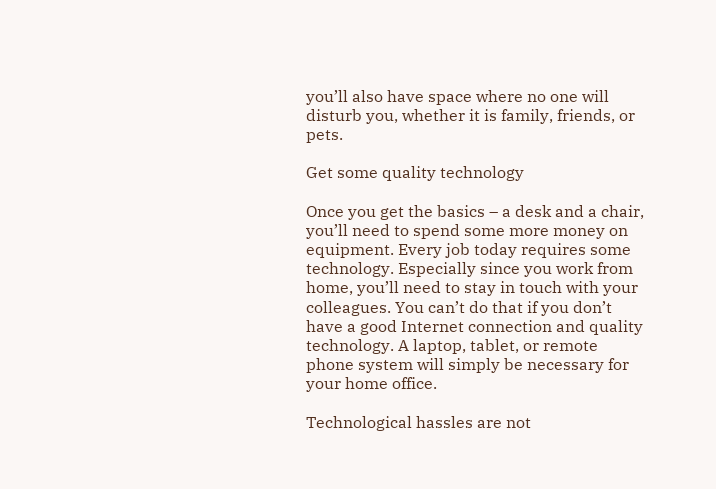you’ll also have space where no one will disturb you, whether it is family, friends, or pets.

Get some quality technology

Once you get the basics – a desk and a chair, you’ll need to spend some more money on equipment. Every job today requires some technology. Especially since you work from home, you’ll need to stay in touch with your colleagues. You can’t do that if you don’t have a good Internet connection and quality technology. A laptop, tablet, or remote phone system will simply be necessary for your home office.

Technological hassles are not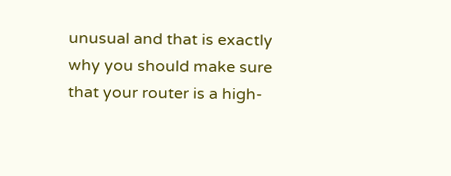unusual and that is exactly why you should make sure that your router is a high-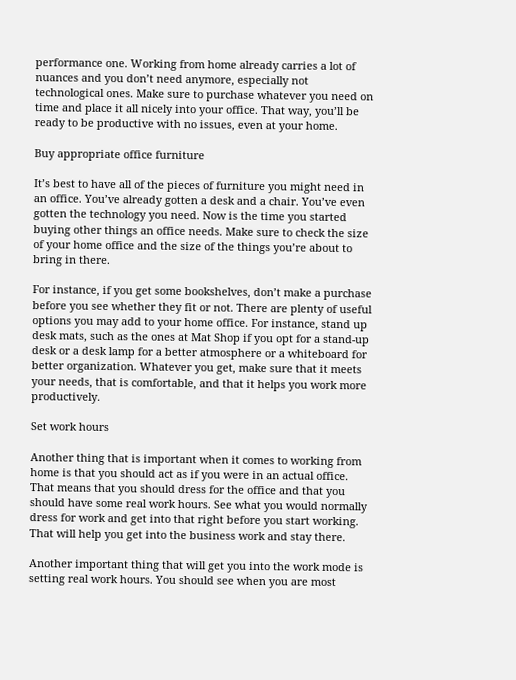performance one. Working from home already carries a lot of nuances and you don’t need anymore, especially not technological ones. Make sure to purchase whatever you need on time and place it all nicely into your office. That way, you’ll be ready to be productive with no issues, even at your home.

Buy appropriate office furniture

It’s best to have all of the pieces of furniture you might need in an office. You’ve already gotten a desk and a chair. You’ve even gotten the technology you need. Now is the time you started buying other things an office needs. Make sure to check the size of your home office and the size of the things you’re about to bring in there.

For instance, if you get some bookshelves, don’t make a purchase before you see whether they fit or not. There are plenty of useful options you may add to your home office. For instance, stand up desk mats, such as the ones at Mat Shop if you opt for a stand-up desk or a desk lamp for a better atmosphere or a whiteboard for better organization. Whatever you get, make sure that it meets your needs, that is comfortable, and that it helps you work more productively.

Set work hours

Another thing that is important when it comes to working from home is that you should act as if you were in an actual office. That means that you should dress for the office and that you should have some real work hours. See what you would normally dress for work and get into that right before you start working. That will help you get into the business work and stay there.

Another important thing that will get you into the work mode is setting real work hours. You should see when you are most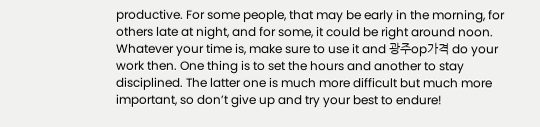productive. For some people, that may be early in the morning, for others late at night, and for some, it could be right around noon. Whatever your time is, make sure to use it and 광주op가격 do your work then. One thing is to set the hours and another to stay disciplined. The latter one is much more difficult but much more important, so don’t give up and try your best to endure!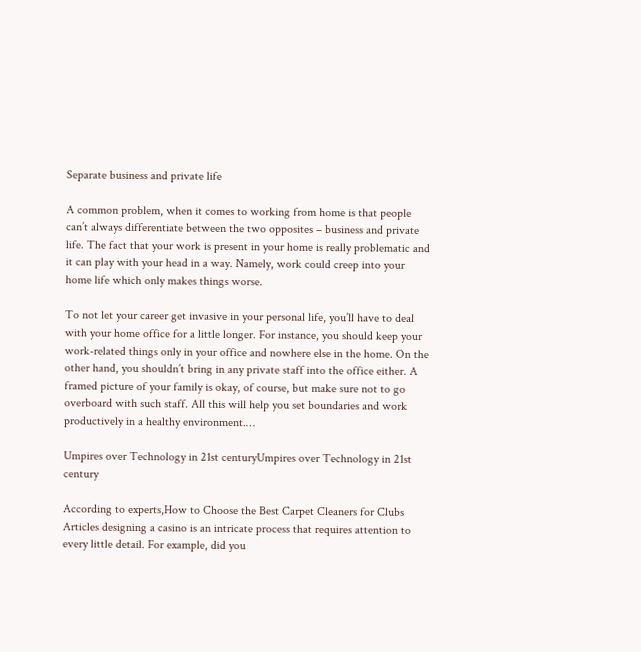Separate business and private life

A common problem, when it comes to working from home is that people can’t always differentiate between the two opposites – business and private life. The fact that your work is present in your home is really problematic and it can play with your head in a way. Namely, work could creep into your home life which only makes things worse.

To not let your career get invasive in your personal life, you’ll have to deal with your home office for a little longer. For instance, you should keep your work-related things only in your office and nowhere else in the home. On the other hand, you shouldn’t bring in any private staff into the office either. A framed picture of your family is okay, of course, but make sure not to go overboard with such staff. All this will help you set boundaries and work productively in a healthy environment.…

Umpires over Technology in 21st centuryUmpires over Technology in 21st century

According to experts,How to Choose the Best Carpet Cleaners for Clubs Articles designing a casino is an intricate process that requires attention to every little detail. For example, did you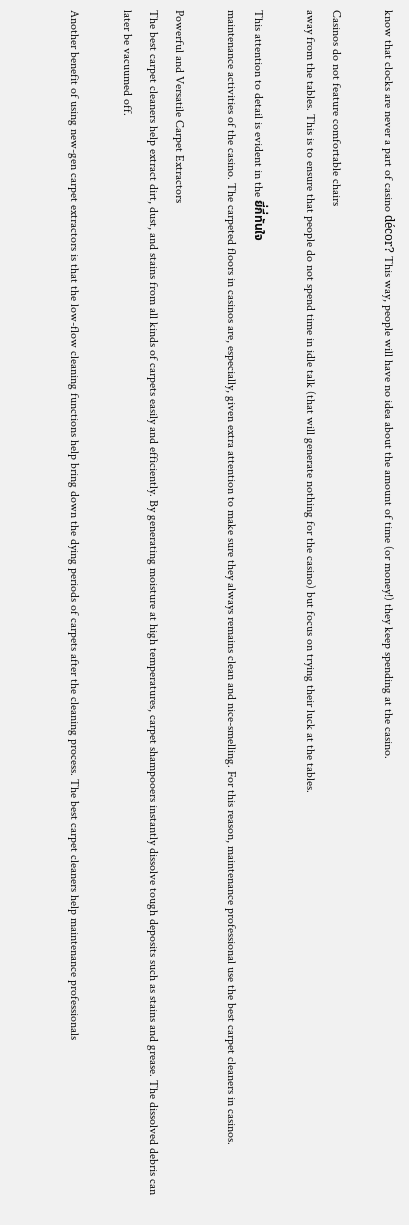know that clocks are never a part of casino décor? This way, people will have no idea about the amount of time (or money!) they keep spending at the casino.

Casinos do not feature comfortable chairs
away from the tables. This is to ensure that people do not spend time in idle talk (that will generate nothing for the casino) but focus on trying their luck at the tables.

This attention to detail is evident in the ยี่กี่ทันใจ
maintenance activities of the casino. The carpeted floors in casinos are, especially, given extra attention to make sure they always remains clean and nice-smelling. For this reason, maintenance professional use the best carpet cleaners in casinos.

Powerful and Versatile Carpet Extractors
The best carpet cleaners help extract dirt, dust, and stains from all kinds of carpets easily and efficiently. By generating moisture at high temperatures, carpet shampooers instantly dissolve tough deposits such as stains and grease. The dissolved debris can later be vacuumed off.

Another benefit of using new-gen carpet extractors is that the low-flow cleaning functions help bring down the dying periods of carpets after the cleaning process. The best carpet cleaners help maintenance professionals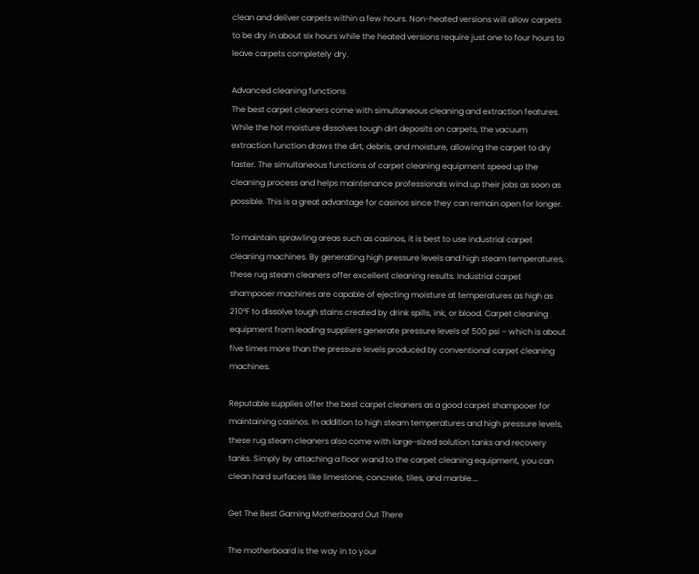clean and deliver carpets within a few hours. Non-heated versions will allow carpets to be dry in about six hours while the heated versions require just one to four hours to leave carpets completely dry.

Advanced cleaning functions
The best carpet cleaners come with simultaneous cleaning and extraction features. While the hot moisture dissolves tough dirt deposits on carpets, the vacuum extraction function draws the dirt, debris, and moisture, allowing the carpet to dry faster. The simultaneous functions of carpet cleaning equipment speed up the cleaning process and helps maintenance professionals wind up their jobs as soon as possible. This is a great advantage for casinos since they can remain open for longer.

To maintain sprawling areas such as casinos, it is best to use industrial carpet cleaning machines. By generating high pressure levels and high steam temperatures, these rug steam cleaners offer excellent cleaning results. Industrial carpet shampooer machines are capable of ejecting moisture at temperatures as high as 210ºF to dissolve tough stains created by drink spills, ink, or blood. Carpet cleaning equipment from leading suppliers generate pressure levels of 500 psi – which is about five times more than the pressure levels produced by conventional carpet cleaning machines.

Reputable supplies offer the best carpet cleaners as a good carpet shampooer for maintaining casinos. In addition to high steam temperatures and high pressure levels, these rug steam cleaners also come with large-sized solution tanks and recovery tanks. Simply by attaching a floor wand to the carpet cleaning equipment, you can clean hard surfaces like limestone, concrete, tiles, and marble.…

Get The Best Gaming Motherboard Out There

The motherboard is the way in to your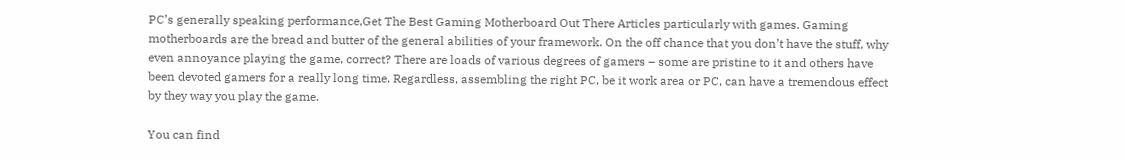PC’s generally speaking performance,Get The Best Gaming Motherboard Out There Articles particularly with games. Gaming motherboards are the bread and butter of the general abilities of your framework. On the off chance that you don’t have the stuff, why even annoyance playing the game, correct? There are loads of various degrees of gamers – some are pristine to it and others have been devoted gamers for a really long time. Regardless, assembling the right PC, be it work area or PC, can have a tremendous effect by they way you play the game.

You can find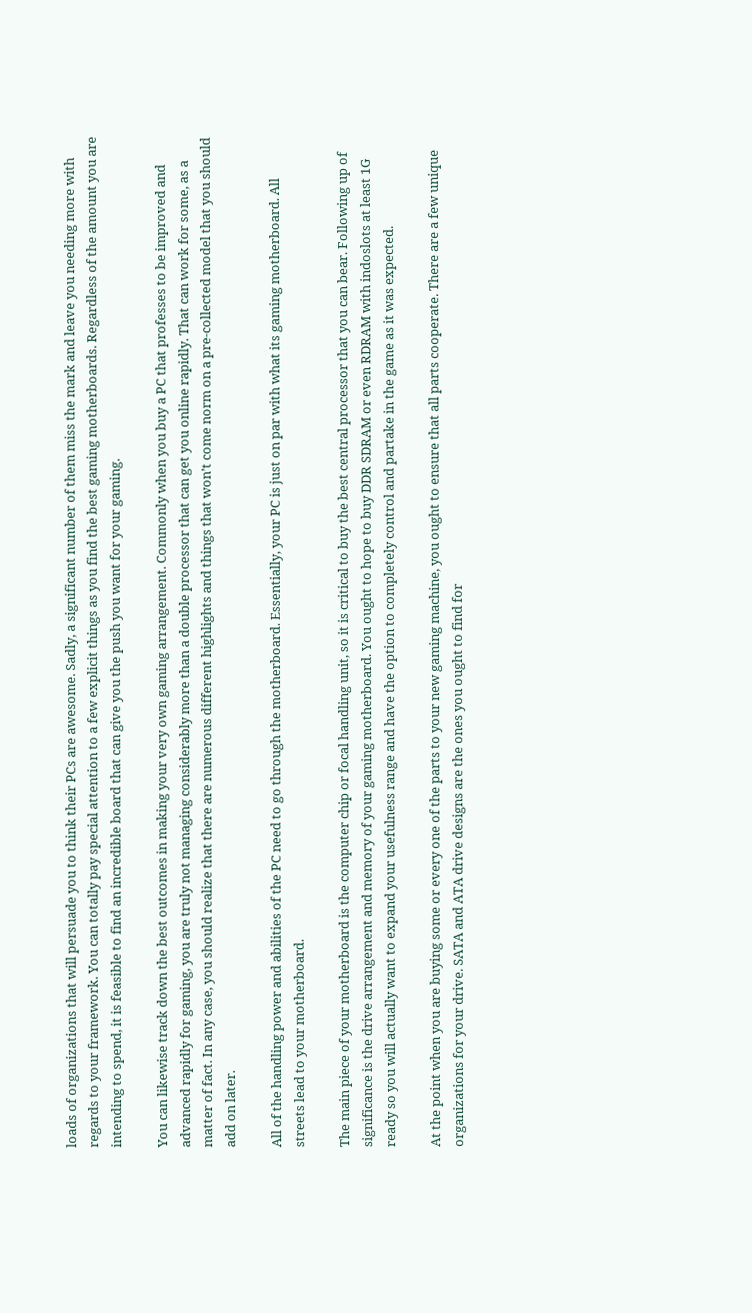loads of organizations that will persuade you to think their PCs are awesome. Sadly, a significant number of them miss the mark and leave you needing more with regards to your framework. You can totally pay special attention to a few explicit things as you find the best gaming motherboards. Regardless of the amount you are intending to spend, it is feasible to find an incredible board that can give you the push you want for your gaming.

You can likewise track down the best outcomes in making your very own gaming arrangement. Commonly when you buy a PC that professes to be improved and advanced rapidly for gaming, you are truly not managing considerably more than a double processor that can get you online rapidly. That can work for some, as a matter of fact. In any case, you should realize that there are numerous different highlights and things that won’t come norm on a pre-collected model that you should add on later.

All of the handling power and abilities of the PC need to go through the motherboard. Essentially, your PC is just on par with what its gaming motherboard. All streets lead to your motherboard.

The main piece of your motherboard is the computer chip or focal handling unit, so it is critical to buy the best central processor that you can bear. Following up of significance is the drive arrangement and memory of your gaming motherboard. You ought to hope to buy DDR SDRAM or even RDRAM with indoslots at least 1G ready so you will actually want to expand your usefulness range and have the option to completely control and partake in the game as it was expected.

At the point when you are buying some or every one of the parts to your new gaming machine, you ought to ensure that all parts cooperate. There are a few unique organizations for your drive. SATA and ATA drive designs are the ones you ought to find for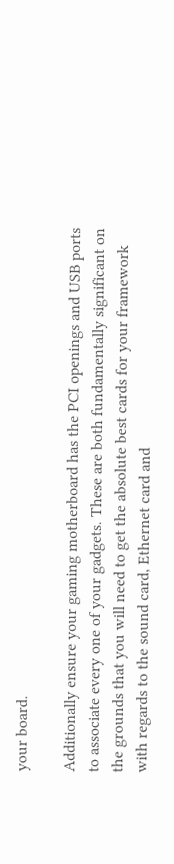your board.

Additionally ensure your gaming motherboard has the PCI openings and USB ports to associate every one of your gadgets. These are both fundamentally significant on the grounds that you will need to get the absolute best cards for your framework with regards to the sound card, Ethernet card and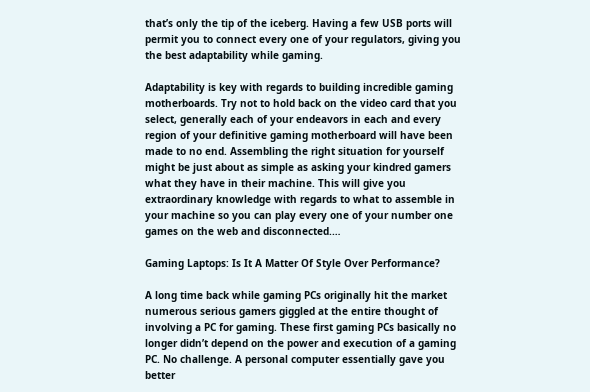that’s only the tip of the iceberg. Having a few USB ports will permit you to connect every one of your regulators, giving you the best adaptability while gaming.

Adaptability is key with regards to building incredible gaming motherboards. Try not to hold back on the video card that you select, generally each of your endeavors in each and every region of your definitive gaming motherboard will have been made to no end. Assembling the right situation for yourself might be just about as simple as asking your kindred gamers what they have in their machine. This will give you extraordinary knowledge with regards to what to assemble in your machine so you can play every one of your number one games on the web and disconnected.…

Gaming Laptops: Is It A Matter Of Style Over Performance?

A long time back while gaming PCs originally hit the market numerous serious gamers giggled at the entire thought of involving a PC for gaming. These first gaming PCs basically no longer didn’t depend on the power and execution of a gaming PC. No challenge. A personal computer essentially gave you better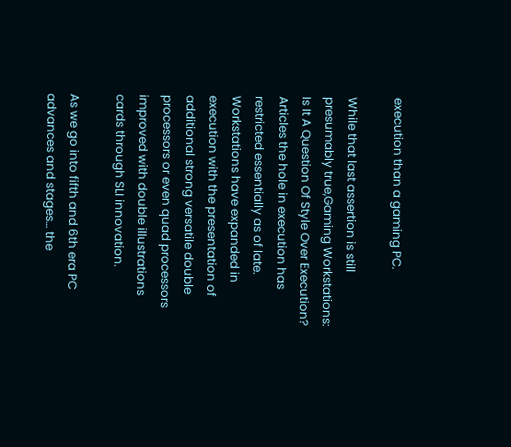execution than a gaming PC.

While that last assertion is still presumably true,Gaming Workstations: Is It A Question Of Style Over Execution? Articles the hole in execution has restricted essentially as of late. Workstations have expanded in execution with the presentation of additional strong versatile double processors or even quad processors improved with double illustrations cards through SLI innovation.

As we go into fifth and 6th era PC advances and stages… the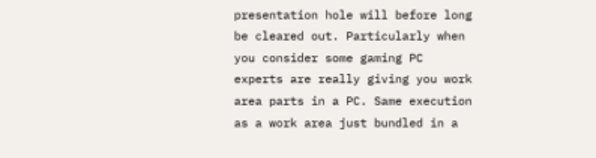presentation hole will before long be cleared out. Particularly when you consider some gaming PC experts are really giving you work area parts in a PC. Same execution as a work area just bundled in a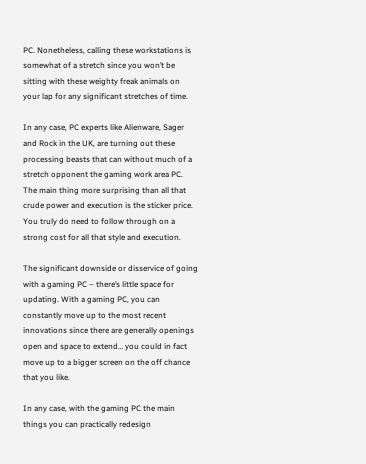PC. Nonetheless, calling these workstations is somewhat of a stretch since you won’t be sitting with these weighty freak animals on your lap for any significant stretches of time.

In any case, PC experts like Alienware, Sager and Rock in the UK, are turning out these processing beasts that can without much of a stretch opponent the gaming work area PC. The main thing more surprising than all that crude power and execution is the sticker price. You truly do need to follow through on a strong cost for all that style and execution.

The significant downside or disservice of going with a gaming PC – there’s little space for updating. With a gaming PC, you can constantly move up to the most recent innovations since there are generally openings open and space to extend… you could in fact move up to a bigger screen on the off chance that you like.

In any case, with the gaming PC the main things you can practically redesign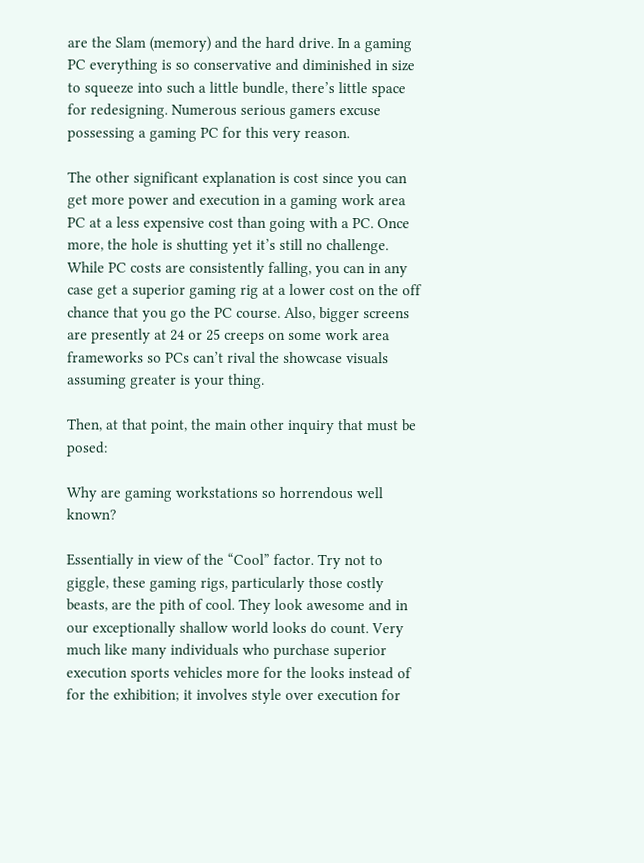are the Slam (memory) and the hard drive. In a gaming PC everything is so conservative and diminished in size to squeeze into such a little bundle, there’s little space for redesigning. Numerous serious gamers excuse possessing a gaming PC for this very reason.

The other significant explanation is cost since you can get more power and execution in a gaming work area PC at a less expensive cost than going with a PC. Once more, the hole is shutting yet it’s still no challenge. While PC costs are consistently falling, you can in any case get a superior gaming rig at a lower cost on the off chance that you go the PC course. Also, bigger screens are presently at 24 or 25 creeps on some work area frameworks so PCs can’t rival the showcase visuals assuming greater is your thing.

Then, at that point, the main other inquiry that must be posed:

Why are gaming workstations so horrendous well known?

Essentially in view of the “Cool” factor. Try not to giggle, these gaming rigs, particularly those costly beasts, are the pith of cool. They look awesome and in our exceptionally shallow world looks do count. Very much like many individuals who purchase superior execution sports vehicles more for the looks instead of for the exhibition; it involves style over execution for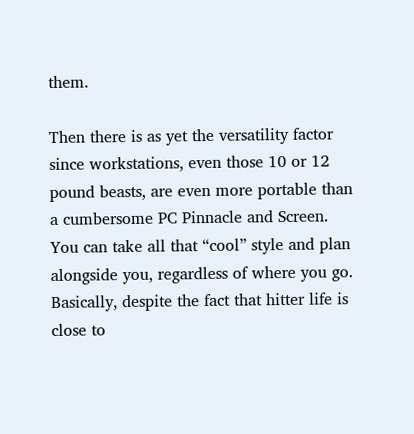them.

Then there is as yet the versatility factor since workstations, even those 10 or 12 pound beasts, are even more portable than a cumbersome PC Pinnacle and Screen. You can take all that “cool” style and plan alongside you, regardless of where you go. Basically, despite the fact that hitter life is close to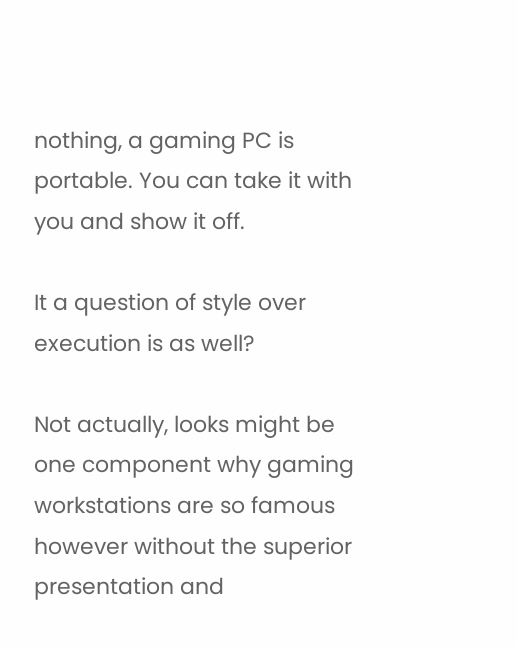nothing, a gaming PC is portable. You can take it with you and show it off.

It a question of style over execution is as well?

Not actually, looks might be one component why gaming workstations are so famous however without the superior presentation and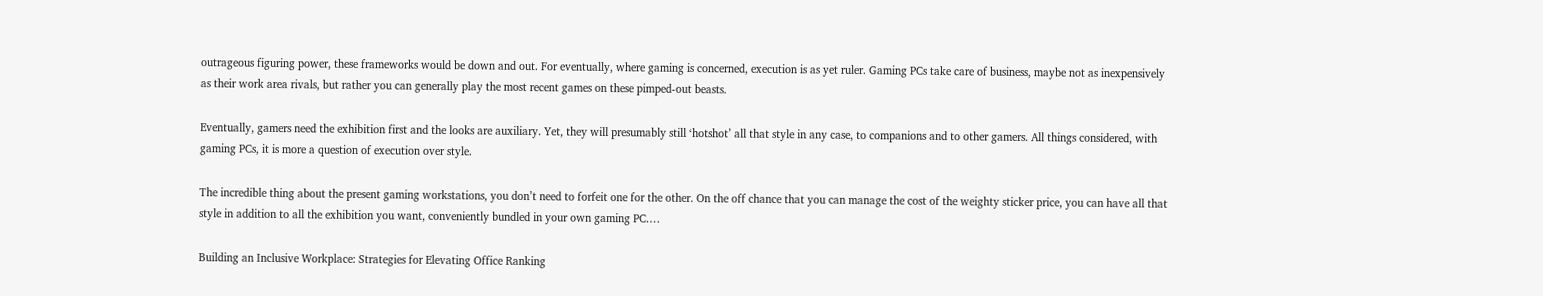outrageous figuring power, these frameworks would be down and out. For eventually, where gaming is concerned, execution is as yet ruler. Gaming PCs take care of business, maybe not as inexpensively as their work area rivals, but rather you can generally play the most recent games on these pimped-out beasts.

Eventually, gamers need the exhibition first and the looks are auxiliary. Yet, they will presumably still ‘hotshot’ all that style in any case, to companions and to other gamers. All things considered, with gaming PCs, it is more a question of execution over style.

The incredible thing about the present gaming workstations, you don’t need to forfeit one for the other. On the off chance that you can manage the cost of the weighty sticker price, you can have all that style in addition to all the exhibition you want, conveniently bundled in your own gaming PC.…

Building an Inclusive Workplace: Strategies for Elevating Office Ranking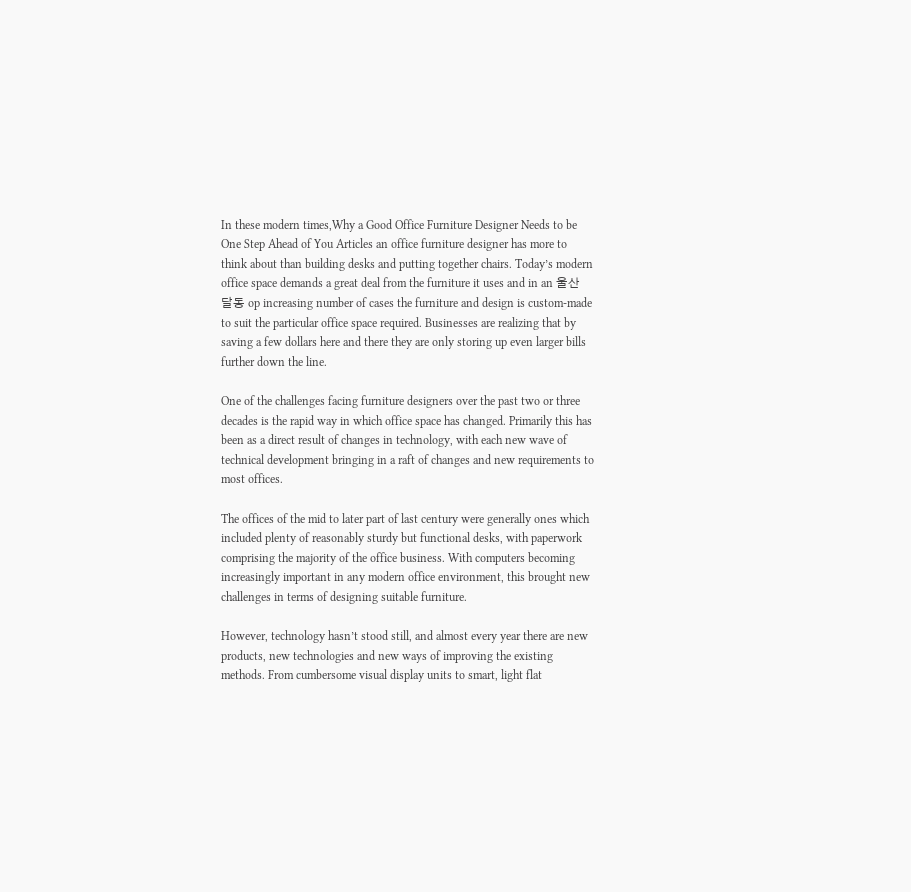In these modern times,Why a Good Office Furniture Designer Needs to be One Step Ahead of You Articles an office furniture designer has more to think about than building desks and putting together chairs. Today’s modern office space demands a great deal from the furniture it uses and in an 울산 달동 op increasing number of cases the furniture and design is custom-made to suit the particular office space required. Businesses are realizing that by saving a few dollars here and there they are only storing up even larger bills further down the line.

One of the challenges facing furniture designers over the past two or three decades is the rapid way in which office space has changed. Primarily this has been as a direct result of changes in technology, with each new wave of technical development bringing in a raft of changes and new requirements to most offices.

The offices of the mid to later part of last century were generally ones which included plenty of reasonably sturdy but functional desks, with paperwork comprising the majority of the office business. With computers becoming increasingly important in any modern office environment, this brought new challenges in terms of designing suitable furniture.

However, technology hasn’t stood still, and almost every year there are new products, new technologies and new ways of improving the existing methods. From cumbersome visual display units to smart, light flat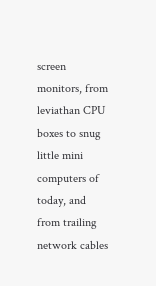screen monitors, from leviathan CPU boxes to snug little mini computers of today, and from trailing network cables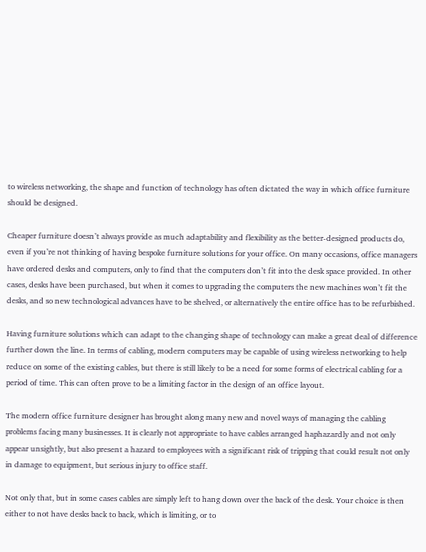to wireless networking, the shape and function of technology has often dictated the way in which office furniture should be designed.

Cheaper furniture doesn’t always provide as much adaptability and flexibility as the better-designed products do, even if you’re not thinking of having bespoke furniture solutions for your office. On many occasions, office managers have ordered desks and computers, only to find that the computers don’t fit into the desk space provided. In other cases, desks have been purchased, but when it comes to upgrading the computers the new machines won’t fit the desks, and so new technological advances have to be shelved, or alternatively the entire office has to be refurbished.

Having furniture solutions which can adapt to the changing shape of technology can make a great deal of difference further down the line. In terms of cabling, modern computers may be capable of using wireless networking to help reduce on some of the existing cables, but there is still likely to be a need for some forms of electrical cabling for a period of time. This can often prove to be a limiting factor in the design of an office layout.

The modern office furniture designer has brought along many new and novel ways of managing the cabling problems facing many businesses. It is clearly not appropriate to have cables arranged haphazardly and not only appear unsightly, but also present a hazard to employees with a significant risk of tripping that could result not only in damage to equipment, but serious injury to office staff.

Not only that, but in some cases cables are simply left to hang down over the back of the desk. Your choice is then either to not have desks back to back, which is limiting, or to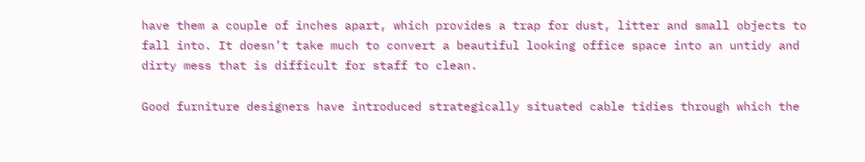have them a couple of inches apart, which provides a trap for dust, litter and small objects to fall into. It doesn’t take much to convert a beautiful looking office space into an untidy and dirty mess that is difficult for staff to clean.

Good furniture designers have introduced strategically situated cable tidies through which the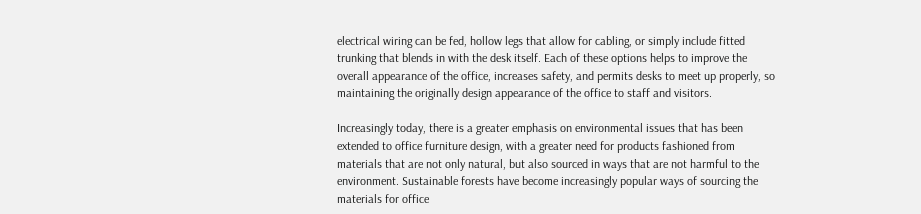electrical wiring can be fed, hollow legs that allow for cabling, or simply include fitted trunking that blends in with the desk itself. Each of these options helps to improve the overall appearance of the office, increases safety, and permits desks to meet up properly, so maintaining the originally design appearance of the office to staff and visitors.

Increasingly today, there is a greater emphasis on environmental issues that has been extended to office furniture design, with a greater need for products fashioned from materials that are not only natural, but also sourced in ways that are not harmful to the environment. Sustainable forests have become increasingly popular ways of sourcing the materials for office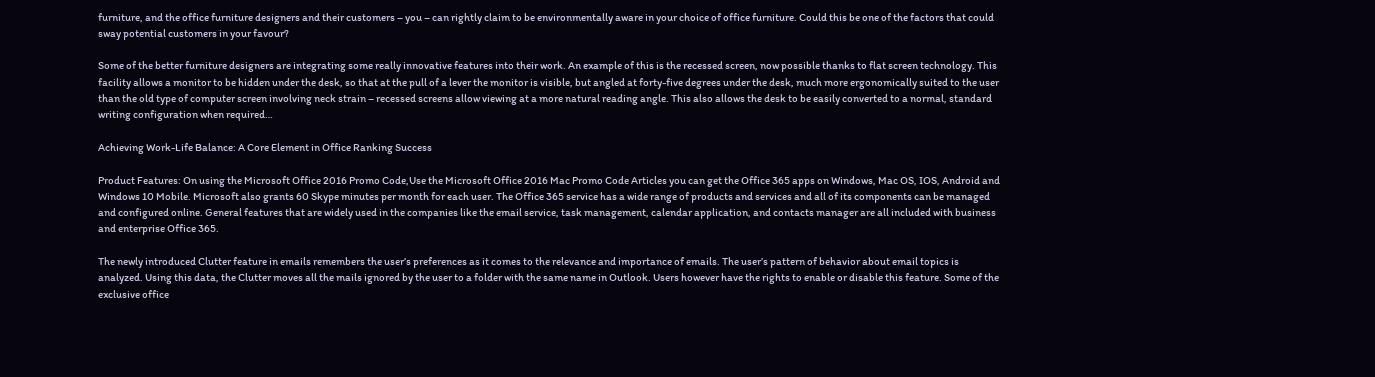furniture, and the office furniture designers and their customers – you – can rightly claim to be environmentally aware in your choice of office furniture. Could this be one of the factors that could sway potential customers in your favour?

Some of the better furniture designers are integrating some really innovative features into their work. An example of this is the recessed screen, now possible thanks to flat screen technology. This facility allows a monitor to be hidden under the desk, so that at the pull of a lever the monitor is visible, but angled at forty-five degrees under the desk, much more ergonomically suited to the user than the old type of computer screen involving neck strain – recessed screens allow viewing at a more natural reading angle. This also allows the desk to be easily converted to a normal, standard writing configuration when required…

Achieving Work-Life Balance: A Core Element in Office Ranking Success

Product Features: On using the Microsoft Office 2016 Promo Code,Use the Microsoft Office 2016 Mac Promo Code Articles you can get the Office 365 apps on Windows, Mac OS, IOS, Android and Windows 10 Mobile. Microsoft also grants 60 Skype minutes per month for each user. The Office 365 service has a wide range of products and services and all of its components can be managed and configured online. General features that are widely used in the companies like the email service, task management, calendar application, and contacts manager are all included with business and enterprise Office 365.

The newly introduced Clutter feature in emails remembers the user’s preferences as it comes to the relevance and importance of emails. The user’s pattern of behavior about email topics is analyzed. Using this data, the Clutter moves all the mails ignored by the user to a folder with the same name in Outlook. Users however have the rights to enable or disable this feature. Some of the exclusive office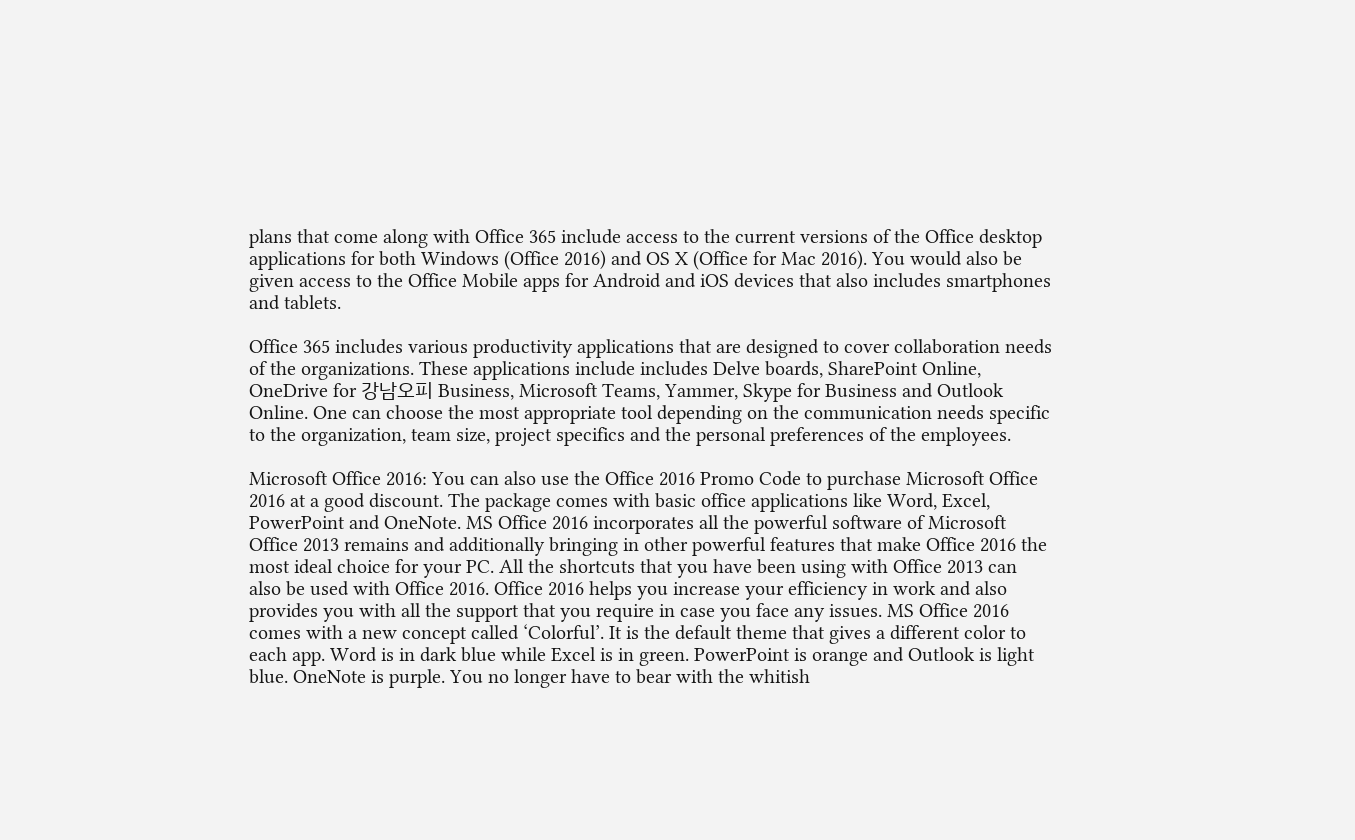plans that come along with Office 365 include access to the current versions of the Office desktop applications for both Windows (Office 2016) and OS X (Office for Mac 2016). You would also be given access to the Office Mobile apps for Android and iOS devices that also includes smartphones and tablets.

Office 365 includes various productivity applications that are designed to cover collaboration needs of the organizations. These applications include includes Delve boards, SharePoint Online, OneDrive for 강남오피 Business, Microsoft Teams, Yammer, Skype for Business and Outlook Online. One can choose the most appropriate tool depending on the communication needs specific to the organization, team size, project specifics and the personal preferences of the employees.

Microsoft Office 2016: You can also use the Office 2016 Promo Code to purchase Microsoft Office 2016 at a good discount. The package comes with basic office applications like Word, Excel, PowerPoint and OneNote. MS Office 2016 incorporates all the powerful software of Microsoft Office 2013 remains and additionally bringing in other powerful features that make Office 2016 the most ideal choice for your PC. All the shortcuts that you have been using with Office 2013 can also be used with Office 2016. Office 2016 helps you increase your efficiency in work and also provides you with all the support that you require in case you face any issues. MS Office 2016 comes with a new concept called ‘Colorful’. It is the default theme that gives a different color to each app. Word is in dark blue while Excel is in green. PowerPoint is orange and Outlook is light blue. OneNote is purple. You no longer have to bear with the whitish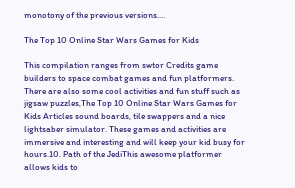monotony of the previous versions.…

The Top 10 Online Star Wars Games for Kids

This compilation ranges from swtor Credits game builders to space combat games and fun platformers. There are also some cool activities and fun stuff such as jigsaw puzzles,The Top 10 Online Star Wars Games for Kids Articles sound boards, tile swappers and a nice lightsaber simulator. These games and activities are immersive and interesting and will keep your kid busy for hours.10. Path of the JediThis awesome platformer allows kids to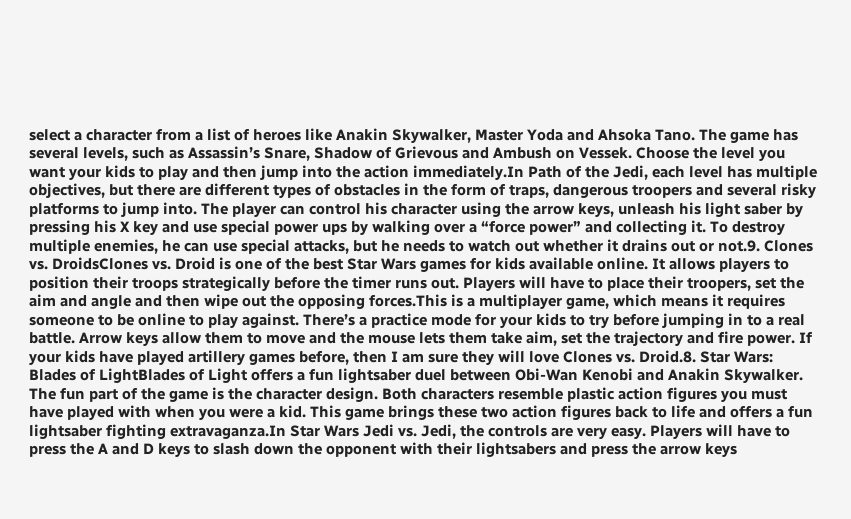select a character from a list of heroes like Anakin Skywalker, Master Yoda and Ahsoka Tano. The game has several levels, such as Assassin’s Snare, Shadow of Grievous and Ambush on Vessek. Choose the level you want your kids to play and then jump into the action immediately.In Path of the Jedi, each level has multiple objectives, but there are different types of obstacles in the form of traps, dangerous troopers and several risky platforms to jump into. The player can control his character using the arrow keys, unleash his light saber by pressing his X key and use special power ups by walking over a “force power” and collecting it. To destroy multiple enemies, he can use special attacks, but he needs to watch out whether it drains out or not.9. Clones vs. DroidsClones vs. Droid is one of the best Star Wars games for kids available online. It allows players to position their troops strategically before the timer runs out. Players will have to place their troopers, set the aim and angle and then wipe out the opposing forces.This is a multiplayer game, which means it requires someone to be online to play against. There’s a practice mode for your kids to try before jumping in to a real battle. Arrow keys allow them to move and the mouse lets them take aim, set the trajectory and fire power. If your kids have played artillery games before, then I am sure they will love Clones vs. Droid.8. Star Wars: Blades of LightBlades of Light offers a fun lightsaber duel between Obi-Wan Kenobi and Anakin Skywalker. The fun part of the game is the character design. Both characters resemble plastic action figures you must have played with when you were a kid. This game brings these two action figures back to life and offers a fun lightsaber fighting extravaganza.In Star Wars Jedi vs. Jedi, the controls are very easy. Players will have to press the A and D keys to slash down the opponent with their lightsabers and press the arrow keys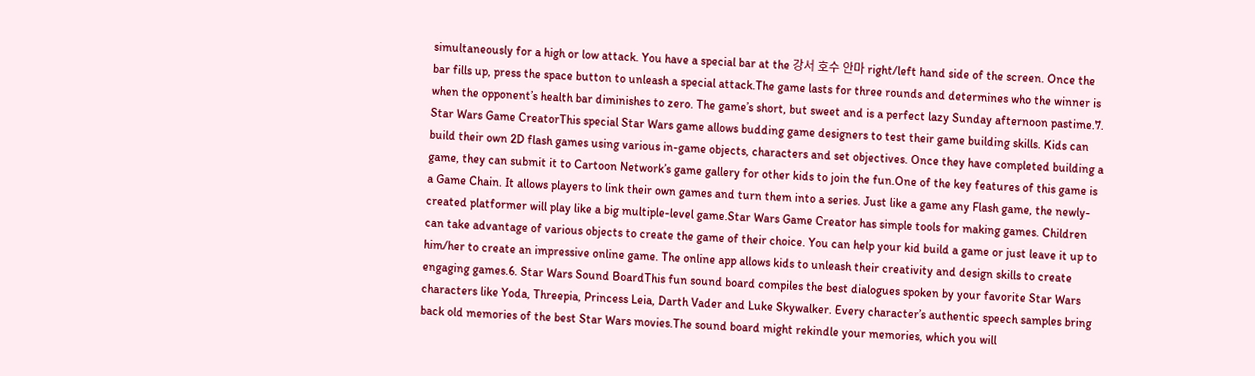simultaneously for a high or low attack. You have a special bar at the 강서 호수 안마 right/left hand side of the screen. Once the bar fills up, press the space button to unleash a special attack.The game lasts for three rounds and determines who the winner is when the opponent’s health bar diminishes to zero. The game’s short, but sweet and is a perfect lazy Sunday afternoon pastime.7. Star Wars Game CreatorThis special Star Wars game allows budding game designers to test their game building skills. Kids can build their own 2D flash games using various in-game objects, characters and set objectives. Once they have completed building a game, they can submit it to Cartoon Network’s game gallery for other kids to join the fun.One of the key features of this game is a Game Chain. It allows players to link their own games and turn them into a series. Just like a game any Flash game, the newly-created platformer will play like a big multiple-level game.Star Wars Game Creator has simple tools for making games. Children can take advantage of various objects to create the game of their choice. You can help your kid build a game or just leave it up to him/her to create an impressive online game. The online app allows kids to unleash their creativity and design skills to create engaging games.6. Star Wars Sound BoardThis fun sound board compiles the best dialogues spoken by your favorite Star Wars characters like Yoda, Threepia, Princess Leia, Darth Vader and Luke Skywalker. Every character’s authentic speech samples bring back old memories of the best Star Wars movies.The sound board might rekindle your memories, which you will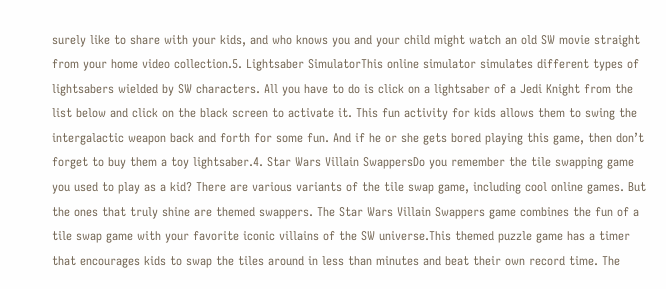surely like to share with your kids, and who knows you and your child might watch an old SW movie straight from your home video collection.5. Lightsaber SimulatorThis online simulator simulates different types of lightsabers wielded by SW characters. All you have to do is click on a lightsaber of a Jedi Knight from the list below and click on the black screen to activate it. This fun activity for kids allows them to swing the intergalactic weapon back and forth for some fun. And if he or she gets bored playing this game, then don’t forget to buy them a toy lightsaber.4. Star Wars Villain SwappersDo you remember the tile swapping game you used to play as a kid? There are various variants of the tile swap game, including cool online games. But the ones that truly shine are themed swappers. The Star Wars Villain Swappers game combines the fun of a tile swap game with your favorite iconic villains of the SW universe.This themed puzzle game has a timer that encourages kids to swap the tiles around in less than minutes and beat their own record time. The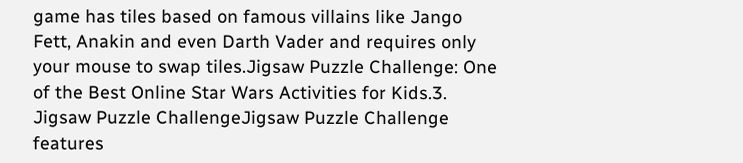game has tiles based on famous villains like Jango Fett, Anakin and even Darth Vader and requires only your mouse to swap tiles.Jigsaw Puzzle Challenge: One of the Best Online Star Wars Activities for Kids.3. Jigsaw Puzzle ChallengeJigsaw Puzzle Challenge features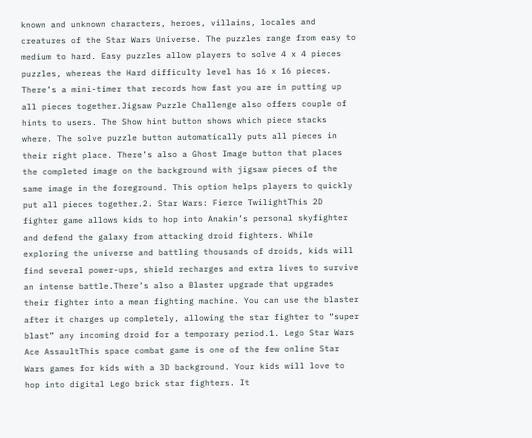known and unknown characters, heroes, villains, locales and creatures of the Star Wars Universe. The puzzles range from easy to medium to hard. Easy puzzles allow players to solve 4 x 4 pieces puzzles, whereas the Hard difficulty level has 16 x 16 pieces. There’s a mini-timer that records how fast you are in putting up all pieces together.Jigsaw Puzzle Challenge also offers couple of hints to users. The Show hint button shows which piece stacks where. The solve puzzle button automatically puts all pieces in their right place. There’s also a Ghost Image button that places the completed image on the background with jigsaw pieces of the same image in the foreground. This option helps players to quickly put all pieces together.2. Star Wars: Fierce TwilightThis 2D fighter game allows kids to hop into Anakin’s personal skyfighter and defend the galaxy from attacking droid fighters. While exploring the universe and battling thousands of droids, kids will find several power-ups, shield recharges and extra lives to survive an intense battle.There’s also a Blaster upgrade that upgrades their fighter into a mean fighting machine. You can use the blaster after it charges up completely, allowing the star fighter to “super blast” any incoming droid for a temporary period.1. Lego Star Wars Ace AssaultThis space combat game is one of the few online Star Wars games for kids with a 3D background. Your kids will love to hop into digital Lego brick star fighters. It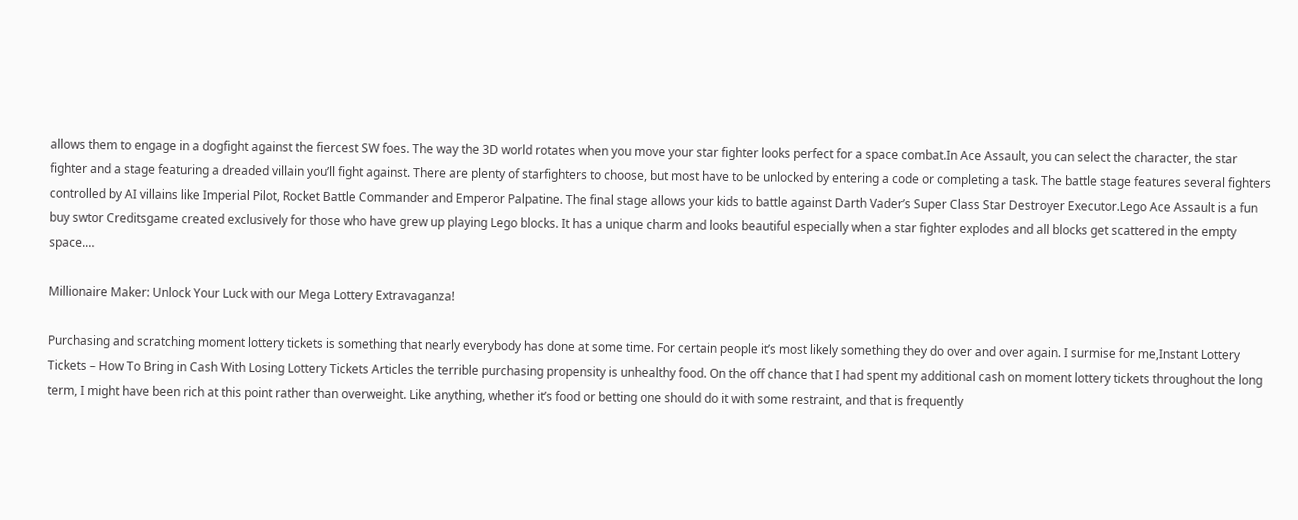allows them to engage in a dogfight against the fiercest SW foes. The way the 3D world rotates when you move your star fighter looks perfect for a space combat.In Ace Assault, you can select the character, the star fighter and a stage featuring a dreaded villain you’ll fight against. There are plenty of starfighters to choose, but most have to be unlocked by entering a code or completing a task. The battle stage features several fighters controlled by AI villains like Imperial Pilot, Rocket Battle Commander and Emperor Palpatine. The final stage allows your kids to battle against Darth Vader’s Super Class Star Destroyer Executor.Lego Ace Assault is a fun buy swtor Creditsgame created exclusively for those who have grew up playing Lego blocks. It has a unique charm and looks beautiful especially when a star fighter explodes and all blocks get scattered in the empty space.…

Millionaire Maker: Unlock Your Luck with our Mega Lottery Extravaganza!

Purchasing and scratching moment lottery tickets is something that nearly everybody has done at some time. For certain people it’s most likely something they do over and over again. I surmise for me,Instant Lottery Tickets – How To Bring in Cash With Losing Lottery Tickets Articles the terrible purchasing propensity is unhealthy food. On the off chance that I had spent my additional cash on moment lottery tickets throughout the long term, I might have been rich at this point rather than overweight. Like anything, whether it’s food or betting one should do it with some restraint, and that is frequently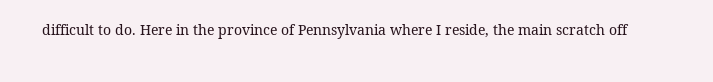difficult to do. Here in the province of Pennsylvania where I reside, the main scratch off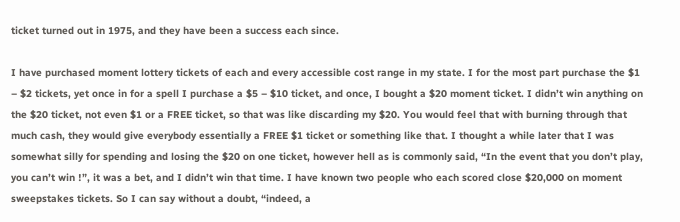ticket turned out in 1975, and they have been a success each since.

I have purchased moment lottery tickets of each and every accessible cost range in my state. I for the most part purchase the $1 – $2 tickets, yet once in for a spell I purchase a $5 – $10 ticket, and once, I bought a $20 moment ticket. I didn’t win anything on the $20 ticket, not even $1 or a FREE ticket, so that was like discarding my $20. You would feel that with burning through that much cash, they would give everybody essentially a FREE $1 ticket or something like that. I thought a while later that I was somewhat silly for spending and losing the $20 on one ticket, however hell as is commonly said, “In the event that you don’t play, you can’t win !”, it was a bet, and I didn’t win that time. I have known two people who each scored close $20,000 on moment sweepstakes tickets. So I can say without a doubt, “indeed, a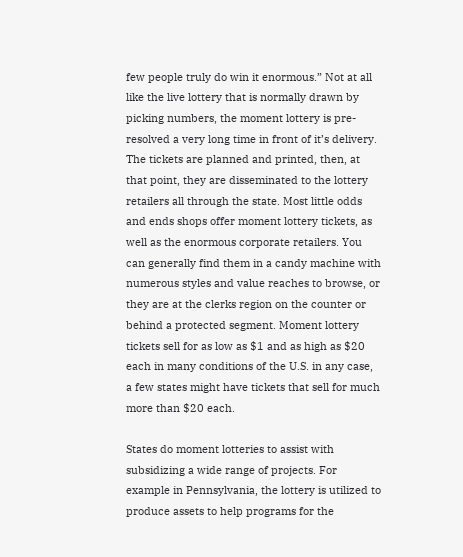few people truly do win it enormous.” Not at all like the live lottery that is normally drawn by picking numbers, the moment lottery is pre-resolved a very long time in front of it’s delivery. The tickets are planned and printed, then, at that point, they are disseminated to the lottery retailers all through the state. Most little odds and ends shops offer moment lottery tickets, as well as the enormous corporate retailers. You can generally find them in a candy machine with numerous styles and value reaches to browse, or they are at the clerks region on the counter or behind a protected segment. Moment lottery tickets sell for as low as $1 and as high as $20 each in many conditions of the U.S. in any case, a few states might have tickets that sell for much more than $20 each.

States do moment lotteries to assist with subsidizing a wide range of projects. For example in Pennsylvania, the lottery is utilized to produce assets to help programs for the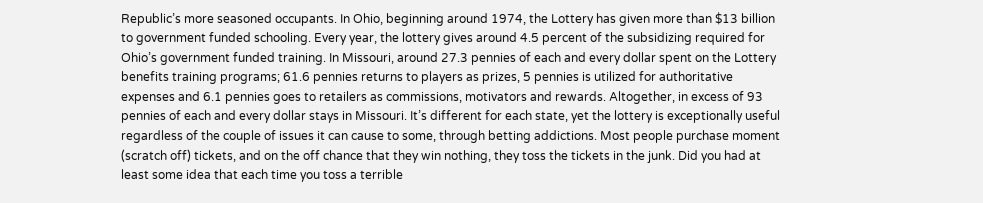Republic’s more seasoned occupants. In Ohio, beginning around 1974, the Lottery has given more than $13 billion to government funded schooling. Every year, the lottery gives around 4.5 percent of the subsidizing required for Ohio’s government funded training. In Missouri, around 27.3 pennies of each and every dollar spent on the Lottery benefits training programs; 61.6 pennies returns to players as prizes, 5 pennies is utilized for authoritative expenses and 6.1 pennies goes to retailers as commissions, motivators and rewards. Altogether, in excess of 93 pennies of each and every dollar stays in Missouri. It’s different for each state, yet the lottery is exceptionally useful regardless of the couple of issues it can cause to some, through betting addictions. Most people purchase moment (scratch off) tickets, and on the off chance that they win nothing, they toss the tickets in the junk. Did you had at least some idea that each time you toss a terrible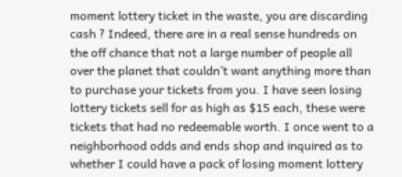moment lottery ticket in the waste, you are discarding cash ? Indeed, there are in a real sense hundreds on the off chance that not a large number of people all over the planet that couldn’t want anything more than to purchase your tickets from you. I have seen losing lottery tickets sell for as high as $15 each, these were tickets that had no redeemable worth. I once went to a neighborhood odds and ends shop and inquired as to whether I could have a pack of losing moment lottery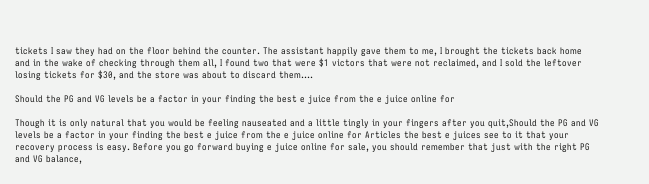tickets I saw they had on the floor behind the counter. The assistant happily gave them to me, I brought the tickets back home and in the wake of checking through them all, I found two that were $1 victors that were not reclaimed, and I sold the leftover losing tickets for $30, and the store was about to discard them.…

Should the PG and VG levels be a factor in your finding the best e juice from the e juice online for

Though it is only natural that you would be feeling nauseated and a little tingly in your fingers after you quit,Should the PG and VG levels be a factor in your finding the best e juice from the e juice online for Articles the best e juices see to it that your recovery process is easy. Before you go forward buying e juice online for sale, you should remember that just with the right PG and VG balance,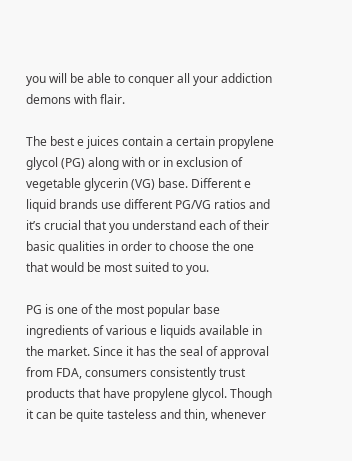you will be able to conquer all your addiction demons with flair.

The best e juices contain a certain propylene glycol (PG) along with or in exclusion of vegetable glycerin (VG) base. Different e liquid brands use different PG/VG ratios and it’s crucial that you understand each of their basic qualities in order to choose the one that would be most suited to you.

PG is one of the most popular base ingredients of various e liquids available in the market. Since it has the seal of approval from FDA, consumers consistently trust products that have propylene glycol. Though it can be quite tasteless and thin, whenever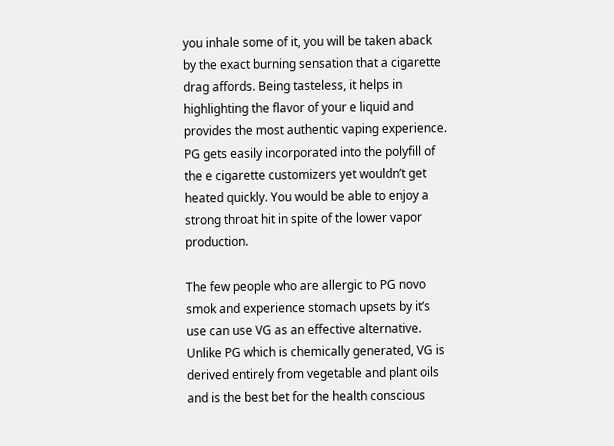you inhale some of it, you will be taken aback by the exact burning sensation that a cigarette drag affords. Being tasteless, it helps in highlighting the flavor of your e liquid and provides the most authentic vaping experience. PG gets easily incorporated into the polyfill of the e cigarette customizers yet wouldn’t get heated quickly. You would be able to enjoy a strong throat hit in spite of the lower vapor production.

The few people who are allergic to PG novo smok and experience stomach upsets by it’s use can use VG as an effective alternative. Unlike PG which is chemically generated, VG is derived entirely from vegetable and plant oils and is the best bet for the health conscious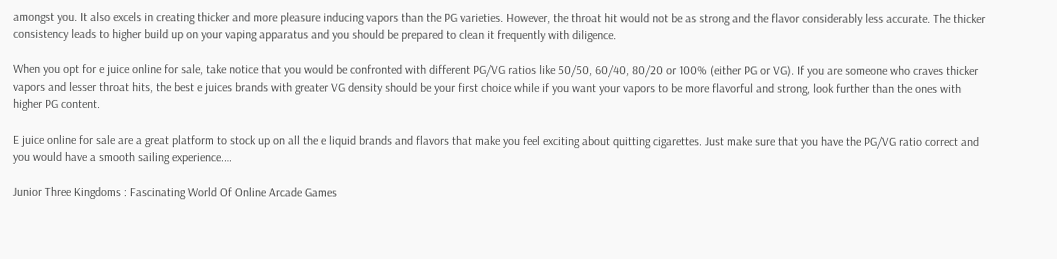amongst you. It also excels in creating thicker and more pleasure inducing vapors than the PG varieties. However, the throat hit would not be as strong and the flavor considerably less accurate. The thicker consistency leads to higher build up on your vaping apparatus and you should be prepared to clean it frequently with diligence.

When you opt for e juice online for sale, take notice that you would be confronted with different PG/VG ratios like 50/50, 60/40, 80/20 or 100% (either PG or VG). If you are someone who craves thicker vapors and lesser throat hits, the best e juices brands with greater VG density should be your first choice while if you want your vapors to be more flavorful and strong, look further than the ones with higher PG content.

E juice online for sale are a great platform to stock up on all the e liquid brands and flavors that make you feel exciting about quitting cigarettes. Just make sure that you have the PG/VG ratio correct and you would have a smooth sailing experience.…

Junior Three Kingdoms : Fascinating World Of Online Arcade Games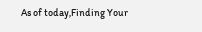As of today,Finding Your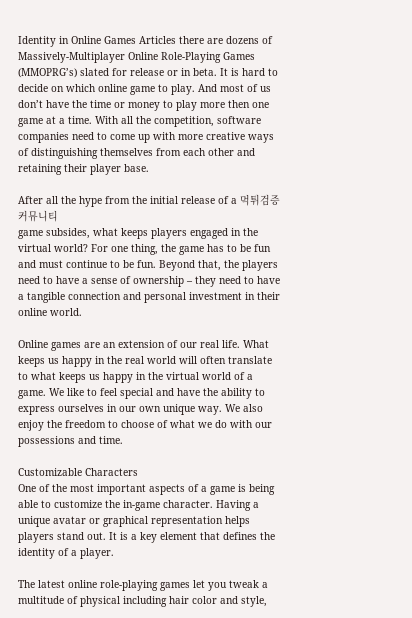Identity in Online Games Articles there are dozens of Massively-Multiplayer Online Role-Playing Games  (MMOPRG’s) slated for release or in beta. It is hard to decide on which online game to play. And most of us don’t have the time or money to play more then one game at a time. With all the competition, software companies need to come up with more creative ways of distinguishing themselves from each other and retaining their player base.

After all the hype from the initial release of a 먹튀검증커뮤니티
game subsides, what keeps players engaged in the virtual world? For one thing, the game has to be fun and must continue to be fun. Beyond that, the players need to have a sense of ownership – they need to have a tangible connection and personal investment in their online world.

Online games are an extension of our real life. What keeps us happy in the real world will often translate to what keeps us happy in the virtual world of a game. We like to feel special and have the ability to express ourselves in our own unique way. We also enjoy the freedom to choose of what we do with our possessions and time.

Customizable Characters
One of the most important aspects of a game is being able to customize the in-game character. Having a unique avatar or graphical representation helps players stand out. It is a key element that defines the identity of a player.

The latest online role-playing games let you tweak a multitude of physical including hair color and style,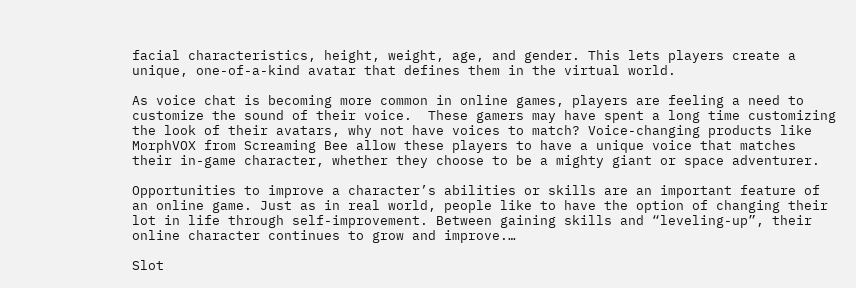facial characteristics, height, weight, age, and gender. This lets players create a unique, one-of-a-kind avatar that defines them in the virtual world.

As voice chat is becoming more common in online games, players are feeling a need to customize the sound of their voice.  These gamers may have spent a long time customizing the look of their avatars, why not have voices to match? Voice-changing products like MorphVOX from Screaming Bee allow these players to have a unique voice that matches their in-game character, whether they choose to be a mighty giant or space adventurer.

Opportunities to improve a character’s abilities or skills are an important feature of an online game. Just as in real world, people like to have the option of changing their lot in life through self-improvement. Between gaining skills and “leveling-up”, their online character continues to grow and improve.…

Slot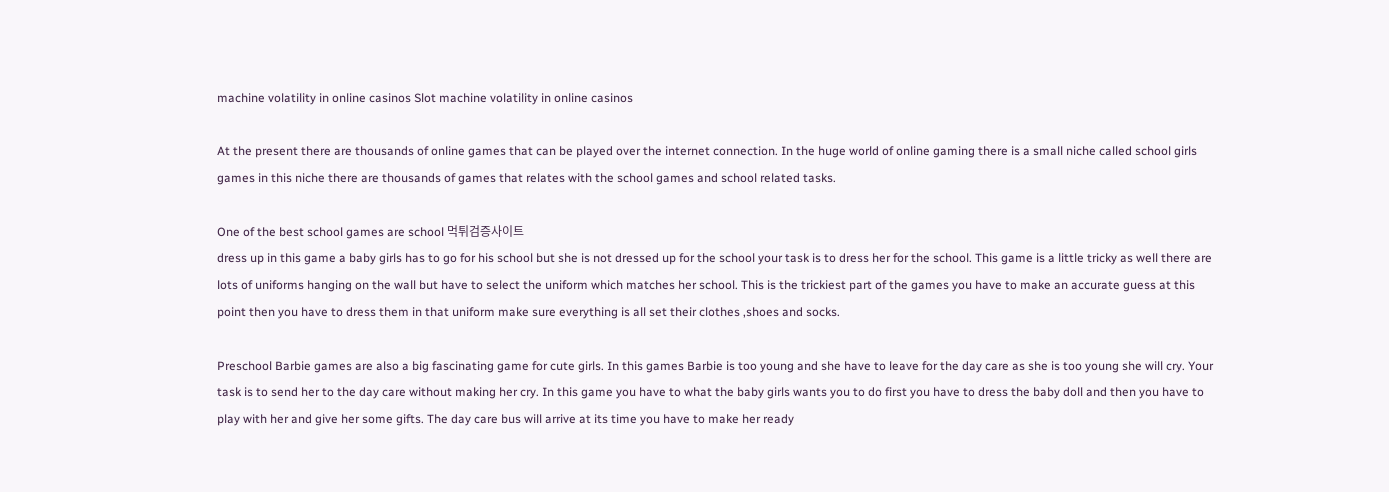machine volatility in online casinos Slot machine volatility in online casinos

At the present there are thousands of online games that can be played over the internet connection. In the huge world of online gaming there is a small niche called school girls games in this niche there are thousands of games that relates with the school games and school related tasks.

One of the best school games are school 먹튀검증사이트
dress up in this game a baby girls has to go for his school but she is not dressed up for the school your task is to dress her for the school. This game is a little tricky as well there are lots of uniforms hanging on the wall but have to select the uniform which matches her school. This is the trickiest part of the games you have to make an accurate guess at this point then you have to dress them in that uniform make sure everything is all set their clothes ,shoes and socks.

Preschool Barbie games are also a big fascinating game for cute girls. In this games Barbie is too young and she have to leave for the day care as she is too young she will cry. Your task is to send her to the day care without making her cry. In this game you have to what the baby girls wants you to do first you have to dress the baby doll and then you have to play with her and give her some gifts. The day care bus will arrive at its time you have to make her ready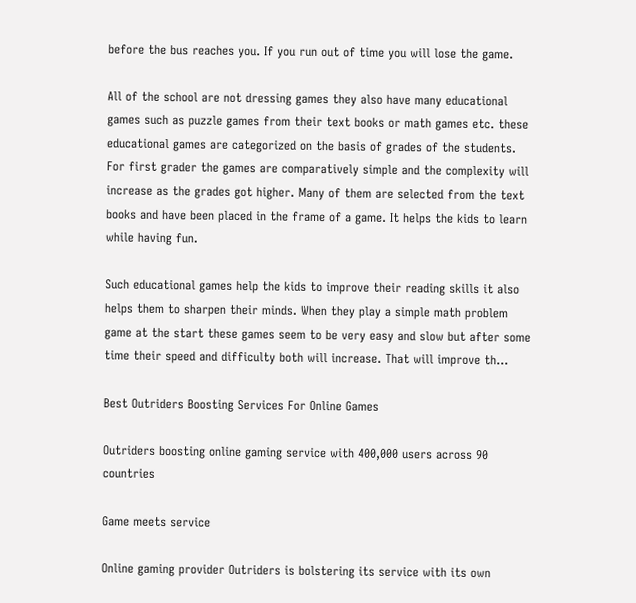before the bus reaches you. If you run out of time you will lose the game.

All of the school are not dressing games they also have many educational games such as puzzle games from their text books or math games etc. these educational games are categorized on the basis of grades of the students.  For first grader the games are comparatively simple and the complexity will increase as the grades got higher. Many of them are selected from the text books and have been placed in the frame of a game. It helps the kids to learn while having fun.

Such educational games help the kids to improve their reading skills it also helps them to sharpen their minds. When they play a simple math problem game at the start these games seem to be very easy and slow but after some time their speed and difficulty both will increase. That will improve th…

Best Outriders Boosting Services For Online Games

Outriders boosting online gaming service with 400,000 users across 90 countries

Game meets service

Online gaming provider Outriders is bolstering its service with its own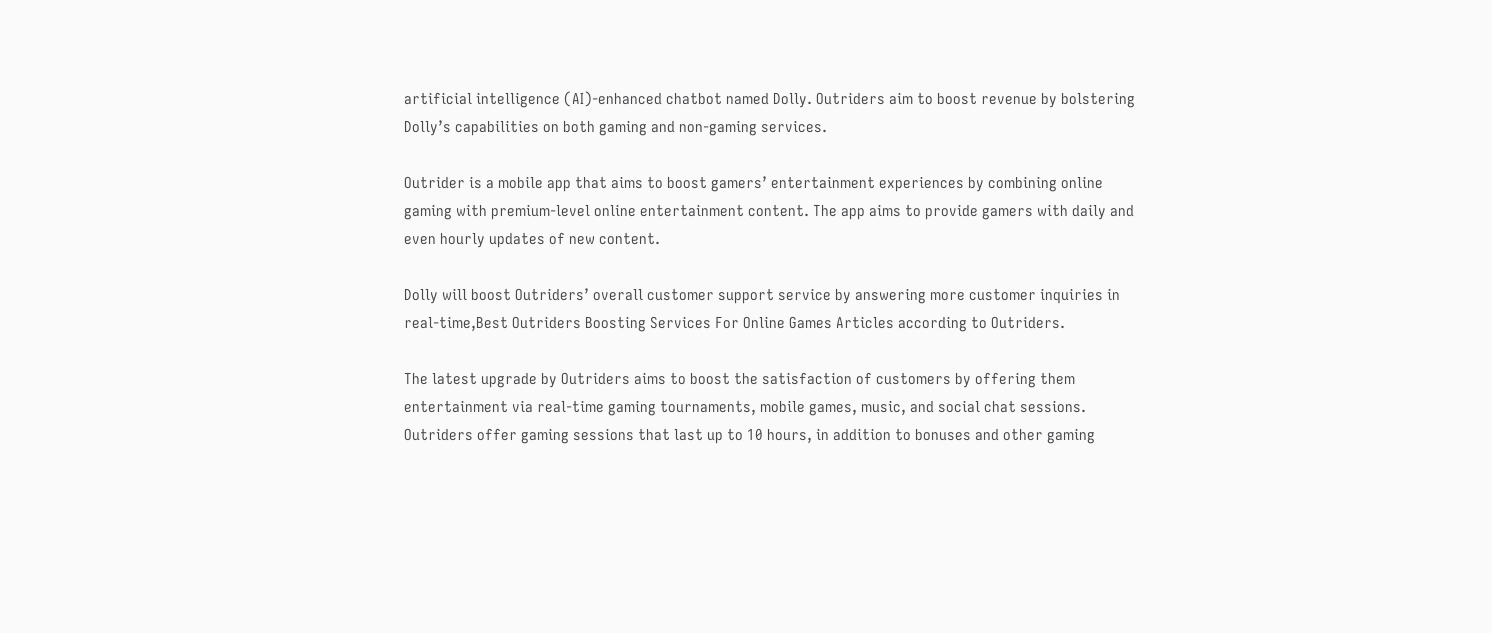artificial intelligence (AI)-enhanced chatbot named Dolly. Outriders aim to boost revenue by bolstering Dolly’s capabilities on both gaming and non-gaming services.

Outrider is a mobile app that aims to boost gamers’ entertainment experiences by combining online gaming with premium-level online entertainment content. The app aims to provide gamers with daily and even hourly updates of new content.

Dolly will boost Outriders’ overall customer support service by answering more customer inquiries in real-time,Best Outriders Boosting Services For Online Games Articles according to Outriders.

The latest upgrade by Outriders aims to boost the satisfaction of customers by offering them entertainment via real-time gaming tournaments, mobile games, music, and social chat sessions. Outriders offer gaming sessions that last up to 10 hours, in addition to bonuses and other gaming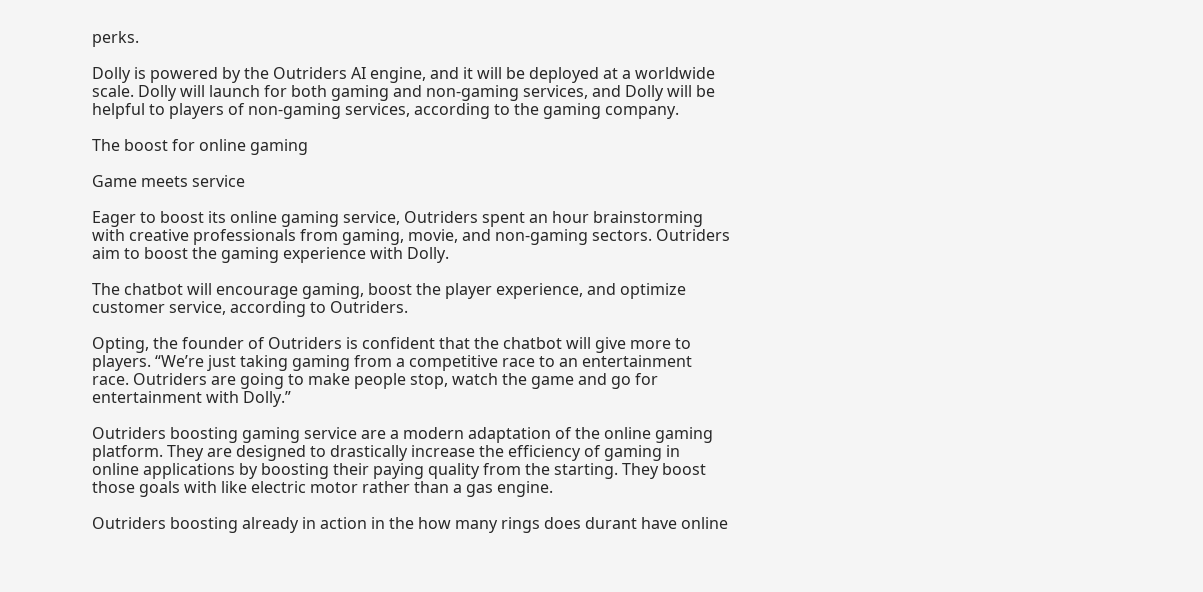perks.

Dolly is powered by the Outriders AI engine, and it will be deployed at a worldwide scale. Dolly will launch for both gaming and non-gaming services, and Dolly will be helpful to players of non-gaming services, according to the gaming company.

The boost for online gaming

Game meets service

Eager to boost its online gaming service, Outriders spent an hour brainstorming with creative professionals from gaming, movie, and non-gaming sectors. Outriders aim to boost the gaming experience with Dolly.

The chatbot will encourage gaming, boost the player experience, and optimize customer service, according to Outriders.

Opting, the founder of Outriders is confident that the chatbot will give more to players. “We’re just taking gaming from a competitive race to an entertainment race. Outriders are going to make people stop, watch the game and go for entertainment with Dolly.”

Outriders boosting gaming service are a modern adaptation of the online gaming platform. They are designed to drastically increase the efficiency of gaming in online applications by boosting their paying quality from the starting. They boost those goals with like electric motor rather than a gas engine.

Outriders boosting already in action in the how many rings does durant have online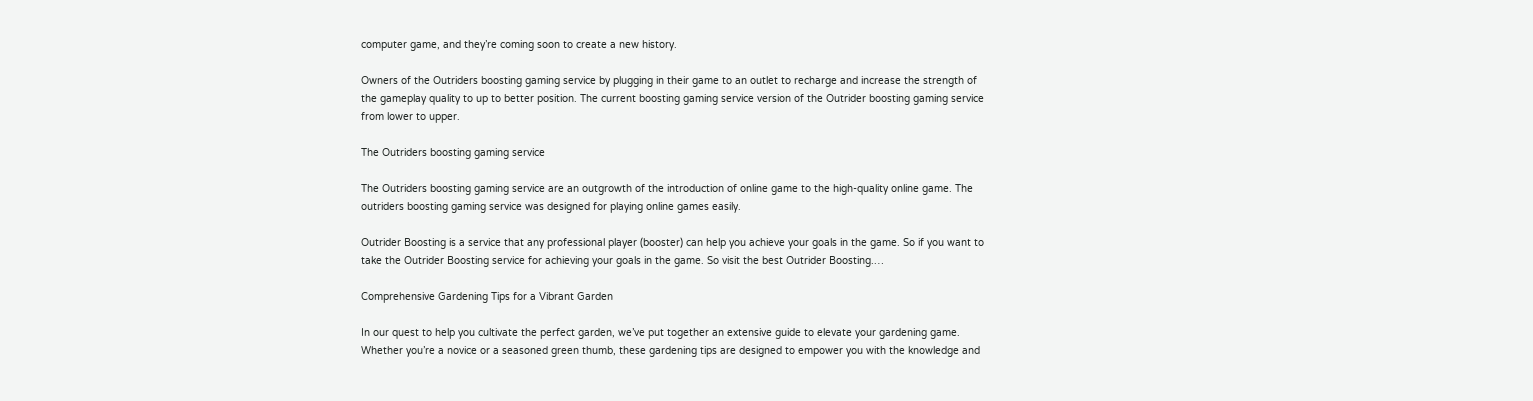computer game, and they’re coming soon to create a new history.

Owners of the Outriders boosting gaming service by plugging in their game to an outlet to recharge and increase the strength of the gameplay quality to up to better position. The current boosting gaming service version of the Outrider boosting gaming service from lower to upper.

The Outriders boosting gaming service

The Outriders boosting gaming service are an outgrowth of the introduction of online game to the high-quality online game. The outriders boosting gaming service was designed for playing online games easily.

Outrider Boosting is a service that any professional player (booster) can help you achieve your goals in the game. So if you want to take the Outrider Boosting service for achieving your goals in the game. So visit the best Outrider Boosting.…

Comprehensive Gardening Tips for a Vibrant Garden

In our quest to help you cultivate the perfect garden, we’ve put together an extensive guide to elevate your gardening game. Whether you’re a novice or a seasoned green thumb, these gardening tips are designed to empower you with the knowledge and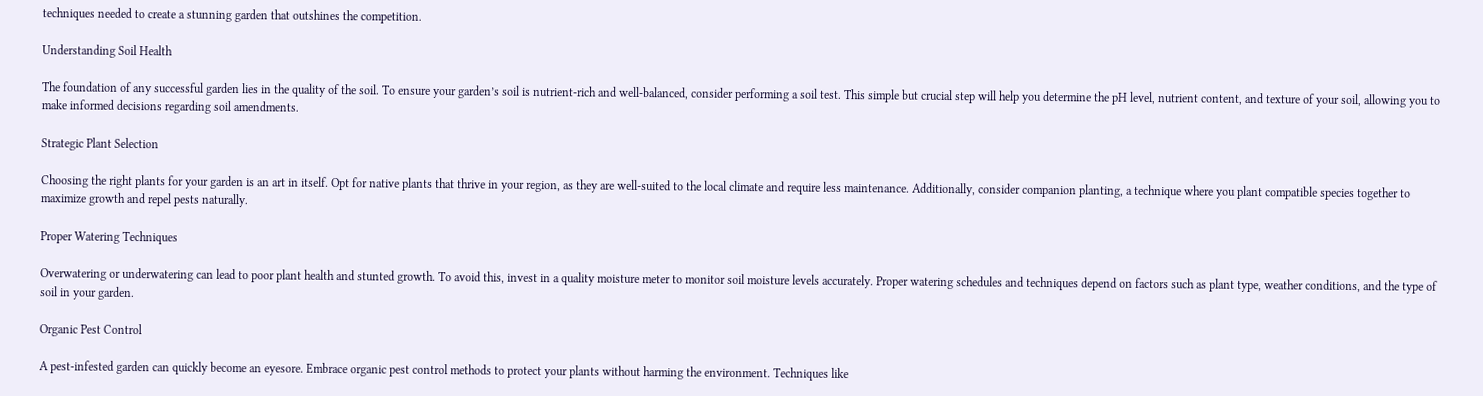techniques needed to create a stunning garden that outshines the competition.

Understanding Soil Health

The foundation of any successful garden lies in the quality of the soil. To ensure your garden’s soil is nutrient-rich and well-balanced, consider performing a soil test. This simple but crucial step will help you determine the pH level, nutrient content, and texture of your soil, allowing you to make informed decisions regarding soil amendments.

Strategic Plant Selection

Choosing the right plants for your garden is an art in itself. Opt for native plants that thrive in your region, as they are well-suited to the local climate and require less maintenance. Additionally, consider companion planting, a technique where you plant compatible species together to maximize growth and repel pests naturally.

Proper Watering Techniques

Overwatering or underwatering can lead to poor plant health and stunted growth. To avoid this, invest in a quality moisture meter to monitor soil moisture levels accurately. Proper watering schedules and techniques depend on factors such as plant type, weather conditions, and the type of soil in your garden.

Organic Pest Control

A pest-infested garden can quickly become an eyesore. Embrace organic pest control methods to protect your plants without harming the environment. Techniques like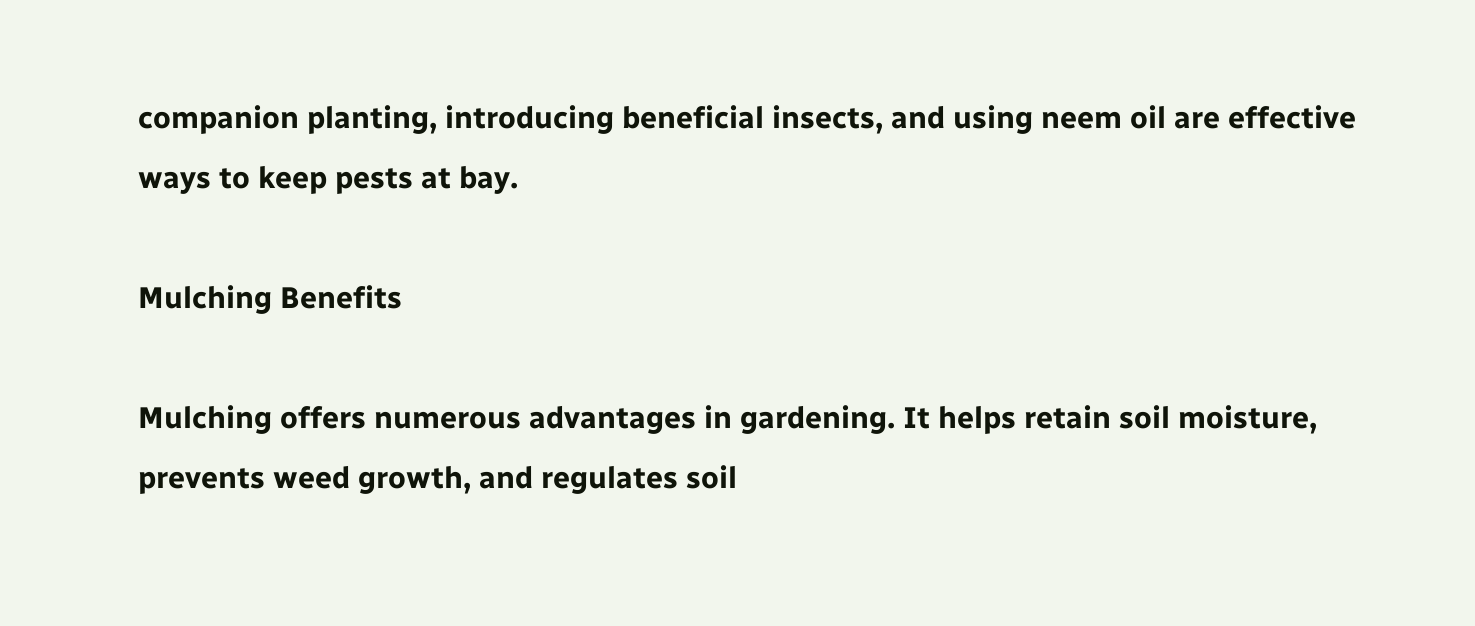companion planting, introducing beneficial insects, and using neem oil are effective ways to keep pests at bay.

Mulching Benefits

Mulching offers numerous advantages in gardening. It helps retain soil moisture, prevents weed growth, and regulates soil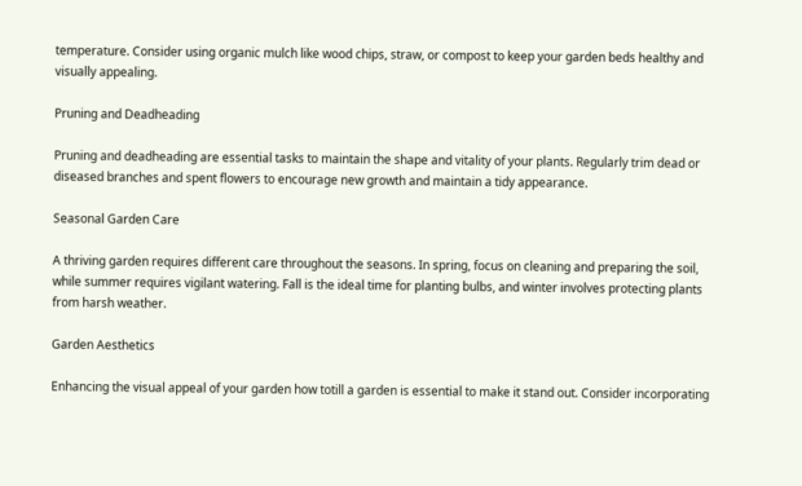temperature. Consider using organic mulch like wood chips, straw, or compost to keep your garden beds healthy and visually appealing.

Pruning and Deadheading

Pruning and deadheading are essential tasks to maintain the shape and vitality of your plants. Regularly trim dead or diseased branches and spent flowers to encourage new growth and maintain a tidy appearance.

Seasonal Garden Care

A thriving garden requires different care throughout the seasons. In spring, focus on cleaning and preparing the soil, while summer requires vigilant watering. Fall is the ideal time for planting bulbs, and winter involves protecting plants from harsh weather.

Garden Aesthetics

Enhancing the visual appeal of your garden how totill a garden is essential to make it stand out. Consider incorporating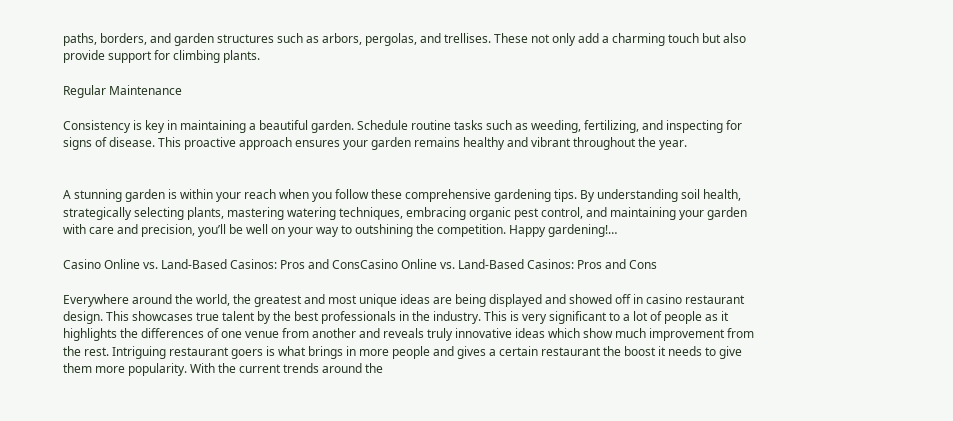paths, borders, and garden structures such as arbors, pergolas, and trellises. These not only add a charming touch but also provide support for climbing plants.

Regular Maintenance

Consistency is key in maintaining a beautiful garden. Schedule routine tasks such as weeding, fertilizing, and inspecting for signs of disease. This proactive approach ensures your garden remains healthy and vibrant throughout the year.


A stunning garden is within your reach when you follow these comprehensive gardening tips. By understanding soil health, strategically selecting plants, mastering watering techniques, embracing organic pest control, and maintaining your garden with care and precision, you’ll be well on your way to outshining the competition. Happy gardening!…

Casino Online vs. Land-Based Casinos: Pros and ConsCasino Online vs. Land-Based Casinos: Pros and Cons

Everywhere around the world, the greatest and most unique ideas are being displayed and showed off in casino restaurant design. This showcases true talent by the best professionals in the industry. This is very significant to a lot of people as it highlights the differences of one venue from another and reveals truly innovative ideas which show much improvement from the rest. Intriguing restaurant goers is what brings in more people and gives a certain restaurant the boost it needs to give them more popularity. With the current trends around the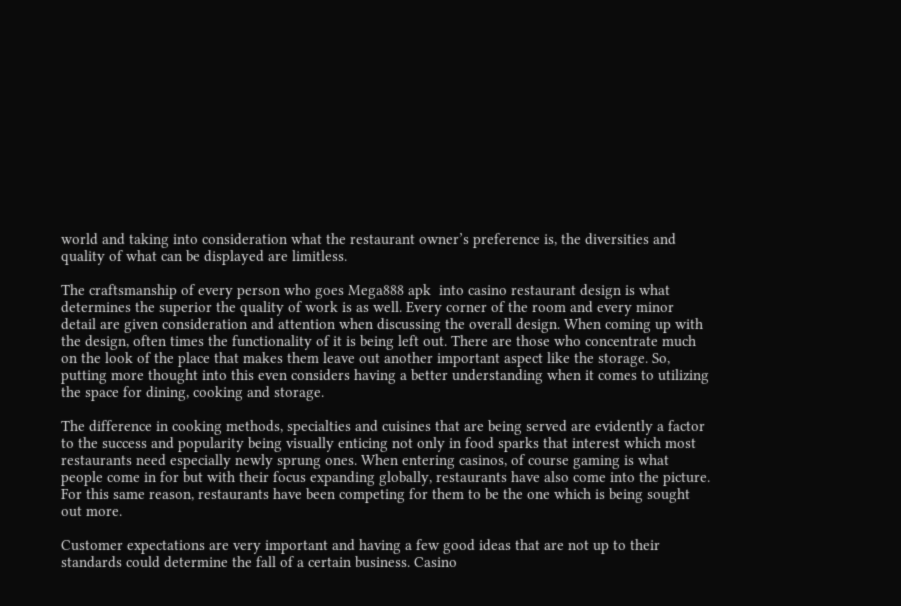world and taking into consideration what the restaurant owner’s preference is, the diversities and quality of what can be displayed are limitless.

The craftsmanship of every person who goes Mega888 apk  into casino restaurant design is what determines the superior the quality of work is as well. Every corner of the room and every minor detail are given consideration and attention when discussing the overall design. When coming up with the design, often times the functionality of it is being left out. There are those who concentrate much on the look of the place that makes them leave out another important aspect like the storage. So, putting more thought into this even considers having a better understanding when it comes to utilizing the space for dining, cooking and storage.

The difference in cooking methods, specialties and cuisines that are being served are evidently a factor to the success and popularity being visually enticing not only in food sparks that interest which most restaurants need especially newly sprung ones. When entering casinos, of course gaming is what people come in for but with their focus expanding globally, restaurants have also come into the picture. For this same reason, restaurants have been competing for them to be the one which is being sought out more.

Customer expectations are very important and having a few good ideas that are not up to their standards could determine the fall of a certain business. Casino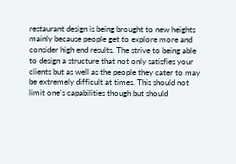restaurant design is being brought to new heights mainly because people get to explore more and consider high end results. The strive to being able to design a structure that not only satisfies your clients but as well as the people they cater to may be extremely difficult at times. This should not limit one’s capabilities though but should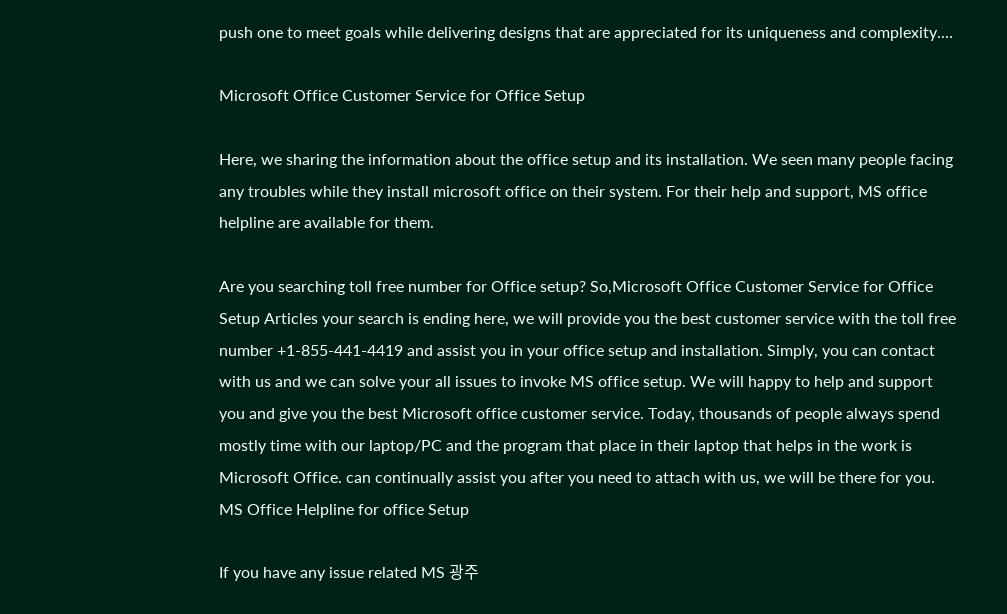push one to meet goals while delivering designs that are appreciated for its uniqueness and complexity.…

Microsoft Office Customer Service for Office Setup

Here, we sharing the information about the office setup and its installation. We seen many people facing any troubles while they install microsoft office on their system. For their help and support, MS office helpline are available for them.

Are you searching toll free number for Office setup? So,Microsoft Office Customer Service for Office Setup Articles your search is ending here, we will provide you the best customer service with the toll free number +1-855-441-4419 and assist you in your office setup and installation. Simply, you can contact with us and we can solve your all issues to invoke MS office setup. We will happy to help and support you and give you the best Microsoft office customer service. Today, thousands of people always spend mostly time with our laptop/PC and the program that place in their laptop that helps in the work is Microsoft Office. can continually assist you after you need to attach with us, we will be there for you.
MS Office Helpline for office Setup

If you have any issue related MS 광주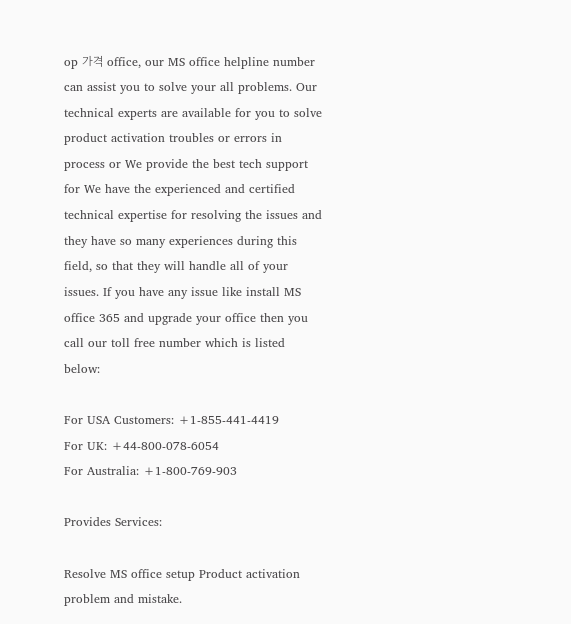op 가격 office, our MS office helpline number can assist you to solve your all problems. Our technical experts are available for you to solve product activation troubles or errors in process or We provide the best tech support for We have the experienced and certified technical expertise for resolving the issues and they have so many experiences during this field, so that they will handle all of your issues. If you have any issue like install MS office 365 and upgrade your office then you call our toll free number which is listed below:

For USA Customers: +1-855-441-4419
For UK: +44-800-078-6054
For Australia: +1-800-769-903

Provides Services:

Resolve MS office setup Product activation problem and mistake.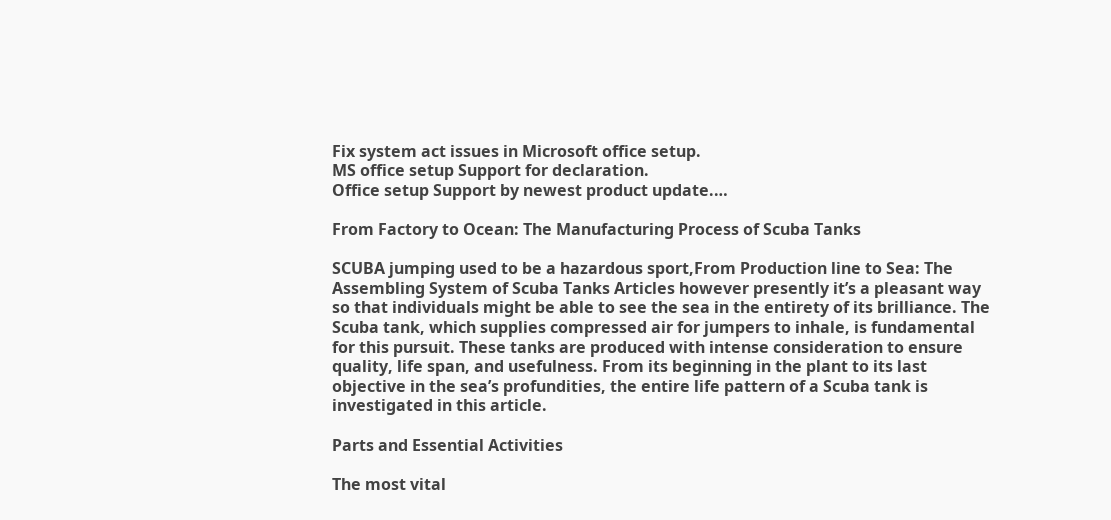Fix system act issues in Microsoft office setup.
MS office setup Support for declaration.
Office setup Support by newest product update.…

From Factory to Ocean: The Manufacturing Process of Scuba Tanks

SCUBA jumping used to be a hazardous sport,From Production line to Sea: The Assembling System of Scuba Tanks Articles however presently it’s a pleasant way so that individuals might be able to see the sea in the entirety of its brilliance. The Scuba tank, which supplies compressed air for jumpers to inhale, is fundamental for this pursuit. These tanks are produced with intense consideration to ensure quality, life span, and usefulness. From its beginning in the plant to its last objective in the sea’s profundities, the entire life pattern of a Scuba tank is investigated in this article.

Parts and Essential Activities

The most vital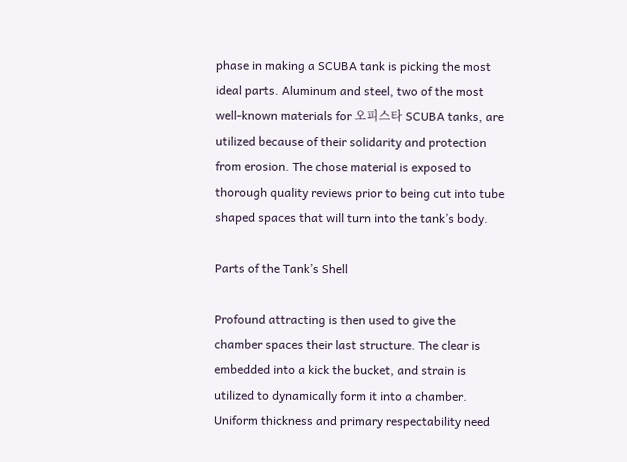phase in making a SCUBA tank is picking the most ideal parts. Aluminum and steel, two of the most well-known materials for 오피스타 SCUBA tanks, are utilized because of their solidarity and protection from erosion. The chose material is exposed to thorough quality reviews prior to being cut into tube shaped spaces that will turn into the tank’s body.

Parts of the Tank’s Shell

Profound attracting is then used to give the chamber spaces their last structure. The clear is embedded into a kick the bucket, and strain is utilized to dynamically form it into a chamber. Uniform thickness and primary respectability need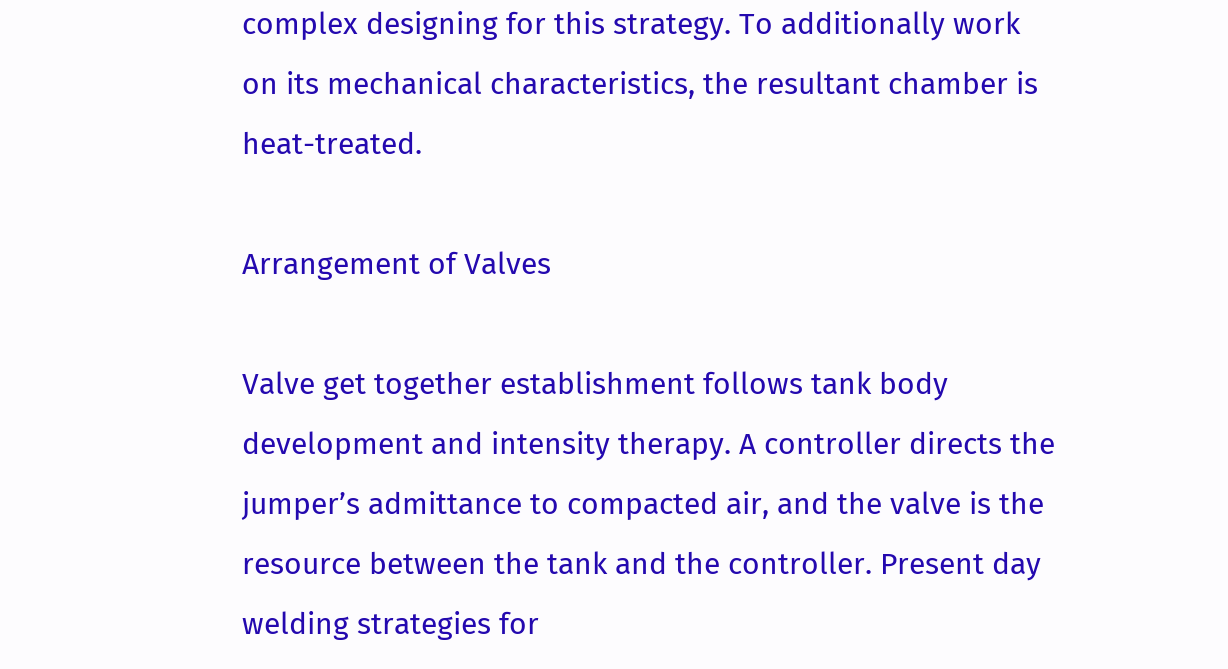complex designing for this strategy. To additionally work on its mechanical characteristics, the resultant chamber is heat-treated.

Arrangement of Valves

Valve get together establishment follows tank body development and intensity therapy. A controller directs the jumper’s admittance to compacted air, and the valve is the resource between the tank and the controller. Present day welding strategies for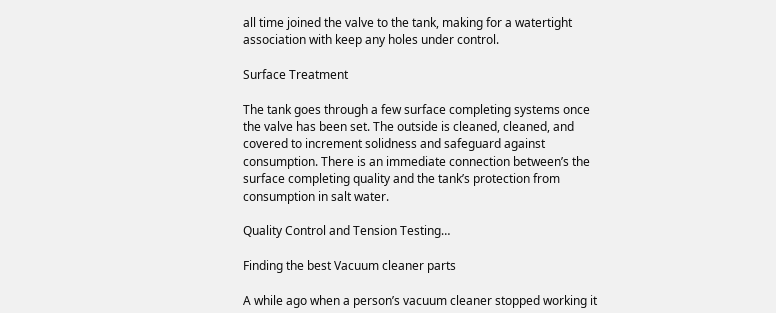all time joined the valve to the tank, making for a watertight association with keep any holes under control.

Surface Treatment

The tank goes through a few surface completing systems once the valve has been set. The outside is cleaned, cleaned, and covered to increment solidness and safeguard against consumption. There is an immediate connection between’s the surface completing quality and the tank’s protection from consumption in salt water.

Quality Control and Tension Testing…

Finding the best Vacuum cleaner parts

A while ago when a person’s vacuum cleaner stopped working it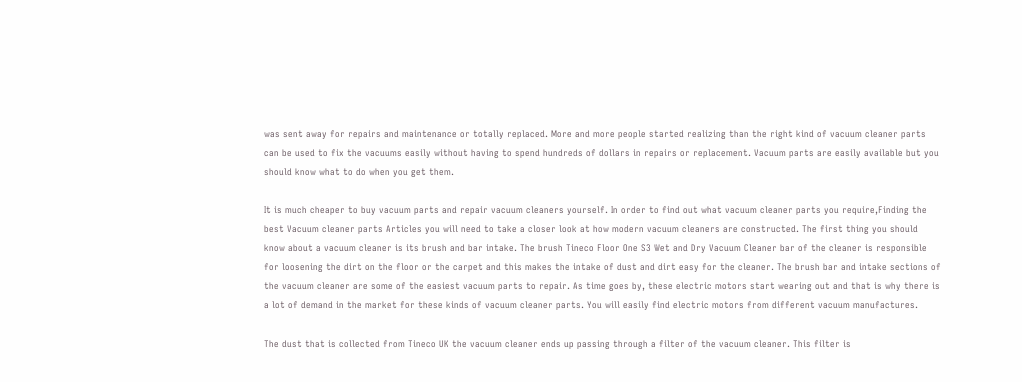was sent away for repairs and maintenance or totally replaced. More and more people started realizing than the right kind of vacuum cleaner parts can be used to fix the vacuums easily without having to spend hundreds of dollars in repairs or replacement. Vacuum parts are easily available but you should know what to do when you get them.

It is much cheaper to buy vacuum parts and repair vacuum cleaners yourself. In order to find out what vacuum cleaner parts you require,Finding the best Vacuum cleaner parts Articles you will need to take a closer look at how modern vacuum cleaners are constructed. The first thing you should know about a vacuum cleaner is its brush and bar intake. The brush Tineco Floor One S3 Wet and Dry Vacuum Cleaner bar of the cleaner is responsible for loosening the dirt on the floor or the carpet and this makes the intake of dust and dirt easy for the cleaner. The brush bar and intake sections of the vacuum cleaner are some of the easiest vacuum parts to repair. As time goes by, these electric motors start wearing out and that is why there is a lot of demand in the market for these kinds of vacuum cleaner parts. You will easily find electric motors from different vacuum manufactures.

The dust that is collected from Tineco UK the vacuum cleaner ends up passing through a filter of the vacuum cleaner. This filter is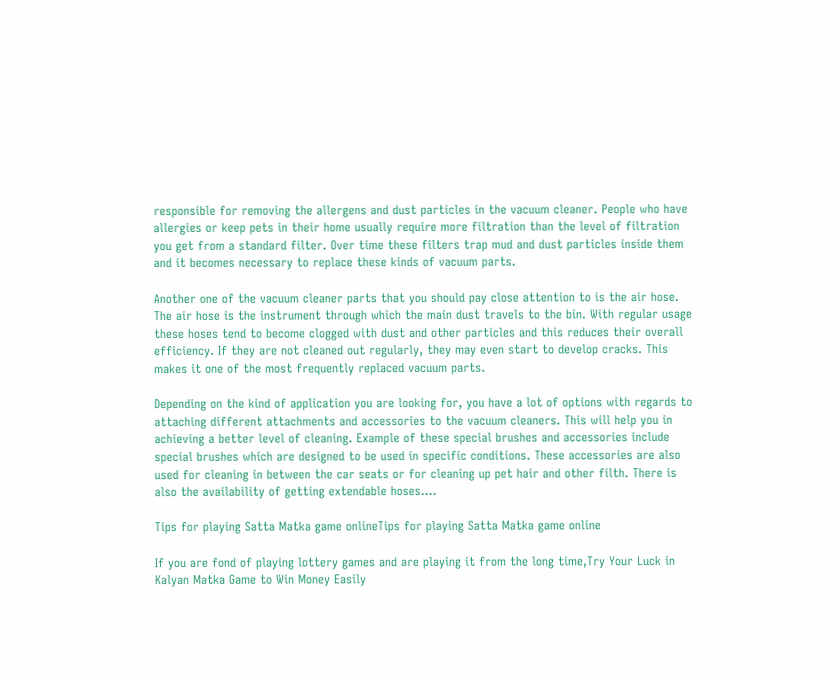responsible for removing the allergens and dust particles in the vacuum cleaner. People who have allergies or keep pets in their home usually require more filtration than the level of filtration you get from a standard filter. Over time these filters trap mud and dust particles inside them and it becomes necessary to replace these kinds of vacuum parts.

Another one of the vacuum cleaner parts that you should pay close attention to is the air hose. The air hose is the instrument through which the main dust travels to the bin. With regular usage these hoses tend to become clogged with dust and other particles and this reduces their overall efficiency. If they are not cleaned out regularly, they may even start to develop cracks. This makes it one of the most frequently replaced vacuum parts.

Depending on the kind of application you are looking for, you have a lot of options with regards to attaching different attachments and accessories to the vacuum cleaners. This will help you in achieving a better level of cleaning. Example of these special brushes and accessories include special brushes which are designed to be used in specific conditions. These accessories are also used for cleaning in between the car seats or for cleaning up pet hair and other filth. There is also the availability of getting extendable hoses.…

Tips for playing Satta Matka game onlineTips for playing Satta Matka game online

If you are fond of playing lottery games and are playing it from the long time,Try Your Luck in Kalyan Matka Game to Win Money Easily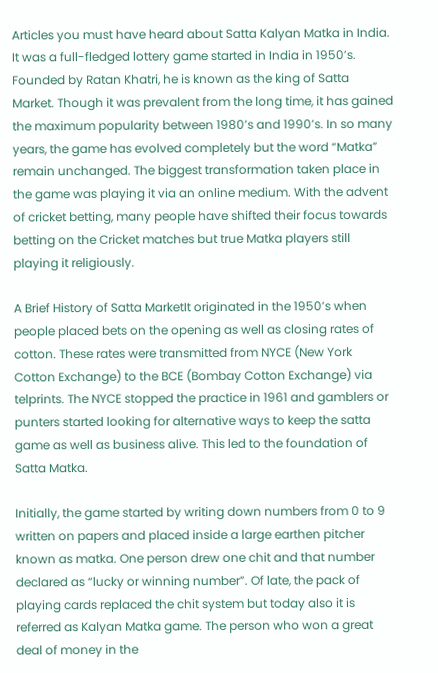Articles you must have heard about Satta Kalyan Matka in India. It was a full-fledged lottery game started in India in 1950’s. Founded by Ratan Khatri, he is known as the king of Satta Market. Though it was prevalent from the long time, it has gained the maximum popularity between 1980’s and 1990’s. In so many years, the game has evolved completely but the word “Matka” remain unchanged. The biggest transformation taken place in the game was playing it via an online medium. With the advent of cricket betting, many people have shifted their focus towards betting on the Cricket matches but true Matka players still playing it religiously.

A Brief History of Satta MarketIt originated in the 1950’s when people placed bets on the opening as well as closing rates of cotton. These rates were transmitted from NYCE (New York Cotton Exchange) to the BCE (Bombay Cotton Exchange) via telprints. The NYCE stopped the practice in 1961 and gamblers or punters started looking for alternative ways to keep the satta game as well as business alive. This led to the foundation of Satta Matka.

Initially, the game started by writing down numbers from 0 to 9 written on papers and placed inside a large earthen pitcher known as matka. One person drew one chit and that number declared as “lucky or winning number”. Of late, the pack of playing cards replaced the chit system but today also it is referred as Kalyan Matka game. The person who won a great deal of money in the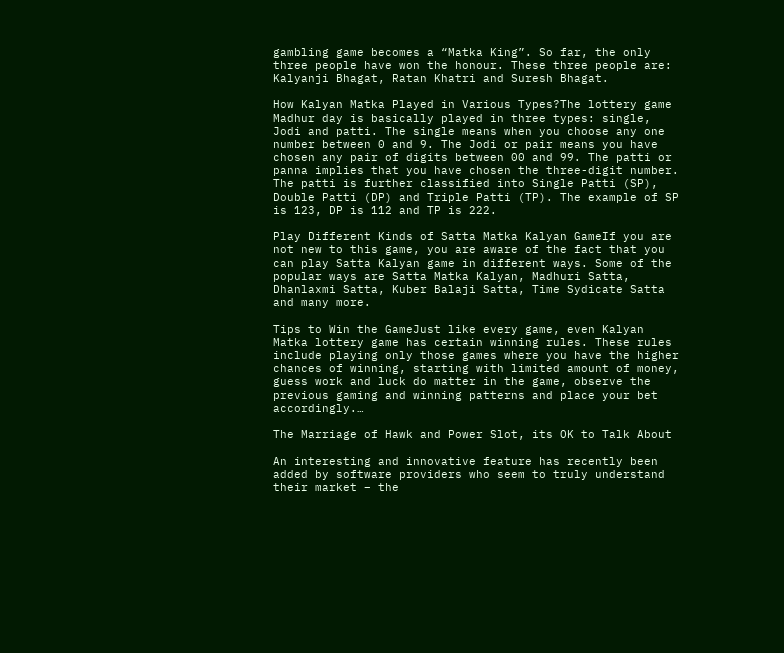gambling game becomes a “Matka King”. So far, the only three people have won the honour. These three people are: Kalyanji Bhagat, Ratan Khatri and Suresh Bhagat.

How Kalyan Matka Played in Various Types?The lottery game Madhur day is basically played in three types: single, Jodi and patti. The single means when you choose any one number between 0 and 9. The Jodi or pair means you have chosen any pair of digits between 00 and 99. The patti or panna implies that you have chosen the three-digit number. The patti is further classified into Single Patti (SP), Double Patti (DP) and Triple Patti (TP). The example of SP is 123, DP is 112 and TP is 222.

Play Different Kinds of Satta Matka Kalyan GameIf you are not new to this game, you are aware of the fact that you can play Satta Kalyan game in different ways. Some of the popular ways are Satta Matka Kalyan, Madhuri Satta, Dhanlaxmi Satta, Kuber Balaji Satta, Time Sydicate Satta and many more.

Tips to Win the GameJust like every game, even Kalyan Matka lottery game has certain winning rules. These rules include playing only those games where you have the higher chances of winning, starting with limited amount of money, guess work and luck do matter in the game, observe the previous gaming and winning patterns and place your bet accordingly.…

The Marriage of Hawk and Power Slot, its OK to Talk About

An interesting and innovative feature has recently been added by software providers who seem to truly understand their market – the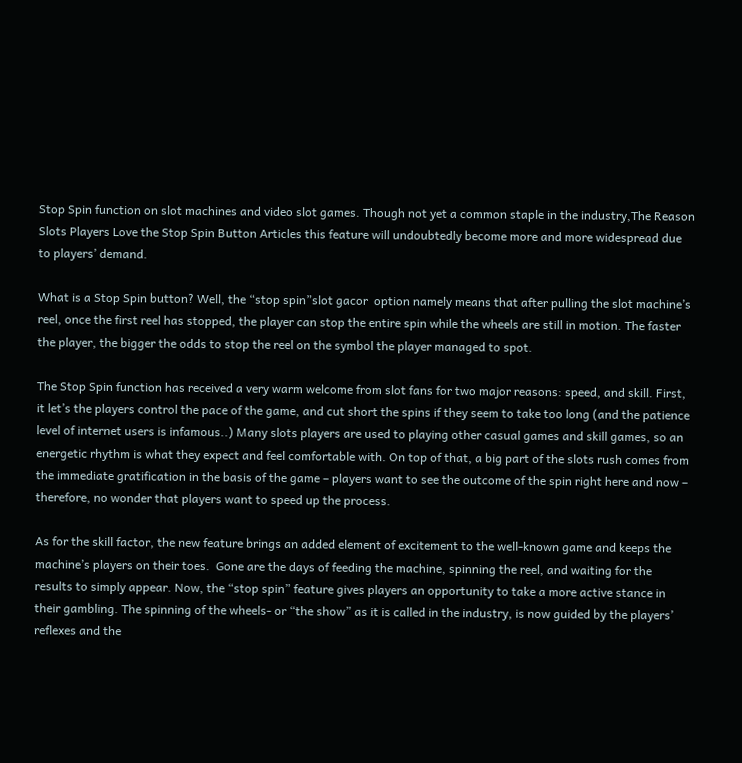Stop Spin function on slot machines and video slot games. Though not yet a common staple in the industry,The Reason Slots Players Love the Stop Spin Button Articles this feature will undoubtedly become more and more widespread due to players’ demand.

What is a Stop Spin button? Well, the “stop spin”slot gacor  option namely means that after pulling the slot machine’s reel, once the first reel has stopped, the player can stop the entire spin while the wheels are still in motion. The faster the player, the bigger the odds to stop the reel on the symbol the player managed to spot.

The Stop Spin function has received a very warm welcome from slot fans for two major reasons: speed, and skill. First, it let’s the players control the pace of the game, and cut short the spins if they seem to take too long (and the patience level of internet users is infamous..) Many slots players are used to playing other casual games and skill games, so an energetic rhythm is what they expect and feel comfortable with. On top of that, a big part of the slots rush comes from the immediate gratification in the basis of the game – players want to see the outcome of the spin right here and now – therefore, no wonder that players want to speed up the process.

As for the skill factor, the new feature brings an added element of excitement to the well-known game and keeps the machine’s players on their toes.  Gone are the days of feeding the machine, spinning the reel, and waiting for the results to simply appear. Now, the “stop spin” feature gives players an opportunity to take a more active stance in their gambling. The spinning of the wheels- or “the show” as it is called in the industry, is now guided by the players’ reflexes and the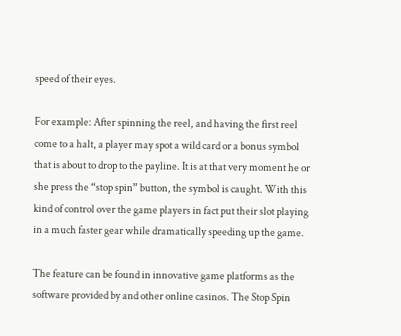speed of their eyes.

For example: After spinning the reel, and having the first reel come to a halt, a player may spot a wild card or a bonus symbol that is about to drop to the payline. It is at that very moment he or she press the “stop spin” button, the symbol is caught. With this kind of control over the game players in fact put their slot playing in a much faster gear while dramatically speeding up the game.

The feature can be found in innovative game platforms as the software provided by and other online casinos. The Stop Spin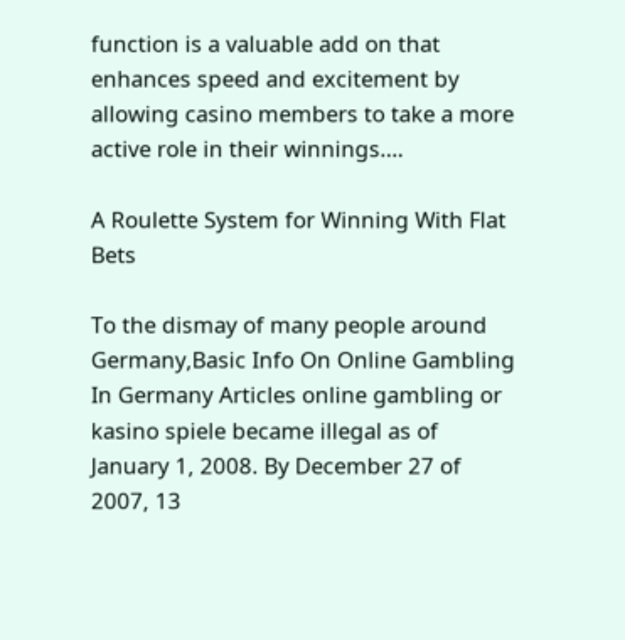function is a valuable add on that enhances speed and excitement by allowing casino members to take a more active role in their winnings.…

A Roulette System for Winning With Flat Bets

To the dismay of many people around Germany,Basic Info On Online Gambling In Germany Articles online gambling or kasino spiele became illegal as of January 1, 2008. By December 27 of 2007, 13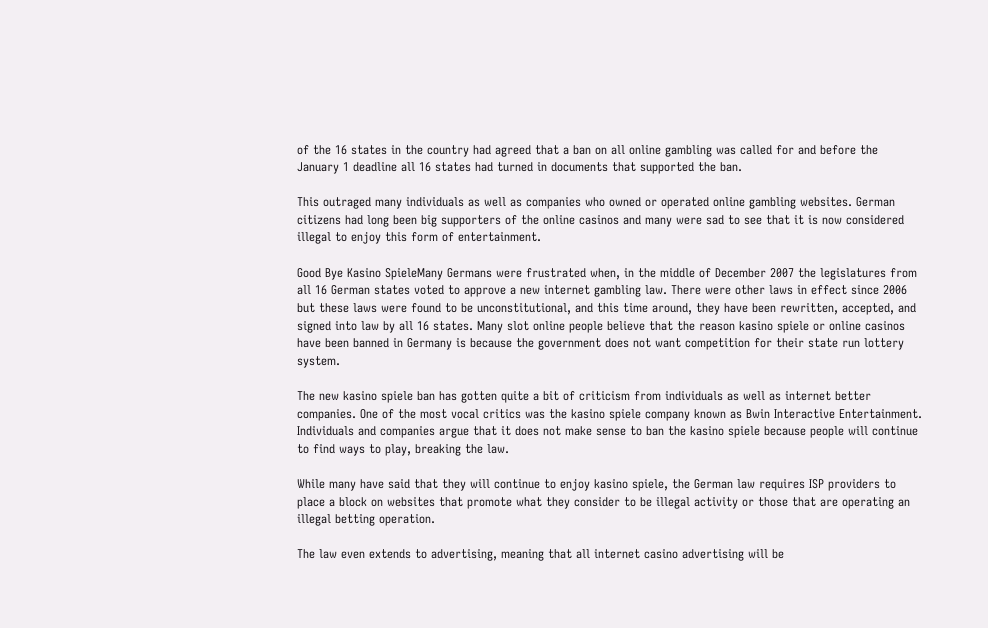of the 16 states in the country had agreed that a ban on all online gambling was called for and before the January 1 deadline all 16 states had turned in documents that supported the ban.

This outraged many individuals as well as companies who owned or operated online gambling websites. German citizens had long been big supporters of the online casinos and many were sad to see that it is now considered illegal to enjoy this form of entertainment.

Good Bye Kasino SpieleMany Germans were frustrated when, in the middle of December 2007 the legislatures from all 16 German states voted to approve a new internet gambling law. There were other laws in effect since 2006 but these laws were found to be unconstitutional, and this time around, they have been rewritten, accepted, and signed into law by all 16 states. Many slot online people believe that the reason kasino spiele or online casinos have been banned in Germany is because the government does not want competition for their state run lottery system.

The new kasino spiele ban has gotten quite a bit of criticism from individuals as well as internet better companies. One of the most vocal critics was the kasino spiele company known as Bwin Interactive Entertainment. Individuals and companies argue that it does not make sense to ban the kasino spiele because people will continue to find ways to play, breaking the law.

While many have said that they will continue to enjoy kasino spiele, the German law requires ISP providers to place a block on websites that promote what they consider to be illegal activity or those that are operating an illegal betting operation.

The law even extends to advertising, meaning that all internet casino advertising will be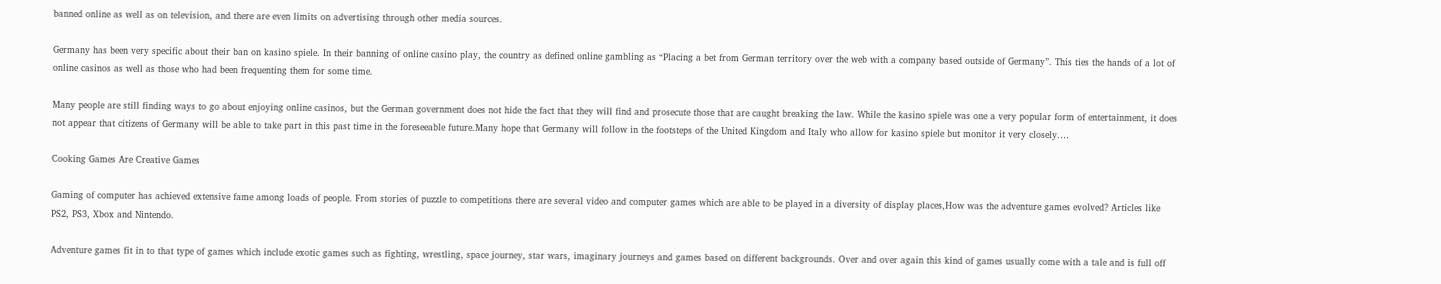banned online as well as on television, and there are even limits on advertising through other media sources.

Germany has been very specific about their ban on kasino spiele. In their banning of online casino play, the country as defined online gambling as “Placing a bet from German territory over the web with a company based outside of Germany”. This ties the hands of a lot of online casinos as well as those who had been frequenting them for some time.

Many people are still finding ways to go about enjoying online casinos, but the German government does not hide the fact that they will find and prosecute those that are caught breaking the law. While the kasino spiele was one a very popular form of entertainment, it does not appear that citizens of Germany will be able to take part in this past time in the foreseeable future.Many hope that Germany will follow in the footsteps of the United Kingdom and Italy who allow for kasino spiele but monitor it very closely.…

Cooking Games Are Creative Games

Gaming of computer has achieved extensive fame among loads of people. From stories of puzzle to competitions there are several video and computer games which are able to be played in a diversity of display places,How was the adventure games evolved? Articles like PS2, PS3, Xbox and Nintendo.

Adventure games fit in to that type of games which include exotic games such as fighting, wrestling, space journey, star wars, imaginary journeys and games based on different backgrounds. Over and over again this kind of games usually come with a tale and is full off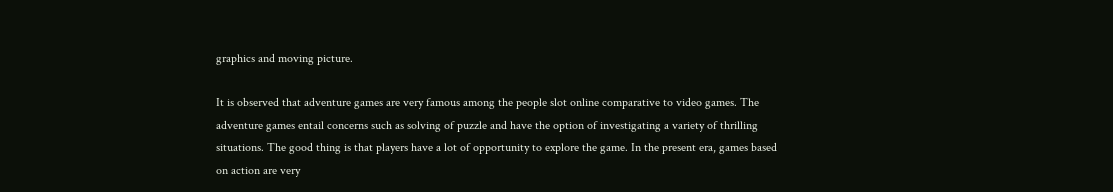graphics and moving picture.

It is observed that adventure games are very famous among the people slot online comparative to video games. The adventure games entail concerns such as solving of puzzle and have the option of investigating a variety of thrilling situations. The good thing is that players have a lot of opportunity to explore the game. In the present era, games based on action are very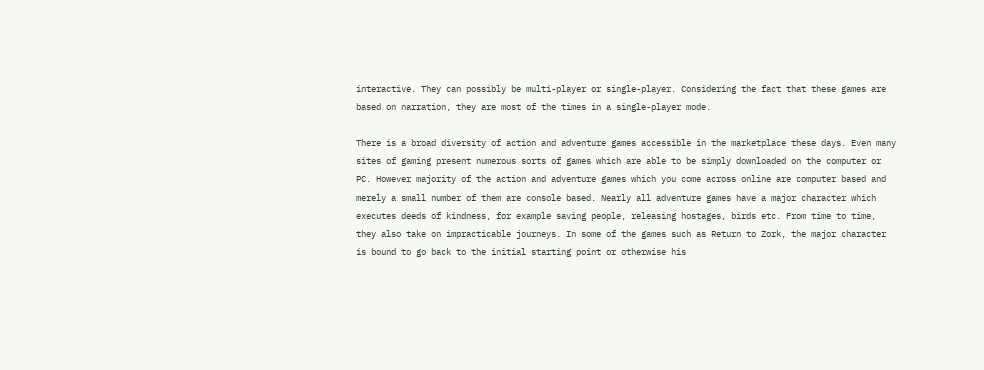interactive. They can possibly be multi-player or single-player. Considering the fact that these games are based on narration, they are most of the times in a single-player mode.

There is a broad diversity of action and adventure games accessible in the marketplace these days. Even many sites of gaming present numerous sorts of games which are able to be simply downloaded on the computer or PC. However majority of the action and adventure games which you come across online are computer based and merely a small number of them are console based. Nearly all adventure games have a major character which executes deeds of kindness, for example saving people, releasing hostages, birds etc. From time to time, they also take on impracticable journeys. In some of the games such as Return to Zork, the major character is bound to go back to the initial starting point or otherwise his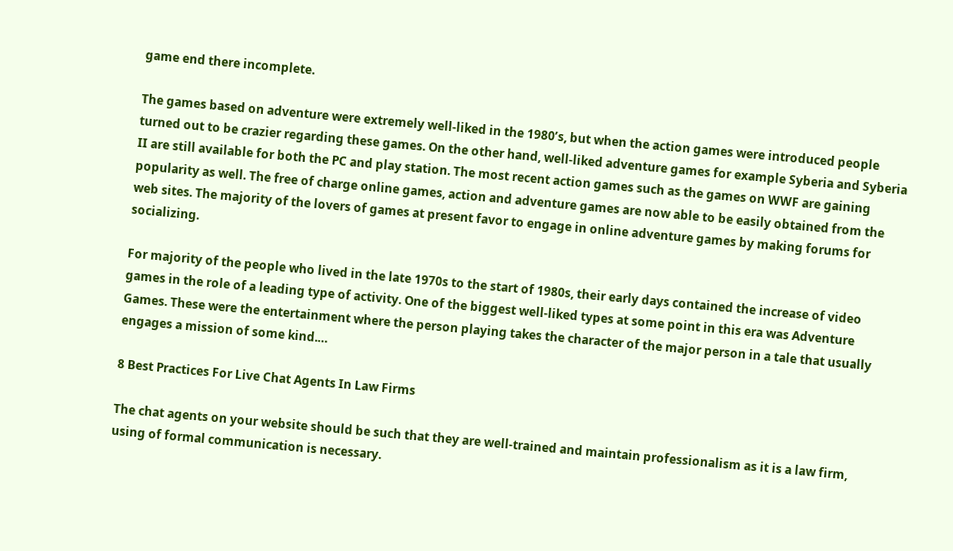game end there incomplete.

The games based on adventure were extremely well-liked in the 1980’s, but when the action games were introduced people turned out to be crazier regarding these games. On the other hand, well-liked adventure games for example Syberia and Syberia II are still available for both the PC and play station. The most recent action games such as the games on WWF are gaining popularity as well. The free of charge online games, action and adventure games are now able to be easily obtained from the web sites. The majority of the lovers of games at present favor to engage in online adventure games by making forums for socializing.

For majority of the people who lived in the late 1970s to the start of 1980s, their early days contained the increase of video games in the role of a leading type of activity. One of the biggest well-liked types at some point in this era was Adventure Games. These were the entertainment where the person playing takes the character of the major person in a tale that usually engages a mission of some kind.…

8 Best Practices For Live Chat Agents In Law Firms

The chat agents on your website should be such that they are well-trained and maintain professionalism as it is a law firm, using of formal communication is necessary.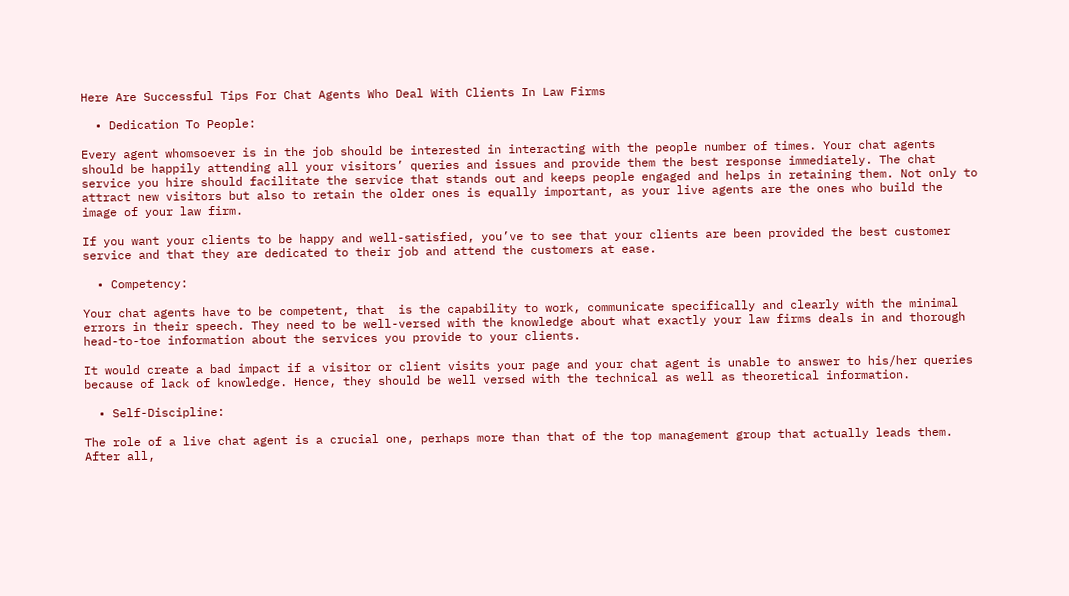Here Are Successful Tips For Chat Agents Who Deal With Clients In Law Firms

  • Dedication To People:

Every agent whomsoever is in the job should be interested in interacting with the people number of times. Your chat agents should be happily attending all your visitors’ queries and issues and provide them the best response immediately. The chat service you hire should facilitate the service that stands out and keeps people engaged and helps in retaining them. Not only to attract new visitors but also to retain the older ones is equally important, as your live agents are the ones who build the image of your law firm.

If you want your clients to be happy and well-satisfied, you’ve to see that your clients are been provided the best customer service and that they are dedicated to their job and attend the customers at ease.

  • Competency:

Your chat agents have to be competent, that  is the capability to work, communicate specifically and clearly with the minimal errors in their speech. They need to be well-versed with the knowledge about what exactly your law firms deals in and thorough head-to-toe information about the services you provide to your clients.

It would create a bad impact if a visitor or client visits your page and your chat agent is unable to answer to his/her queries because of lack of knowledge. Hence, they should be well versed with the technical as well as theoretical information.

  • Self-Discipline:

The role of a live chat agent is a crucial one, perhaps more than that of the top management group that actually leads them. After all,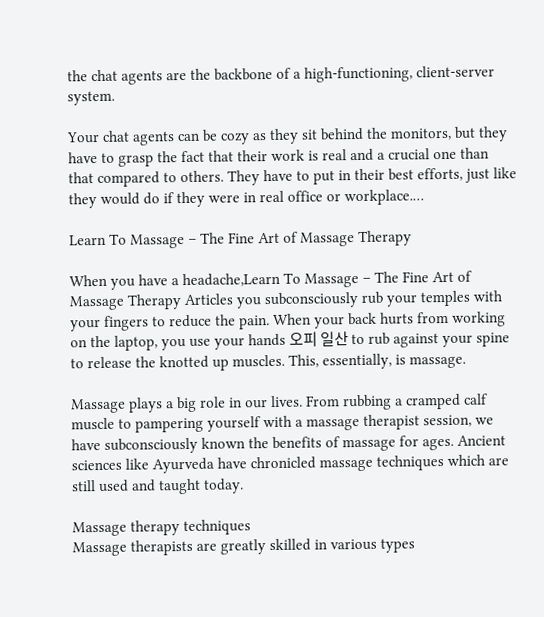the chat agents are the backbone of a high-functioning, client-server system.

Your chat agents can be cozy as they sit behind the monitors, but they have to grasp the fact that their work is real and a crucial one than that compared to others. They have to put in their best efforts, just like they would do if they were in real office or workplace.…

Learn To Massage – The Fine Art of Massage Therapy

When you have a headache,Learn To Massage – The Fine Art of Massage Therapy Articles you subconsciously rub your temples with your fingers to reduce the pain. When your back hurts from working on the laptop, you use your hands 오피 일산 to rub against your spine to release the knotted up muscles. This, essentially, is massage.

Massage plays a big role in our lives. From rubbing a cramped calf muscle to pampering yourself with a massage therapist session, we have subconsciously known the benefits of massage for ages. Ancient sciences like Ayurveda have chronicled massage techniques which are still used and taught today.

Massage therapy techniques
Massage therapists are greatly skilled in various types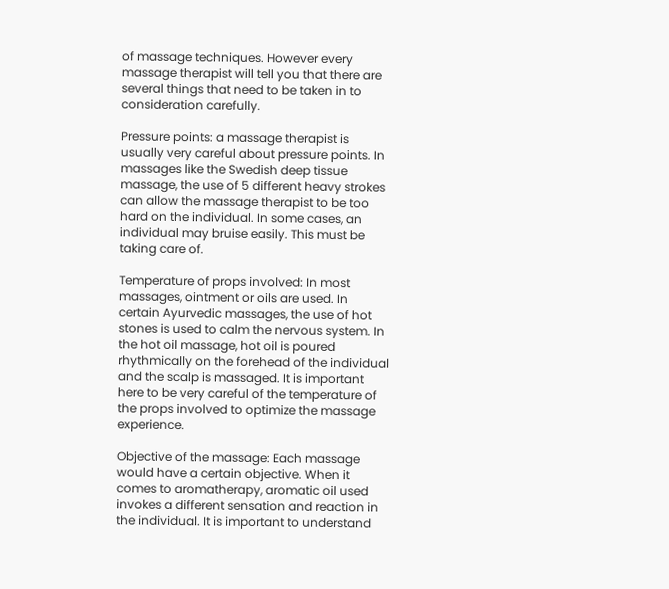of massage techniques. However every massage therapist will tell you that there are several things that need to be taken in to consideration carefully.

Pressure points: a massage therapist is usually very careful about pressure points. In massages like the Swedish deep tissue massage, the use of 5 different heavy strokes can allow the massage therapist to be too hard on the individual. In some cases, an individual may bruise easily. This must be taking care of.

Temperature of props involved: In most massages, ointment or oils are used. In certain Ayurvedic massages, the use of hot stones is used to calm the nervous system. In the hot oil massage, hot oil is poured rhythmically on the forehead of the individual and the scalp is massaged. It is important here to be very careful of the temperature of the props involved to optimize the massage experience.

Objective of the massage: Each massage would have a certain objective. When it comes to aromatherapy, aromatic oil used invokes a different sensation and reaction in the individual. It is important to understand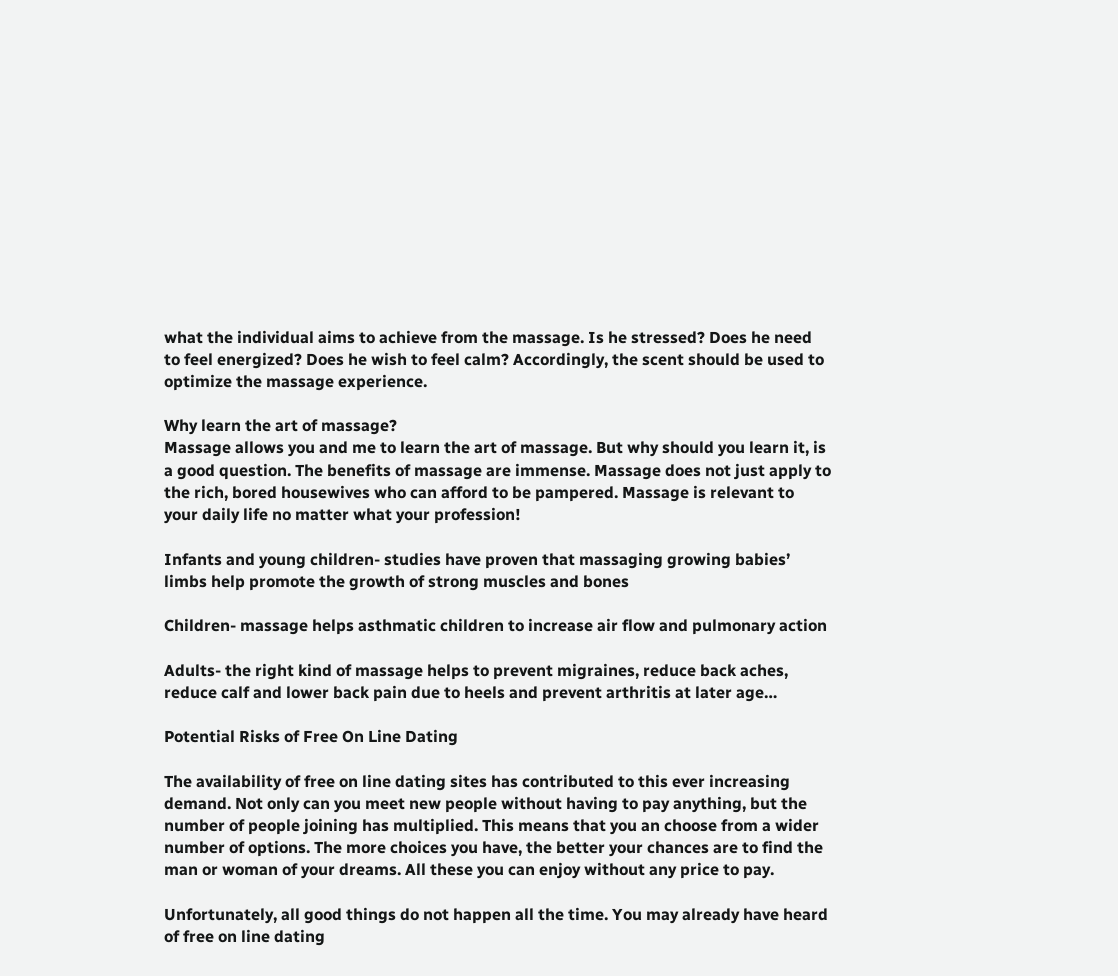what the individual aims to achieve from the massage. Is he stressed? Does he need to feel energized? Does he wish to feel calm? Accordingly, the scent should be used to optimize the massage experience.

Why learn the art of massage?
Massage allows you and me to learn the art of massage. But why should you learn it, is a good question. The benefits of massage are immense. Massage does not just apply to the rich, bored housewives who can afford to be pampered. Massage is relevant to your daily life no matter what your profession!

Infants and young children- studies have proven that massaging growing babies’ limbs help promote the growth of strong muscles and bones

Children- massage helps asthmatic children to increase air flow and pulmonary action

Adults- the right kind of massage helps to prevent migraines, reduce back aches, reduce calf and lower back pain due to heels and prevent arthritis at later age…

Potential Risks of Free On Line Dating

The availability of free on line dating sites has contributed to this ever increasing demand. Not only can you meet new people without having to pay anything, but the number of people joining has multiplied. This means that you an choose from a wider number of options. The more choices you have, the better your chances are to find the man or woman of your dreams. All these you can enjoy without any price to pay.

Unfortunately, all good things do not happen all the time. You may already have heard of free on line dating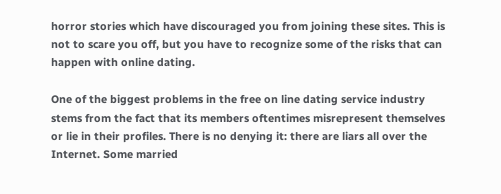horror stories which have discouraged you from joining these sites. This is not to scare you off, but you have to recognize some of the risks that can happen with online dating.

One of the biggest problems in the free on line dating service industry stems from the fact that its members oftentimes misrepresent themselves or lie in their profiles. There is no denying it: there are liars all over the Internet. Some married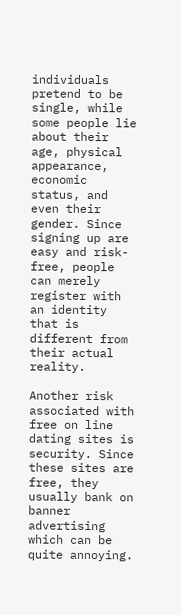individuals pretend to be single, while some people lie about their age, physical appearance, economic status, and even their gender. Since signing up are easy and risk-free, people can merely register with an identity that is different from their actual reality.

Another risk associated with free on line dating sites is security. Since these sites are free, they usually bank on banner advertising which can be quite annoying.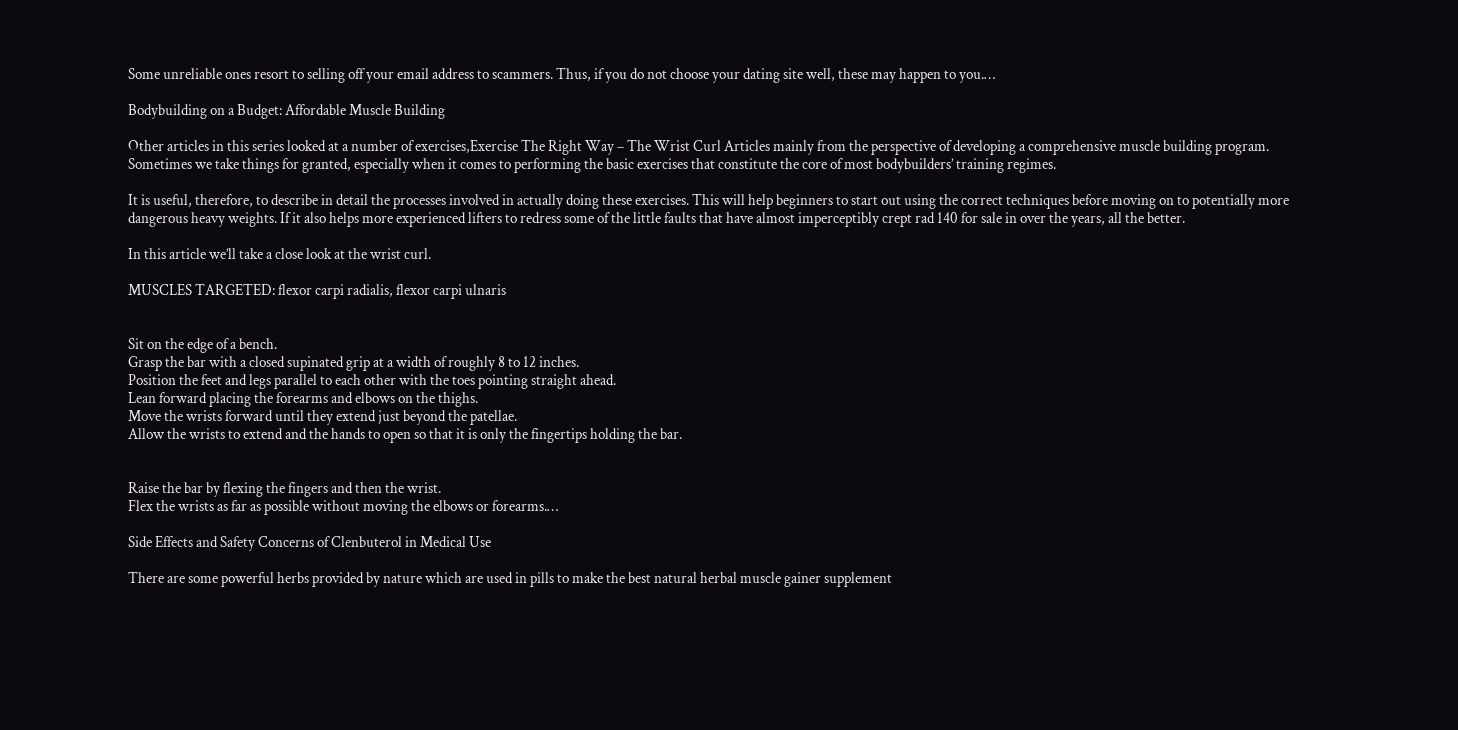Some unreliable ones resort to selling off your email address to scammers. Thus, if you do not choose your dating site well, these may happen to you.…

Bodybuilding on a Budget: Affordable Muscle Building

Other articles in this series looked at a number of exercises,Exercise The Right Way – The Wrist Curl Articles mainly from the perspective of developing a comprehensive muscle building program. Sometimes we take things for granted, especially when it comes to performing the basic exercises that constitute the core of most bodybuilders’ training regimes.

It is useful, therefore, to describe in detail the processes involved in actually doing these exercises. This will help beginners to start out using the correct techniques before moving on to potentially more dangerous heavy weights. If it also helps more experienced lifters to redress some of the little faults that have almost imperceptibly crept rad 140 for sale in over the years, all the better.

In this article we’ll take a close look at the wrist curl.

MUSCLES TARGETED: flexor carpi radialis, flexor carpi ulnaris


Sit on the edge of a bench.
Grasp the bar with a closed supinated grip at a width of roughly 8 to 12 inches.
Position the feet and legs parallel to each other with the toes pointing straight ahead.
Lean forward placing the forearms and elbows on the thighs.
Move the wrists forward until they extend just beyond the patellae.
Allow the wrists to extend and the hands to open so that it is only the fingertips holding the bar.


Raise the bar by flexing the fingers and then the wrist.
Flex the wrists as far as possible without moving the elbows or forearms.…

Side Effects and Safety Concerns of Clenbuterol in Medical Use

There are some powerful herbs provided by nature which are used in pills to make the best natural herbal muscle gainer supplement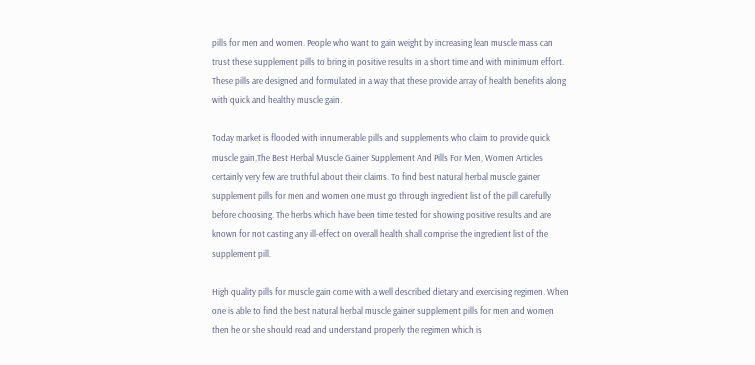pills for men and women. People who want to gain weight by increasing lean muscle mass can trust these supplement pills to bring in positive results in a short time and with minimum effort. These pills are designed and formulated in a way that these provide array of health benefits along with quick and healthy muscle gain.

Today market is flooded with innumerable pills and supplements who claim to provide quick muscle gain,The Best Herbal Muscle Gainer Supplement And Pills For Men, Women Articles certainly very few are truthful about their claims. To find best natural herbal muscle gainer supplement pills for men and women one must go through ingredient list of the pill carefully before choosing. The herbs which have been time tested for showing positive results and are known for not casting any ill-effect on overall health shall comprise the ingredient list of the supplement pill.

High quality pills for muscle gain come with a well described dietary and exercising regimen. When one is able to find the best natural herbal muscle gainer supplement pills for men and women then he or she should read and understand properly the regimen which is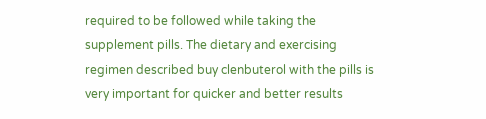required to be followed while taking the supplement pills. The dietary and exercising regimen described buy clenbuterol with the pills is very important for quicker and better results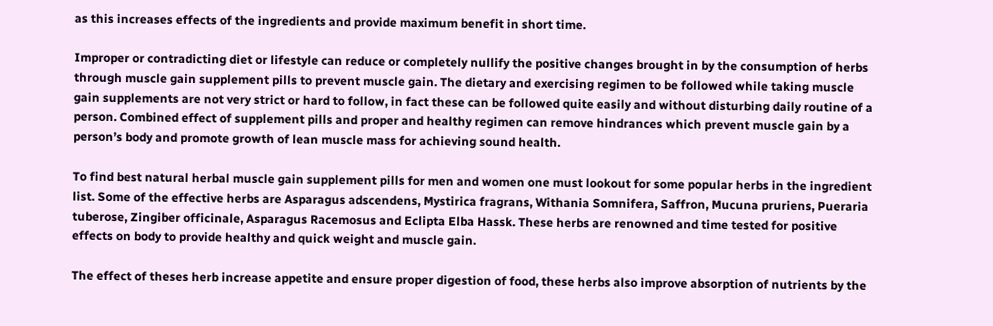as this increases effects of the ingredients and provide maximum benefit in short time.

Improper or contradicting diet or lifestyle can reduce or completely nullify the positive changes brought in by the consumption of herbs through muscle gain supplement pills to prevent muscle gain. The dietary and exercising regimen to be followed while taking muscle gain supplements are not very strict or hard to follow, in fact these can be followed quite easily and without disturbing daily routine of a person. Combined effect of supplement pills and proper and healthy regimen can remove hindrances which prevent muscle gain by a person’s body and promote growth of lean muscle mass for achieving sound health.

To find best natural herbal muscle gain supplement pills for men and women one must lookout for some popular herbs in the ingredient list. Some of the effective herbs are Asparagus adscendens, Mystirica fragrans, Withania Somnifera, Saffron, Mucuna pruriens, Pueraria tuberose, Zingiber officinale, Asparagus Racemosus and Eclipta Elba Hassk. These herbs are renowned and time tested for positive effects on body to provide healthy and quick weight and muscle gain.

The effect of theses herb increase appetite and ensure proper digestion of food, these herbs also improve absorption of nutrients by the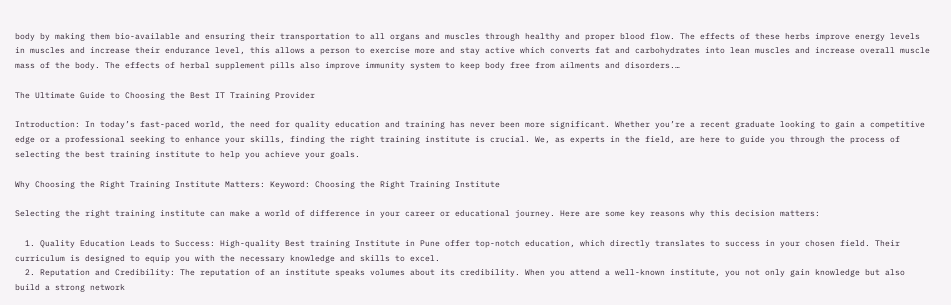body by making them bio-available and ensuring their transportation to all organs and muscles through healthy and proper blood flow. The effects of these herbs improve energy levels in muscles and increase their endurance level, this allows a person to exercise more and stay active which converts fat and carbohydrates into lean muscles and increase overall muscle mass of the body. The effects of herbal supplement pills also improve immunity system to keep body free from ailments and disorders.…

The Ultimate Guide to Choosing the Best IT Training Provider

Introduction: In today’s fast-paced world, the need for quality education and training has never been more significant. Whether you’re a recent graduate looking to gain a competitive edge or a professional seeking to enhance your skills, finding the right training institute is crucial. We, as experts in the field, are here to guide you through the process of selecting the best training institute to help you achieve your goals.

Why Choosing the Right Training Institute Matters: Keyword: Choosing the Right Training Institute

Selecting the right training institute can make a world of difference in your career or educational journey. Here are some key reasons why this decision matters:

  1. Quality Education Leads to Success: High-quality Best training Institute in Pune offer top-notch education, which directly translates to success in your chosen field. Their curriculum is designed to equip you with the necessary knowledge and skills to excel.
  2. Reputation and Credibility: The reputation of an institute speaks volumes about its credibility. When you attend a well-known institute, you not only gain knowledge but also build a strong network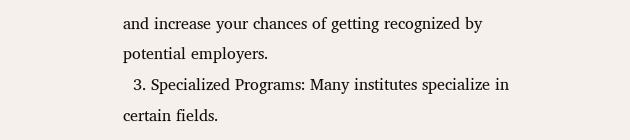and increase your chances of getting recognized by potential employers.
  3. Specialized Programs: Many institutes specialize in certain fields.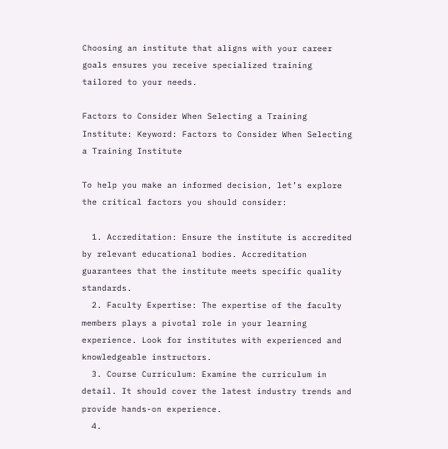Choosing an institute that aligns with your career goals ensures you receive specialized training tailored to your needs.

Factors to Consider When Selecting a Training Institute: Keyword: Factors to Consider When Selecting a Training Institute

To help you make an informed decision, let’s explore the critical factors you should consider:

  1. Accreditation: Ensure the institute is accredited by relevant educational bodies. Accreditation guarantees that the institute meets specific quality standards.
  2. Faculty Expertise: The expertise of the faculty members plays a pivotal role in your learning experience. Look for institutes with experienced and knowledgeable instructors.
  3. Course Curriculum: Examine the curriculum in detail. It should cover the latest industry trends and provide hands-on experience.
  4.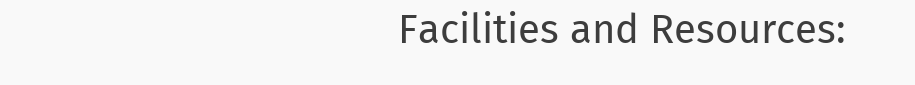Facilities and Resources: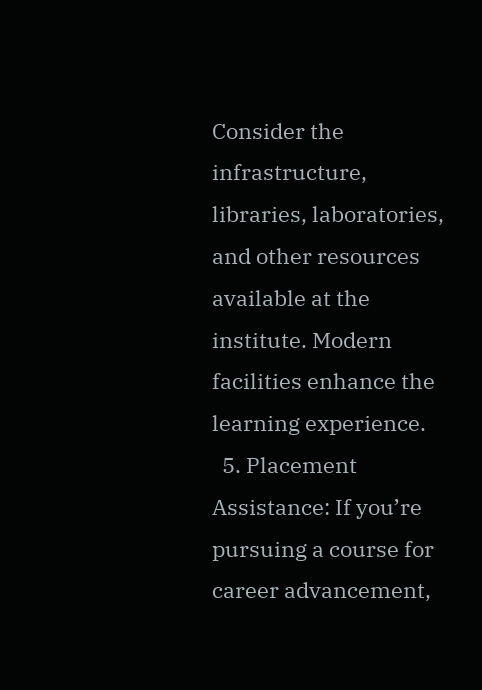Consider the infrastructure, libraries, laboratories, and other resources available at the institute. Modern facilities enhance the learning experience.
  5. Placement Assistance: If you’re pursuing a course for career advancement,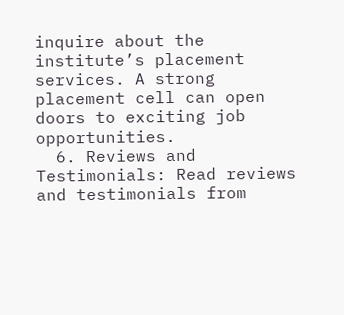inquire about the institute’s placement services. A strong placement cell can open doors to exciting job opportunities.
  6. Reviews and Testimonials: Read reviews and testimonials from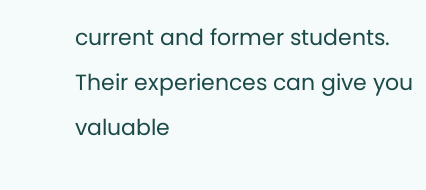current and former students. Their experiences can give you valuable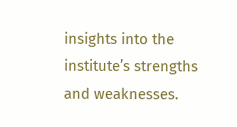insights into the institute’s strengths and weaknesses.